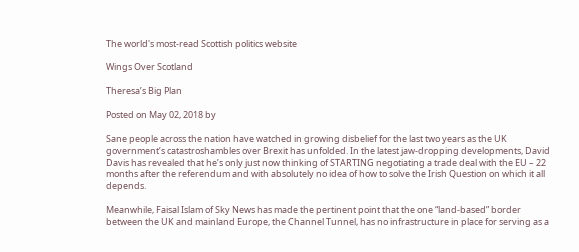The world's most-read Scottish politics website

Wings Over Scotland

Theresa’s Big Plan

Posted on May 02, 2018 by

Sane people across the nation have watched in growing disbelief for the last two years as the UK government’s catastroshambles over Brexit has unfolded. In the latest jaw-dropping developments, David Davis has revealed that he’s only just now thinking of STARTING negotiating a trade deal with the EU – 22 months after the referendum and with absolutely no idea of how to solve the Irish Question on which it all depends.

Meanwhile, Faisal Islam of Sky News has made the pertinent point that the one “land-based” border between the UK and mainland Europe, the Channel Tunnel, has no infrastructure in place for serving as a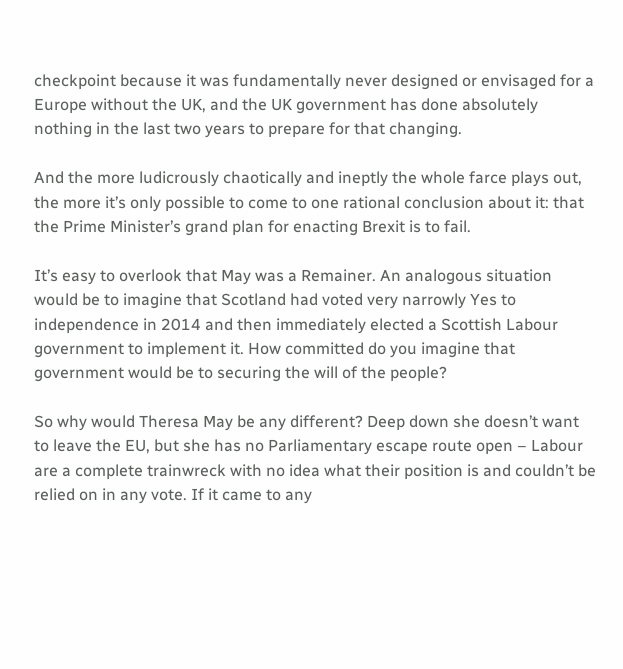checkpoint because it was fundamentally never designed or envisaged for a Europe without the UK, and the UK government has done absolutely nothing in the last two years to prepare for that changing.

And the more ludicrously chaotically and ineptly the whole farce plays out, the more it’s only possible to come to one rational conclusion about it: that the Prime Minister’s grand plan for enacting Brexit is to fail.

It’s easy to overlook that May was a Remainer. An analogous situation would be to imagine that Scotland had voted very narrowly Yes to independence in 2014 and then immediately elected a Scottish Labour government to implement it. How committed do you imagine that government would be to securing the will of the people?

So why would Theresa May be any different? Deep down she doesn’t want to leave the EU, but she has no Parliamentary escape route open – Labour are a complete trainwreck with no idea what their position is and couldn’t be relied on in any vote. If it came to any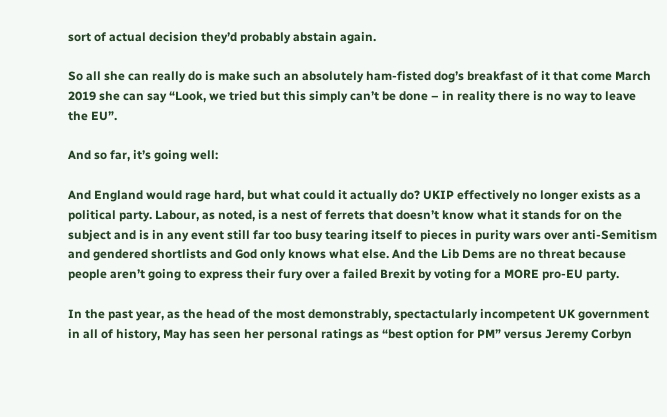sort of actual decision they’d probably abstain again.

So all she can really do is make such an absolutely ham-fisted dog’s breakfast of it that come March 2019 she can say “Look, we tried but this simply can’t be done – in reality there is no way to leave the EU”.

And so far, it’s going well:

And England would rage hard, but what could it actually do? UKIP effectively no longer exists as a political party. Labour, as noted, is a nest of ferrets that doesn’t know what it stands for on the subject and is in any event still far too busy tearing itself to pieces in purity wars over anti-Semitism and gendered shortlists and God only knows what else. And the Lib Dems are no threat because people aren’t going to express their fury over a failed Brexit by voting for a MORE pro-EU party.

In the past year, as the head of the most demonstrably, spectactularly incompetent UK government in all of history, May has seen her personal ratings as “best option for PM” versus Jeremy Corbyn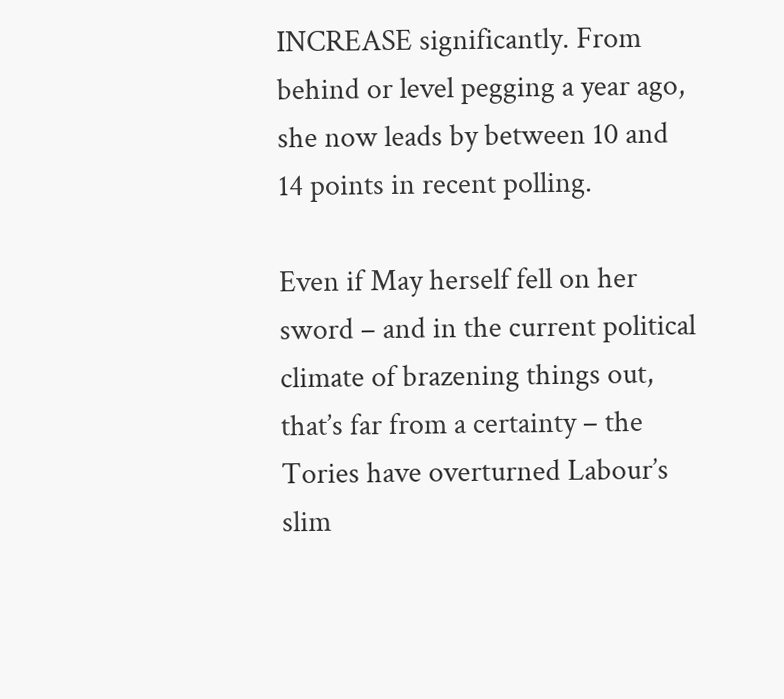INCREASE significantly. From behind or level pegging a year ago, she now leads by between 10 and 14 points in recent polling.

Even if May herself fell on her sword – and in the current political climate of brazening things out, that’s far from a certainty – the Tories have overturned Labour’s slim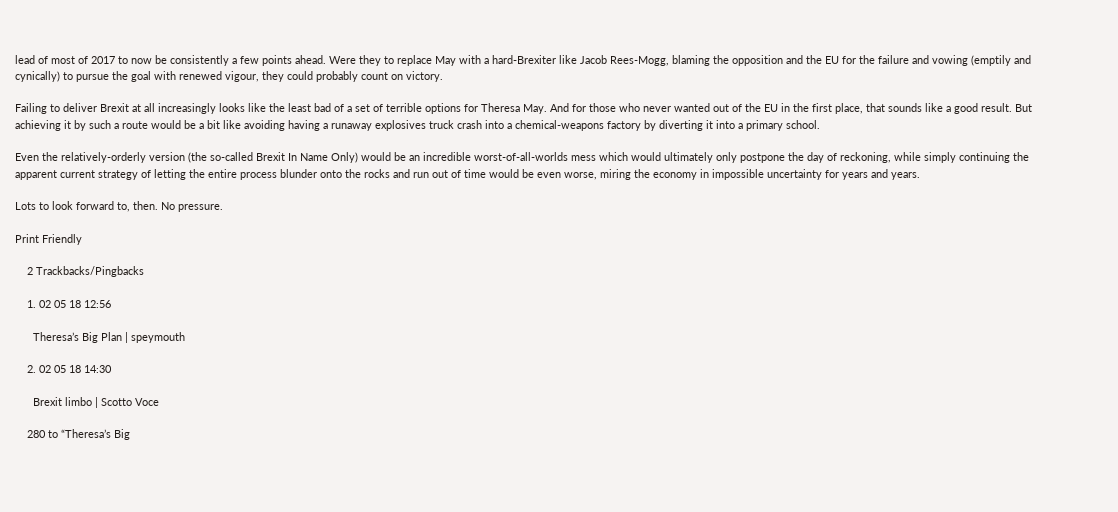lead of most of 2017 to now be consistently a few points ahead. Were they to replace May with a hard-Brexiter like Jacob Rees-Mogg, blaming the opposition and the EU for the failure and vowing (emptily and cynically) to pursue the goal with renewed vigour, they could probably count on victory.

Failing to deliver Brexit at all increasingly looks like the least bad of a set of terrible options for Theresa May. And for those who never wanted out of the EU in the first place, that sounds like a good result. But achieving it by such a route would be a bit like avoiding having a runaway explosives truck crash into a chemical-weapons factory by diverting it into a primary school.

Even the relatively-orderly version (the so-called Brexit In Name Only) would be an incredible worst-of-all-worlds mess which would ultimately only postpone the day of reckoning, while simply continuing the apparent current strategy of letting the entire process blunder onto the rocks and run out of time would be even worse, miring the economy in impossible uncertainty for years and years.

Lots to look forward to, then. No pressure.

Print Friendly

    2 Trackbacks/Pingbacks

    1. 02 05 18 12:56

      Theresa’s Big Plan | speymouth

    2. 02 05 18 14:30

      Brexit limbo | Scotto Voce

    280 to “Theresa’s Big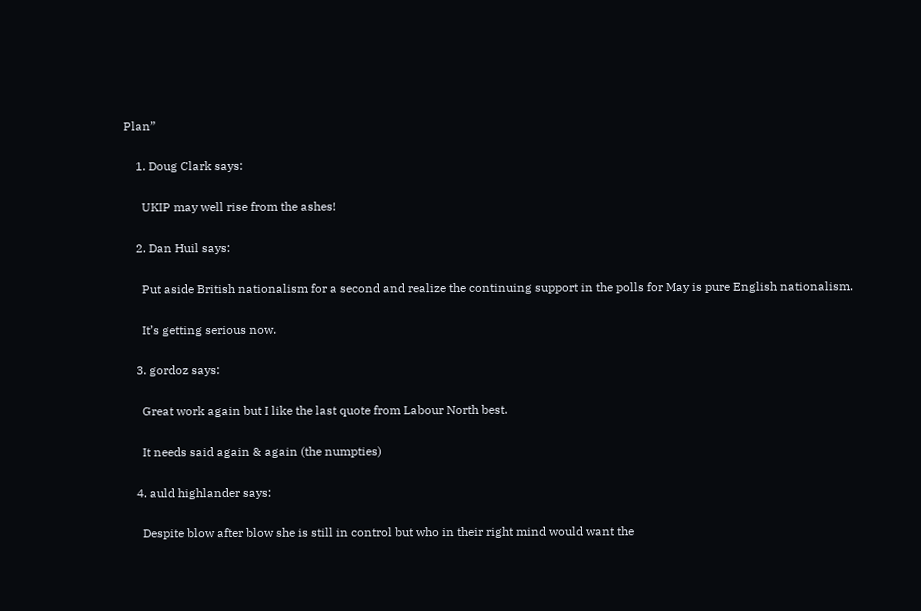Plan”

    1. Doug Clark says:

      UKIP may well rise from the ashes!

    2. Dan Huil says:

      Put aside British nationalism for a second and realize the continuing support in the polls for May is pure English nationalism.

      It’s getting serious now.

    3. gordoz says:

      Great work again but I like the last quote from Labour North best.

      It needs said again & again (the numpties)

    4. auld highlander says:

      Despite blow after blow she is still in control but who in their right mind would want the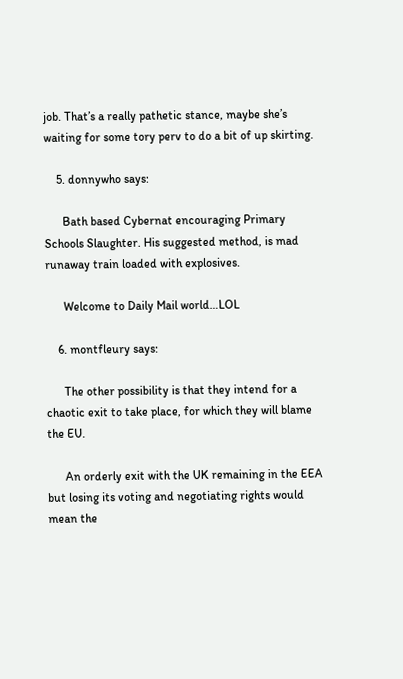job. That’s a really pathetic stance, maybe she’s waiting for some tory perv to do a bit of up skirting.

    5. donnywho says:

      Bath based Cybernat encouraging Primary Schools Slaughter. His suggested method, is mad runaway train loaded with explosives.

      Welcome to Daily Mail world…LOL

    6. montfleury says:

      The other possibility is that they intend for a chaotic exit to take place, for which they will blame the EU.

      An orderly exit with the UK remaining in the EEA but losing its voting and negotiating rights would mean the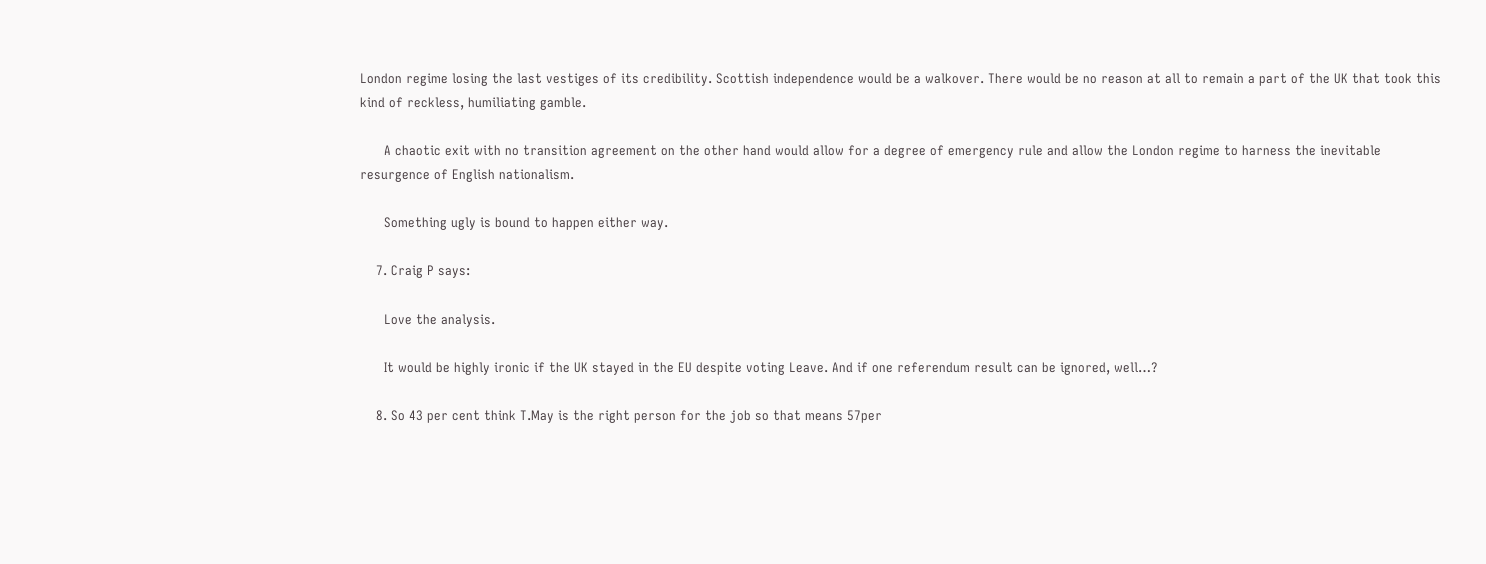London regime losing the last vestiges of its credibility. Scottish independence would be a walkover. There would be no reason at all to remain a part of the UK that took this kind of reckless, humiliating gamble.

      A chaotic exit with no transition agreement on the other hand would allow for a degree of emergency rule and allow the London regime to harness the inevitable resurgence of English nationalism.

      Something ugly is bound to happen either way.

    7. Craig P says:

      Love the analysis.

      It would be highly ironic if the UK stayed in the EU despite voting Leave. And if one referendum result can be ignored, well…?

    8. So 43 per cent think T.May is the right person for the job so that means 57per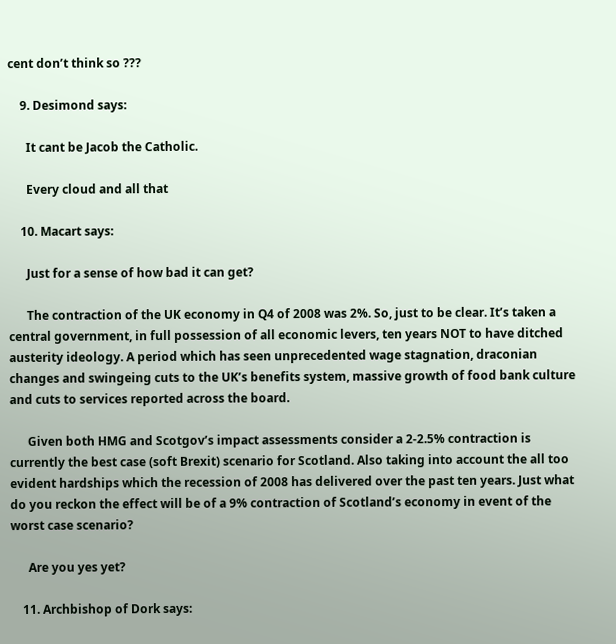cent don’t think so ???

    9. Desimond says:

      It cant be Jacob the Catholic.

      Every cloud and all that

    10. Macart says:

      Just for a sense of how bad it can get?

      The contraction of the UK economy in Q4 of 2008 was 2%. So, just to be clear. It’s taken a central government, in full possession of all economic levers, ten years NOT to have ditched austerity ideology. A period which has seen unprecedented wage stagnation, draconian changes and swingeing cuts to the UK’s benefits system, massive growth of food bank culture and cuts to services reported across the board.

      Given both HMG and Scotgov’s impact assessments consider a 2-2.5% contraction is currently the best case (soft Brexit) scenario for Scotland. Also taking into account the all too evident hardships which the recession of 2008 has delivered over the past ten years. Just what do you reckon the effect will be of a 9% contraction of Scotland’s economy in event of the worst case scenario?

      Are you yes yet?

    11. Archbishop of Dork says: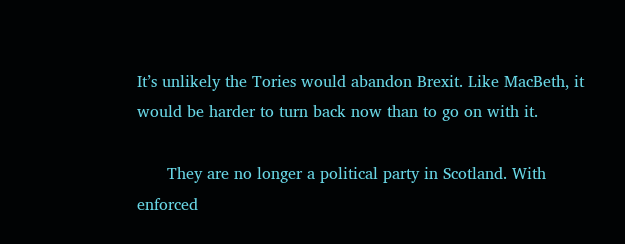It’s unlikely the Tories would abandon Brexit. Like MacBeth, it would be harder to turn back now than to go on with it.

      They are no longer a political party in Scotland. With enforced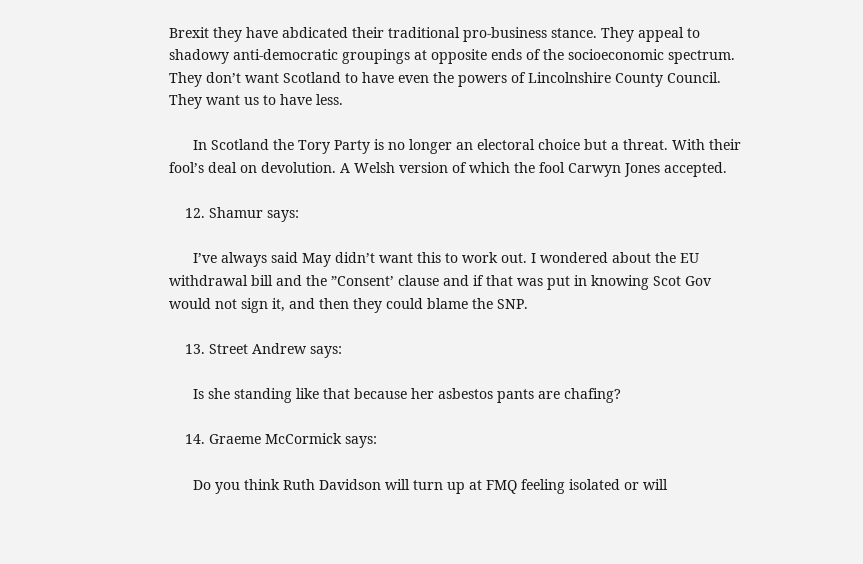Brexit they have abdicated their traditional pro-business stance. They appeal to shadowy anti-democratic groupings at opposite ends of the socioeconomic spectrum. They don’t want Scotland to have even the powers of Lincolnshire County Council. They want us to have less.

      In Scotland the Tory Party is no longer an electoral choice but a threat. With their fool’s deal on devolution. A Welsh version of which the fool Carwyn Jones accepted.

    12. Shamur says:

      I’ve always said May didn’t want this to work out. I wondered about the EU withdrawal bill and the ”Consent’ clause and if that was put in knowing Scot Gov would not sign it, and then they could blame the SNP.

    13. Street Andrew says:

      Is she standing like that because her asbestos pants are chafing?

    14. Graeme McCormick says:

      Do you think Ruth Davidson will turn up at FMQ feeling isolated or will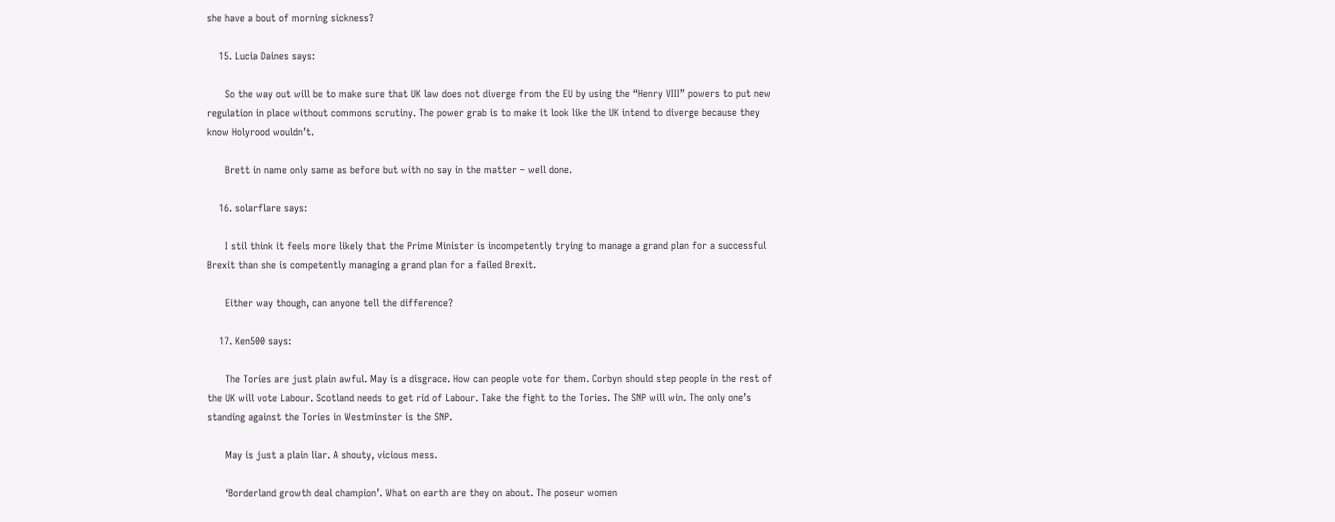she have a bout of morning sickness?

    15. Lucia Daines says:

      So the way out will be to make sure that UK law does not diverge from the EU by using the “Henry VIII” powers to put new regulation in place without commons scrutiny. The power grab is to make it look like the UK intend to diverge because they know Holyrood wouldn’t.

      Brett in name only same as before but with no say in the matter – well done.

    16. solarflare says:

      I stil think it feels more likely that the Prime Minister is incompetently trying to manage a grand plan for a successful Brexit than she is competently managing a grand plan for a failed Brexit.

      Either way though, can anyone tell the difference?

    17. Ken500 says:

      The Tories are just plain awful. May is a disgrace. How can people vote for them. Corbyn should step people in the rest of the UK will vote Labour. Scotland needs to get rid of Labour. Take the fight to the Tories. The SNP will win. The only one’s standing against the Tories in Westminster is the SNP.

      May is just a plain liar. A shouty, vicious mess.

      ‘Borderland growth deal champion’. What on earth are they on about. The poseur women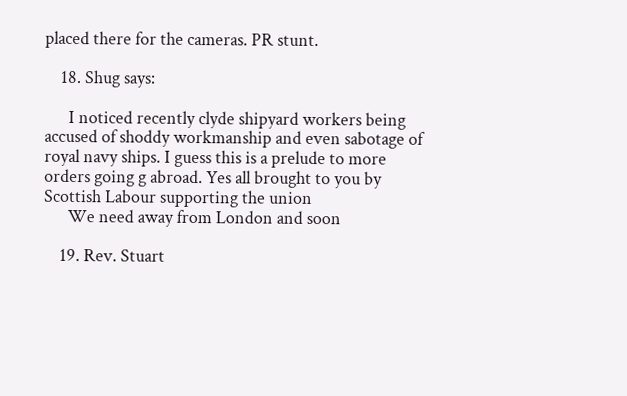placed there for the cameras. PR stunt.

    18. Shug says:

      I noticed recently clyde shipyard workers being accused of shoddy workmanship and even sabotage of royal navy ships. I guess this is a prelude to more orders going g abroad. Yes all brought to you by Scottish Labour supporting the union
      We need away from London and soon

    19. Rev. Stuart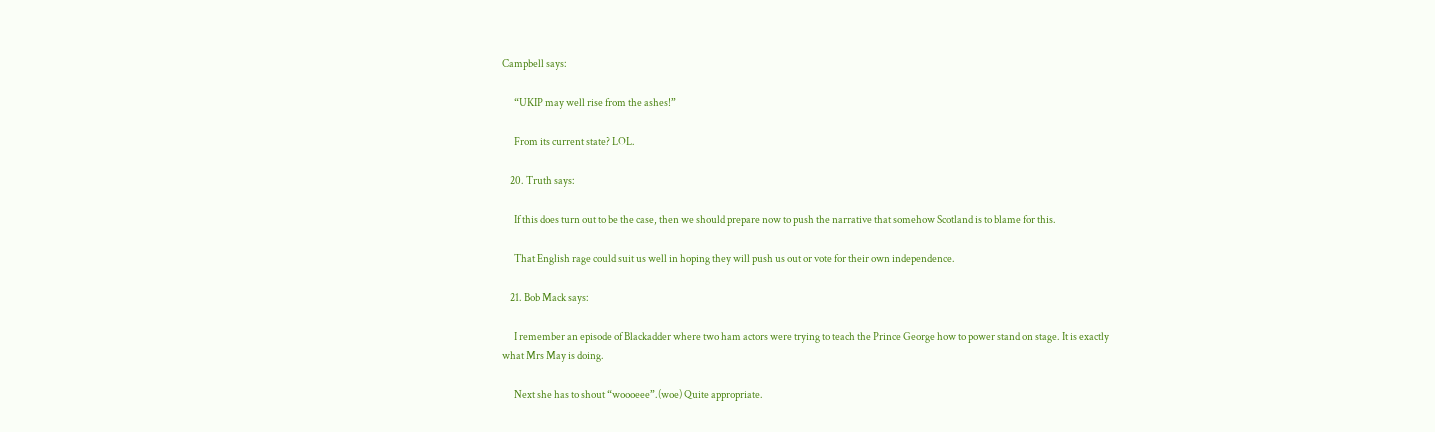Campbell says:

      “UKIP may well rise from the ashes!”

      From its current state? LOL.

    20. Truth says:

      If this does turn out to be the case, then we should prepare now to push the narrative that somehow Scotland is to blame for this.

      That English rage could suit us well in hoping they will push us out or vote for their own independence.

    21. Bob Mack says:

      I remember an episode of Blackadder where two ham actors were trying to teach the Prince George how to power stand on stage. It is exactly what Mrs May is doing.

      Next she has to shout “woooeee”.(woe) Quite appropriate.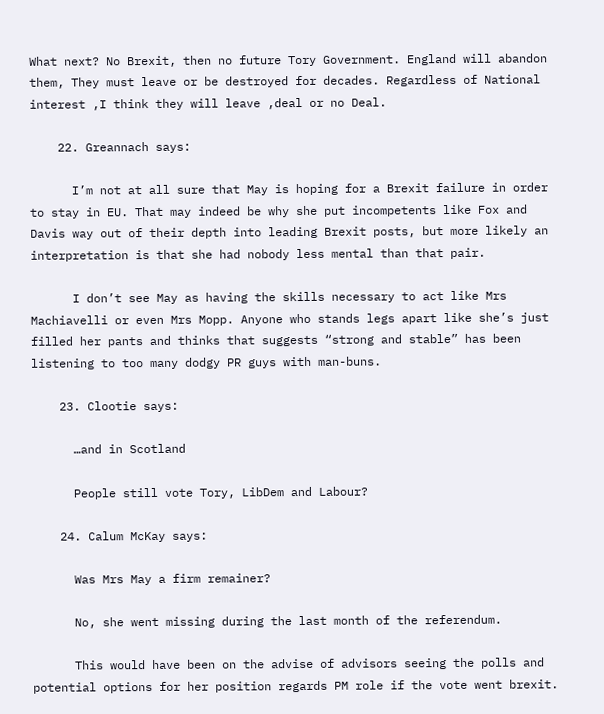What next? No Brexit, then no future Tory Government. England will abandon them, They must leave or be destroyed for decades. Regardless of National interest ,I think they will leave ,deal or no Deal.

    22. Greannach says:

      I’m not at all sure that May is hoping for a Brexit failure in order to stay in EU. That may indeed be why she put incompetents like Fox and Davis way out of their depth into leading Brexit posts, but more likely an interpretation is that she had nobody less mental than that pair.

      I don’t see May as having the skills necessary to act like Mrs Machiavelli or even Mrs Mopp. Anyone who stands legs apart like she’s just filled her pants and thinks that suggests “strong and stable” has been listening to too many dodgy PR guys with man-buns.

    23. Clootie says:

      …and in Scotland

      People still vote Tory, LibDem and Labour?

    24. Calum McKay says:

      Was Mrs May a firm remainer?

      No, she went missing during the last month of the referendum.

      This would have been on the advise of advisors seeing the polls and potential options for her position regards PM role if the vote went brexit.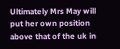Ultimately Mrs May will put her own position above that of the uk in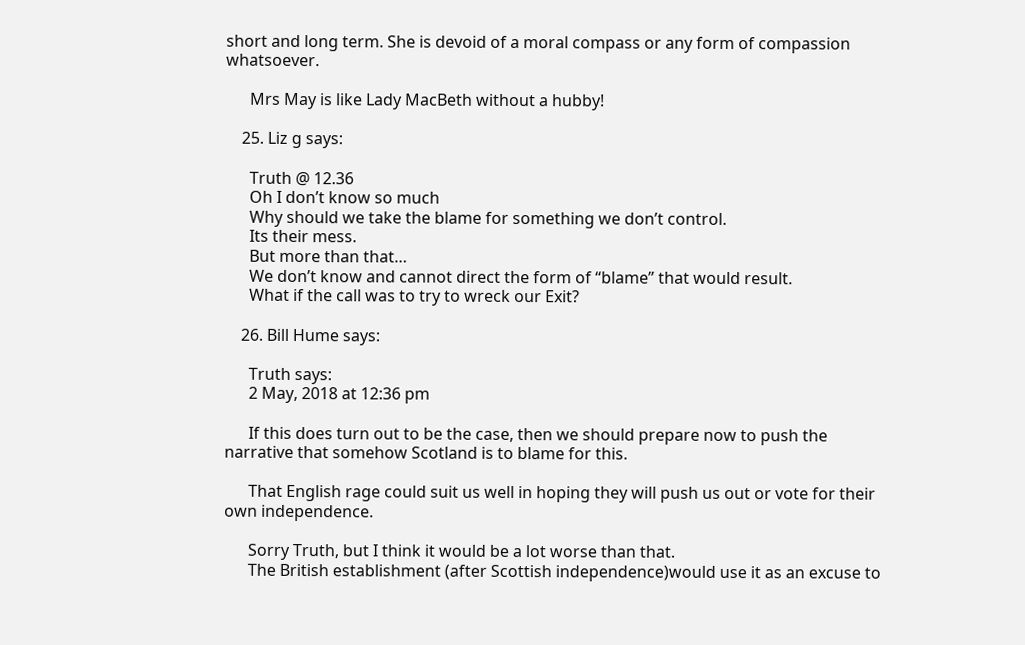short and long term. She is devoid of a moral compass or any form of compassion whatsoever.

      Mrs May is like Lady MacBeth without a hubby!

    25. Liz g says:

      Truth @ 12.36
      Oh I don’t know so much
      Why should we take the blame for something we don’t control.
      Its their mess.
      But more than that…
      We don’t know and cannot direct the form of “blame” that would result.
      What if the call was to try to wreck our Exit?

    26. Bill Hume says:

      Truth says:
      2 May, 2018 at 12:36 pm

      If this does turn out to be the case, then we should prepare now to push the narrative that somehow Scotland is to blame for this.

      That English rage could suit us well in hoping they will push us out or vote for their own independence.

      Sorry Truth, but I think it would be a lot worse than that.
      The British establishment (after Scottish independence)would use it as an excuse to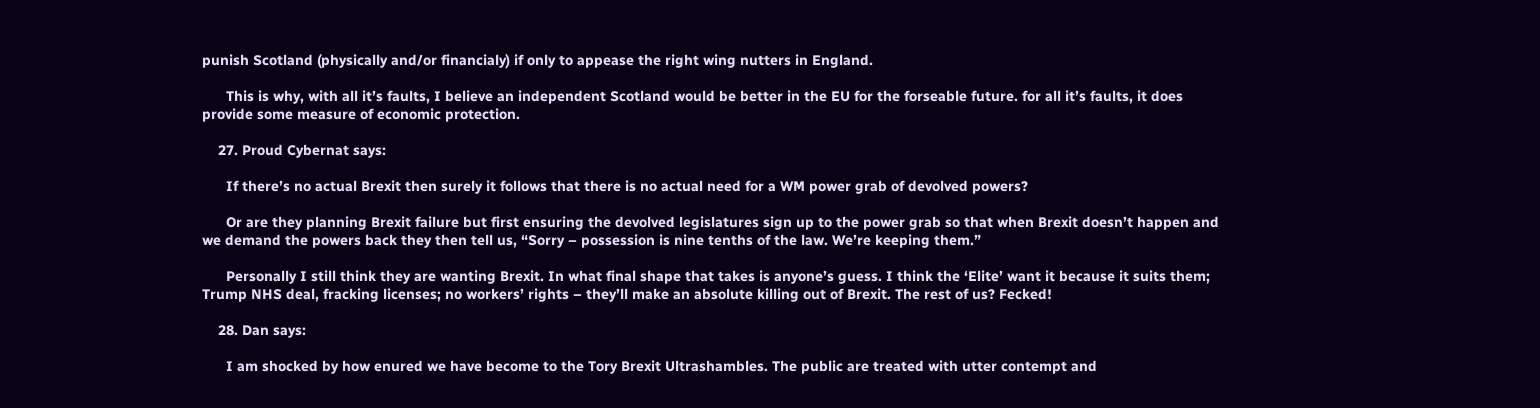punish Scotland (physically and/or financialy) if only to appease the right wing nutters in England.

      This is why, with all it’s faults, I believe an independent Scotland would be better in the EU for the forseable future. for all it’s faults, it does provide some measure of economic protection.

    27. Proud Cybernat says:

      If there’s no actual Brexit then surely it follows that there is no actual need for a WM power grab of devolved powers?

      Or are they planning Brexit failure but first ensuring the devolved legislatures sign up to the power grab so that when Brexit doesn’t happen and we demand the powers back they then tell us, “Sorry – possession is nine tenths of the law. We’re keeping them.”

      Personally I still think they are wanting Brexit. In what final shape that takes is anyone’s guess. I think the ‘Elite’ want it because it suits them; Trump NHS deal, fracking licenses; no workers’ rights – they’ll make an absolute killing out of Brexit. The rest of us? Fecked!

    28. Dan says:

      I am shocked by how enured we have become to the Tory Brexit Ultrashambles. The public are treated with utter contempt and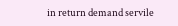in return demand servile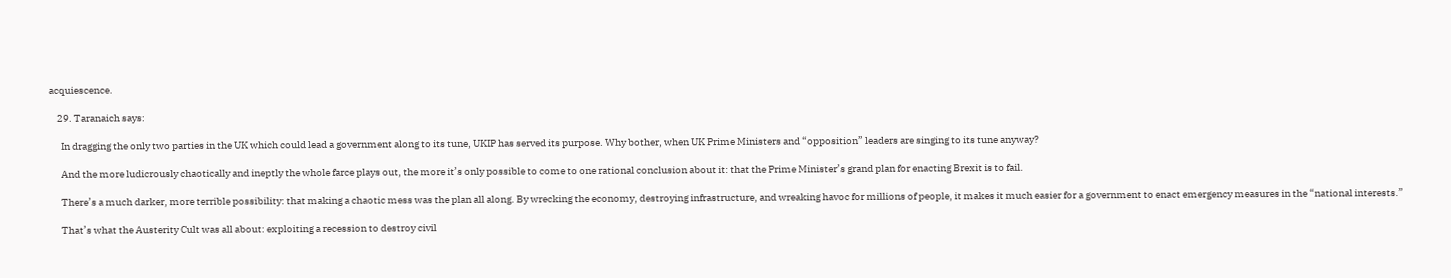acquiescence.

    29. Taranaich says:

      In dragging the only two parties in the UK which could lead a government along to its tune, UKIP has served its purpose. Why bother, when UK Prime Ministers and “opposition” leaders are singing to its tune anyway?

      And the more ludicrously chaotically and ineptly the whole farce plays out, the more it’s only possible to come to one rational conclusion about it: that the Prime Minister’s grand plan for enacting Brexit is to fail.

      There’s a much darker, more terrible possibility: that making a chaotic mess was the plan all along. By wrecking the economy, destroying infrastructure, and wreaking havoc for millions of people, it makes it much easier for a government to enact emergency measures in the “national interests.”

      That’s what the Austerity Cult was all about: exploiting a recession to destroy civil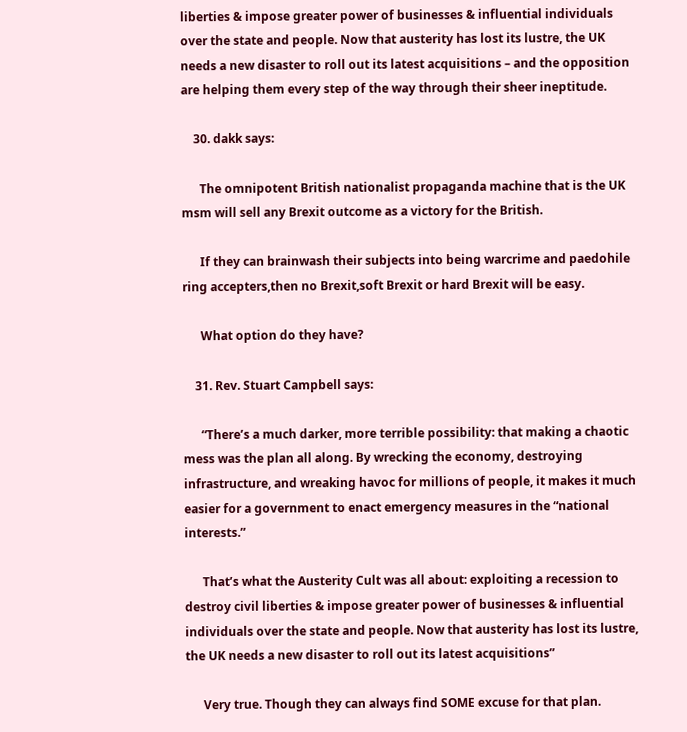liberties & impose greater power of businesses & influential individuals over the state and people. Now that austerity has lost its lustre, the UK needs a new disaster to roll out its latest acquisitions – and the opposition are helping them every step of the way through their sheer ineptitude.

    30. dakk says:

      The omnipotent British nationalist propaganda machine that is the UK msm will sell any Brexit outcome as a victory for the British.

      If they can brainwash their subjects into being warcrime and paedohile ring accepters,then no Brexit,soft Brexit or hard Brexit will be easy.

      What option do they have?

    31. Rev. Stuart Campbell says:

      “There’s a much darker, more terrible possibility: that making a chaotic mess was the plan all along. By wrecking the economy, destroying infrastructure, and wreaking havoc for millions of people, it makes it much easier for a government to enact emergency measures in the “national interests.”

      That’s what the Austerity Cult was all about: exploiting a recession to destroy civil liberties & impose greater power of businesses & influential individuals over the state and people. Now that austerity has lost its lustre, the UK needs a new disaster to roll out its latest acquisitions”

      Very true. Though they can always find SOME excuse for that plan.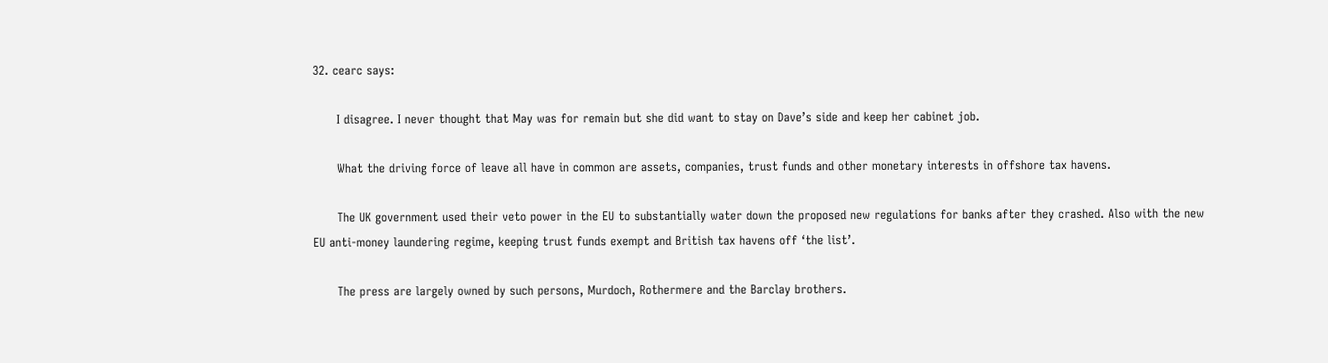32. cearc says:

      I disagree. I never thought that May was for remain but she did want to stay on Dave’s side and keep her cabinet job.

      What the driving force of leave all have in common are assets, companies, trust funds and other monetary interests in offshore tax havens.

      The UK government used their veto power in the EU to substantially water down the proposed new regulations for banks after they crashed. Also with the new EU anti-money laundering regime, keeping trust funds exempt and British tax havens off ‘the list’.

      The press are largely owned by such persons, Murdoch, Rothermere and the Barclay brothers.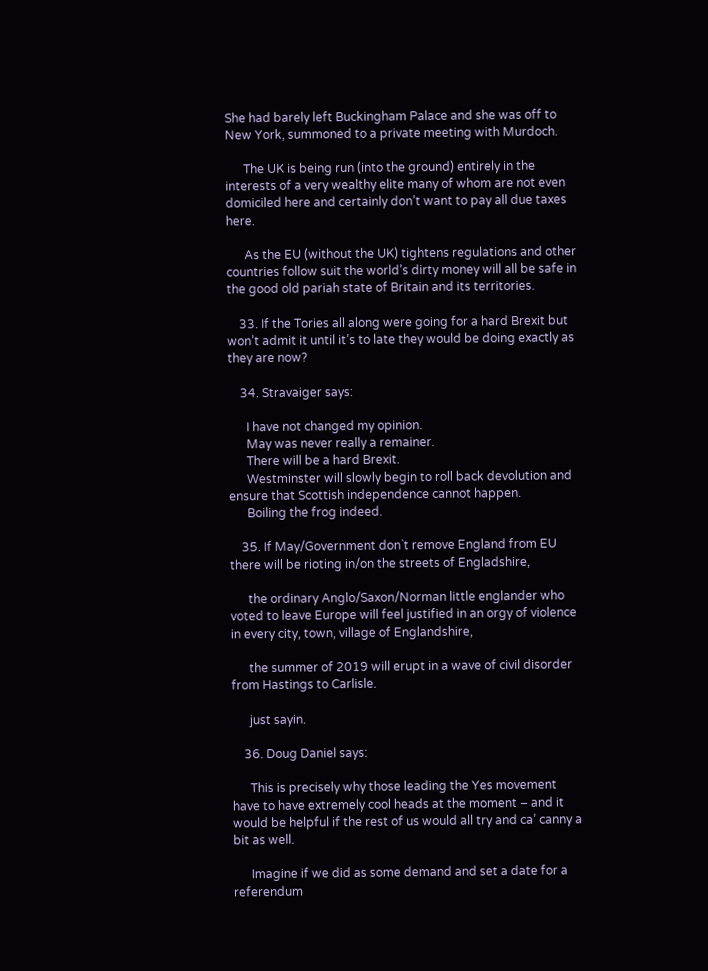She had barely left Buckingham Palace and she was off to New York, summoned to a private meeting with Murdoch.

      The UK is being run (into the ground) entirely in the interests of a very wealthy elite many of whom are not even domiciled here and certainly don’t want to pay all due taxes here.

      As the EU (without the UK) tightens regulations and other countries follow suit the world’s dirty money will all be safe in the good old pariah state of Britain and its territories.

    33. If the Tories all along were going for a hard Brexit but won’t admit it until it’s to late they would be doing exactly as they are now?

    34. Stravaiger says:

      I have not changed my opinion.
      May was never really a remainer.
      There will be a hard Brexit.
      Westminster will slowly begin to roll back devolution and ensure that Scottish independence cannot happen.
      Boiling the frog indeed.

    35. If May/Government don`t remove England from EU there will be rioting in/on the streets of Engladshire,

      the ordinary Anglo/Saxon/Norman little englander who voted to leave Europe will feel justified in an orgy of violence in every city, town, village of Englandshire,

      the summer of 2019 will erupt in a wave of civil disorder from Hastings to Carlisle.

      just sayin.

    36. Doug Daniel says:

      This is precisely why those leading the Yes movement have to have extremely cool heads at the moment – and it would be helpful if the rest of us would all try and ca’ canny a bit as well.

      Imagine if we did as some demand and set a date for a referendum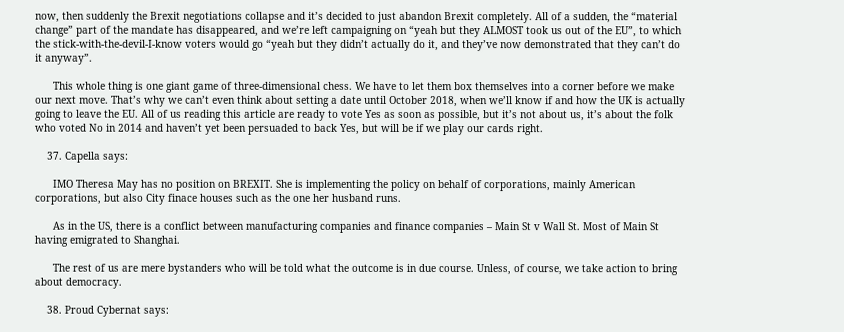now, then suddenly the Brexit negotiations collapse and it’s decided to just abandon Brexit completely. All of a sudden, the “material change” part of the mandate has disappeared, and we’re left campaigning on “yeah but they ALMOST took us out of the EU”, to which the stick-with-the-devil-I-know voters would go “yeah but they didn’t actually do it, and they’ve now demonstrated that they can’t do it anyway”.

      This whole thing is one giant game of three-dimensional chess. We have to let them box themselves into a corner before we make our next move. That’s why we can’t even think about setting a date until October 2018, when we’ll know if and how the UK is actually going to leave the EU. All of us reading this article are ready to vote Yes as soon as possible, but it’s not about us, it’s about the folk who voted No in 2014 and haven’t yet been persuaded to back Yes, but will be if we play our cards right.

    37. Capella says:

      IMO Theresa May has no position on BREXIT. She is implementing the policy on behalf of corporations, mainly American corporations, but also City finace houses such as the one her husband runs.

      As in the US, there is a conflict between manufacturing companies and finance companies – Main St v Wall St. Most of Main St having emigrated to Shanghai.

      The rest of us are mere bystanders who will be told what the outcome is in due course. Unless, of course, we take action to bring about democracy.

    38. Proud Cybernat says: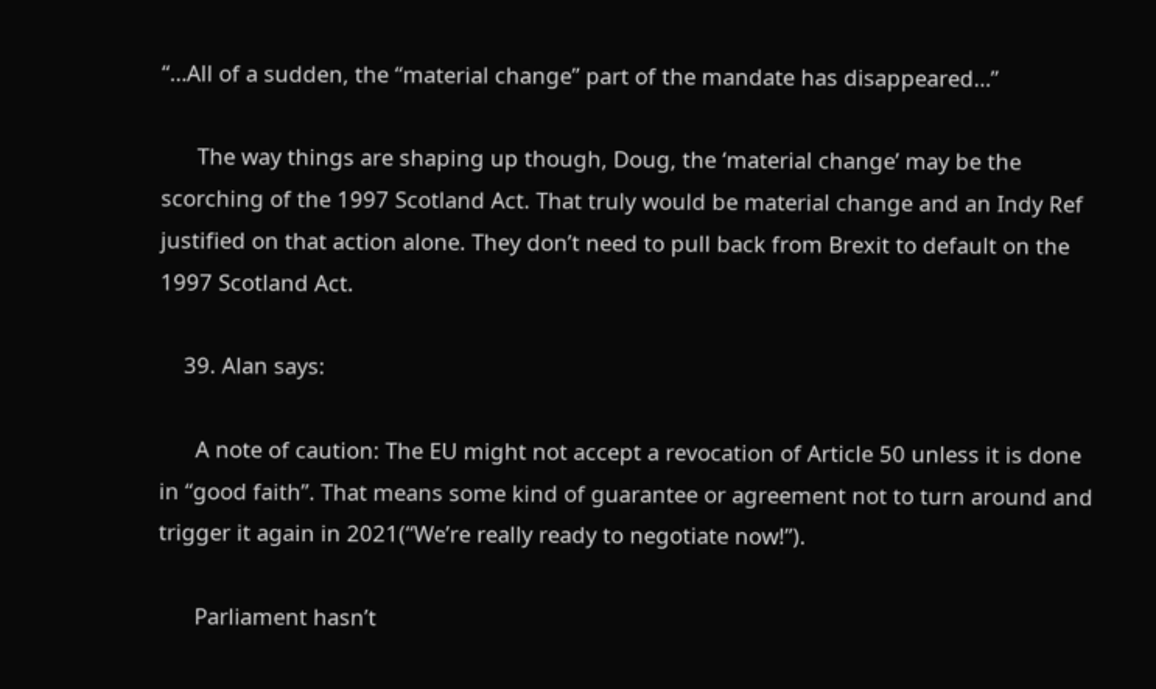“…All of a sudden, the “material change” part of the mandate has disappeared…”

      The way things are shaping up though, Doug, the ‘material change’ may be the scorching of the 1997 Scotland Act. That truly would be material change and an Indy Ref justified on that action alone. They don’t need to pull back from Brexit to default on the 1997 Scotland Act.

    39. Alan says:

      A note of caution: The EU might not accept a revocation of Article 50 unless it is done in “good faith”. That means some kind of guarantee or agreement not to turn around and trigger it again in 2021(“We’re really ready to negotiate now!”).

      Parliament hasn’t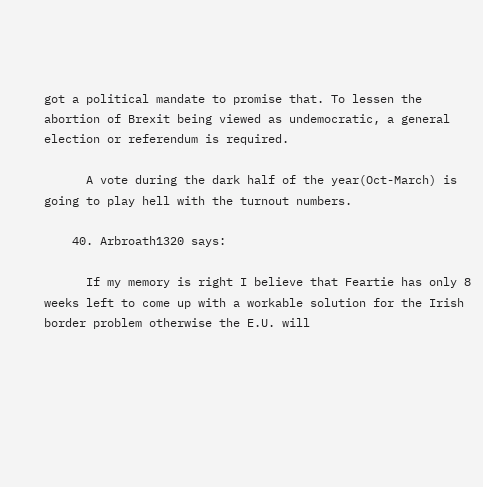got a political mandate to promise that. To lessen the abortion of Brexit being viewed as undemocratic, a general election or referendum is required.

      A vote during the dark half of the year(Oct-March) is going to play hell with the turnout numbers.

    40. Arbroath1320 says:

      If my memory is right I believe that Feartie has only 8 weeks left to come up with a workable solution for the Irish border problem otherwise the E.U. will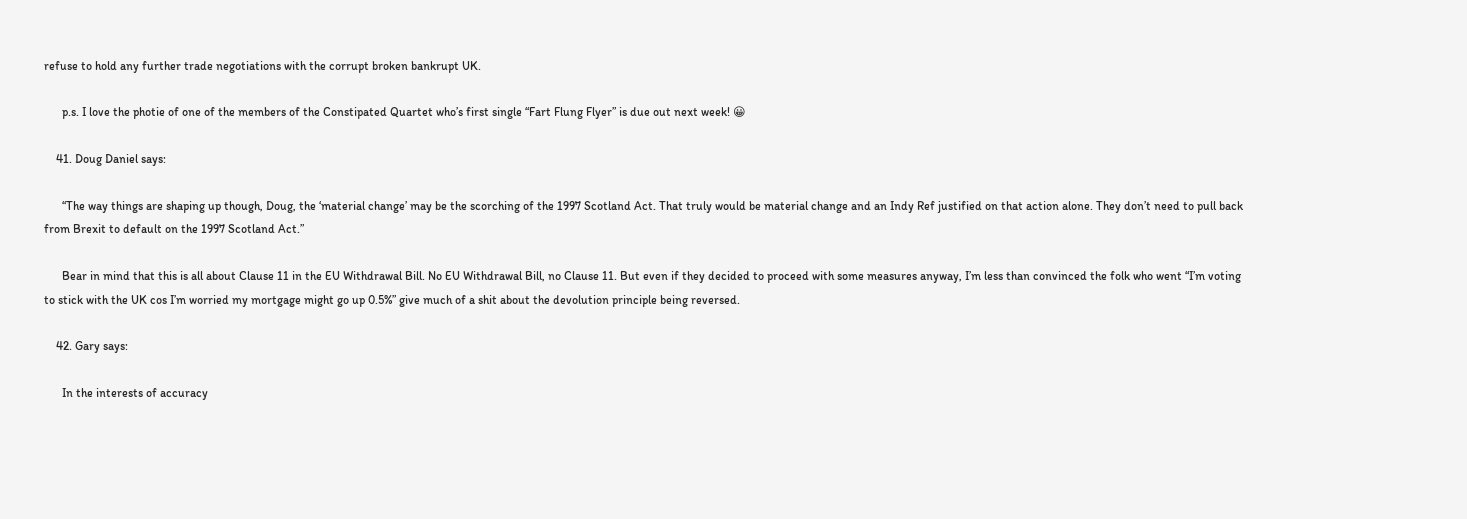refuse to hold any further trade negotiations with the corrupt broken bankrupt UK.

      p.s. I love the photie of one of the members of the Constipated Quartet who’s first single “Fart Flung Flyer” is due out next week! 😀

    41. Doug Daniel says:

      “The way things are shaping up though, Doug, the ‘material change’ may be the scorching of the 1997 Scotland Act. That truly would be material change and an Indy Ref justified on that action alone. They don’t need to pull back from Brexit to default on the 1997 Scotland Act.”

      Bear in mind that this is all about Clause 11 in the EU Withdrawal Bill. No EU Withdrawal Bill, no Clause 11. But even if they decided to proceed with some measures anyway, I’m less than convinced the folk who went “I’m voting to stick with the UK cos I’m worried my mortgage might go up 0.5%” give much of a shit about the devolution principle being reversed.

    42. Gary says:

      In the interests of accuracy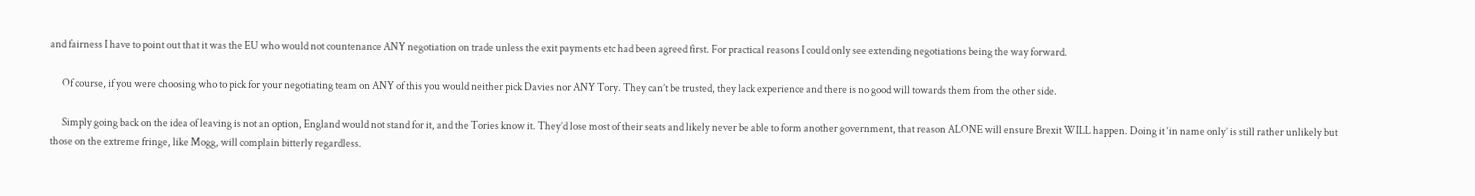and fairness I have to point out that it was the EU who would not countenance ANY negotiation on trade unless the exit payments etc had been agreed first. For practical reasons I could only see extending negotiations being the way forward.

      Of course, if you were choosing who to pick for your negotiating team on ANY of this you would neither pick Davies nor ANY Tory. They can’t be trusted, they lack experience and there is no good will towards them from the other side.

      Simply going back on the idea of leaving is not an option, England would not stand for it, and the Tories know it. They’d lose most of their seats and likely never be able to form another government, that reason ALONE will ensure Brexit WILL happen. Doing it ‘in name only’ is still rather unlikely but those on the extreme fringe, like Mogg, will complain bitterly regardless.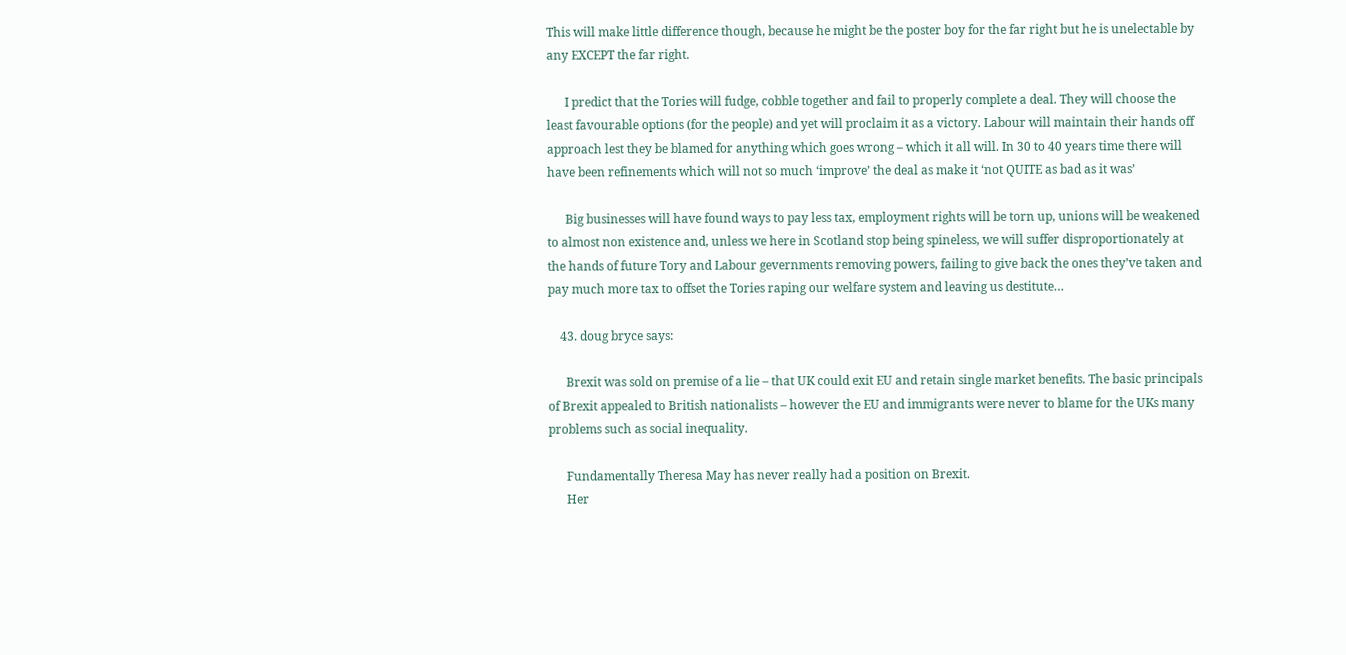This will make little difference though, because he might be the poster boy for the far right but he is unelectable by any EXCEPT the far right.

      I predict that the Tories will fudge, cobble together and fail to properly complete a deal. They will choose the least favourable options (for the people) and yet will proclaim it as a victory. Labour will maintain their hands off approach lest they be blamed for anything which goes wrong – which it all will. In 30 to 40 years time there will have been refinements which will not so much ‘improve’ the deal as make it ‘not QUITE as bad as it was’

      Big businesses will have found ways to pay less tax, employment rights will be torn up, unions will be weakened to almost non existence and, unless we here in Scotland stop being spineless, we will suffer disproportionately at the hands of future Tory and Labour gevernments removing powers, failing to give back the ones they’ve taken and pay much more tax to offset the Tories raping our welfare system and leaving us destitute…

    43. doug bryce says:

      Brexit was sold on premise of a lie – that UK could exit EU and retain single market benefits. The basic principals of Brexit appealed to British nationalists – however the EU and immigrants were never to blame for the UKs many problems such as social inequality.

      Fundamentally Theresa May has never really had a position on Brexit.
      Her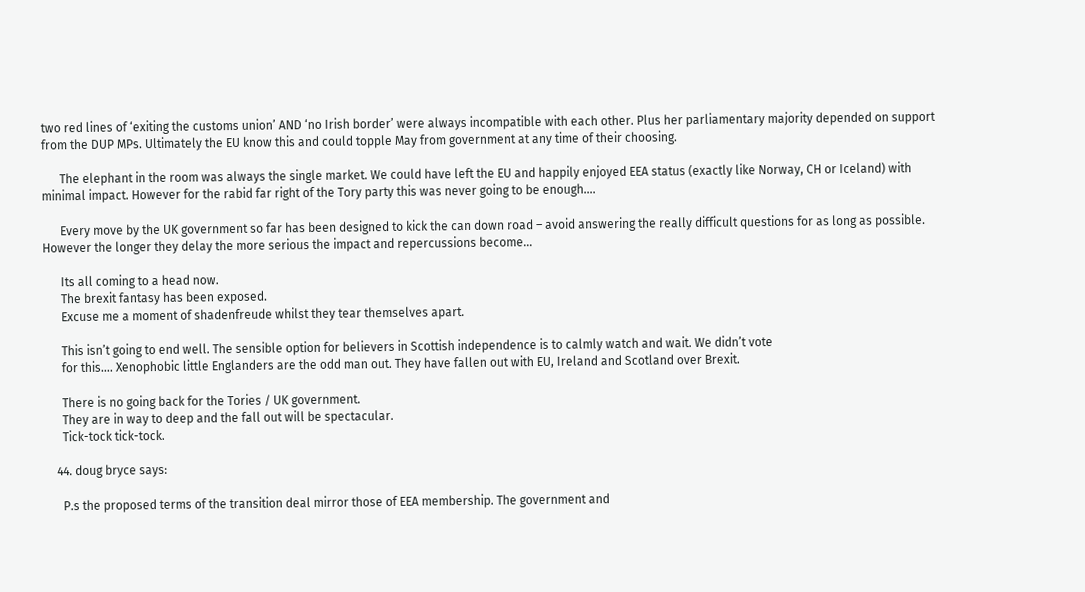two red lines of ‘exiting the customs union’ AND ‘no Irish border’ were always incompatible with each other. Plus her parliamentary majority depended on support from the DUP MPs. Ultimately the EU know this and could topple May from government at any time of their choosing.

      The elephant in the room was always the single market. We could have left the EU and happily enjoyed EEA status (exactly like Norway, CH or Iceland) with minimal impact. However for the rabid far right of the Tory party this was never going to be enough….

      Every move by the UK government so far has been designed to kick the can down road – avoid answering the really difficult questions for as long as possible. However the longer they delay the more serious the impact and repercussions become…

      Its all coming to a head now.
      The brexit fantasy has been exposed.
      Excuse me a moment of shadenfreude whilst they tear themselves apart.

      This isn’t going to end well. The sensible option for believers in Scottish independence is to calmly watch and wait. We didn’t vote
      for this…. Xenophobic little Englanders are the odd man out. They have fallen out with EU, Ireland and Scotland over Brexit.

      There is no going back for the Tories / UK government.
      They are in way to deep and the fall out will be spectacular.
      Tick-tock tick-tock.

    44. doug bryce says:

      P.s the proposed terms of the transition deal mirror those of EEA membership. The government and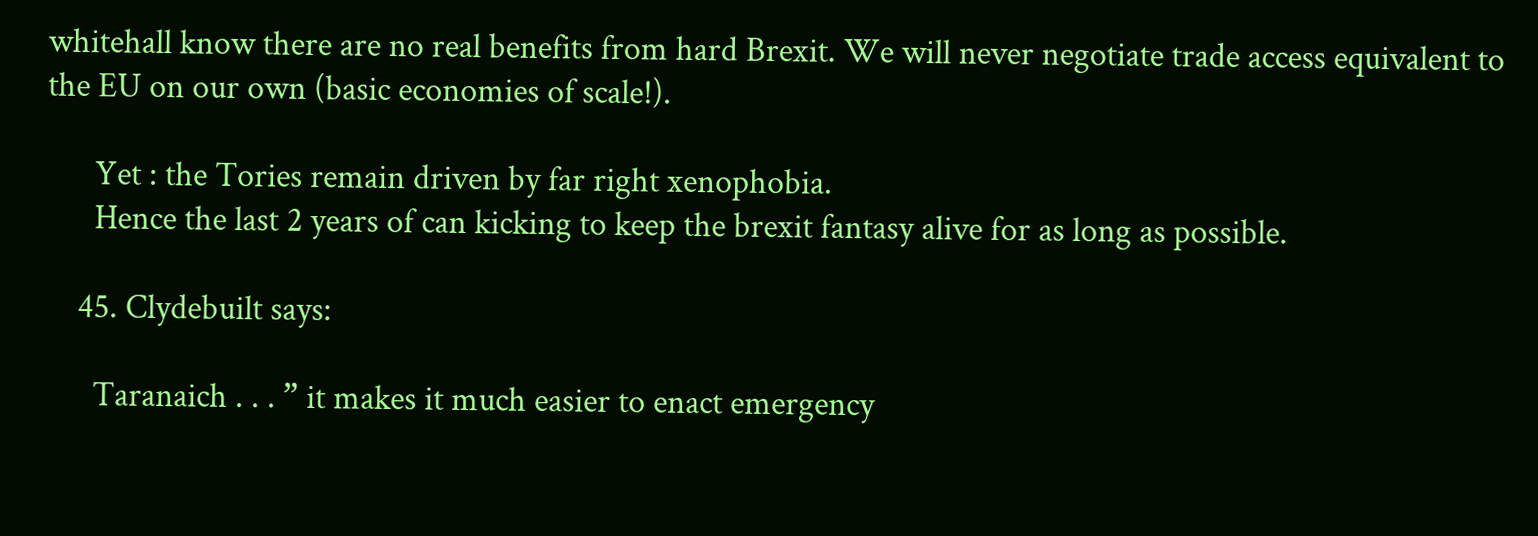whitehall know there are no real benefits from hard Brexit. We will never negotiate trade access equivalent to the EU on our own (basic economies of scale!).

      Yet : the Tories remain driven by far right xenophobia.
      Hence the last 2 years of can kicking to keep the brexit fantasy alive for as long as possible.

    45. Clydebuilt says:

      Taranaich . . . ” it makes it much easier to enact emergency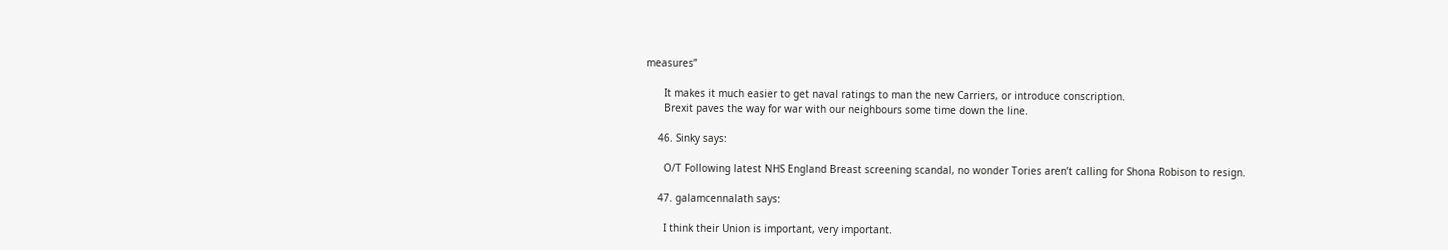measures”

      It makes it much easier to get naval ratings to man the new Carriers, or introduce conscription.
      Brexit paves the way for war with our neighbours some time down the line.

    46. Sinky says:

      O/T Following latest NHS England Breast screening scandal, no wonder Tories aren’t calling for Shona Robison to resign.

    47. galamcennalath says:

      I think their Union is important, very important.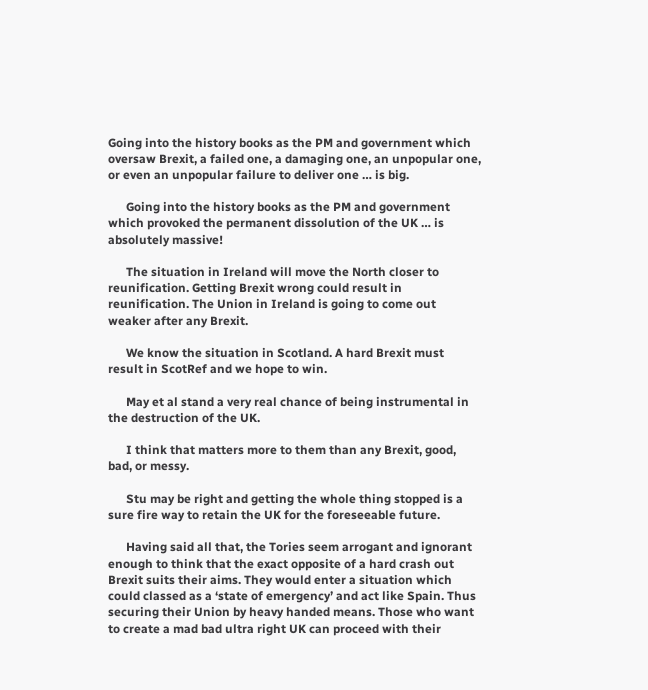Going into the history books as the PM and government which oversaw Brexit, a failed one, a damaging one, an unpopular one, or even an unpopular failure to deliver one … is big.

      Going into the history books as the PM and government which provoked the permanent dissolution of the UK … is absolutely massive!

      The situation in Ireland will move the North closer to reunification. Getting Brexit wrong could result in reunification. The Union in Ireland is going to come out weaker after any Brexit.

      We know the situation in Scotland. A hard Brexit must result in ScotRef and we hope to win.

      May et al stand a very real chance of being instrumental in the destruction of the UK.

      I think that matters more to them than any Brexit, good, bad, or messy.

      Stu may be right and getting the whole thing stopped is a sure fire way to retain the UK for the foreseeable future.

      Having said all that, the Tories seem arrogant and ignorant enough to think that the exact opposite of a hard crash out Brexit suits their aims. They would enter a situation which could classed as a ‘state of emergency’ and act like Spain. Thus securing their Union by heavy handed means. Those who want to create a mad bad ultra right UK can proceed with their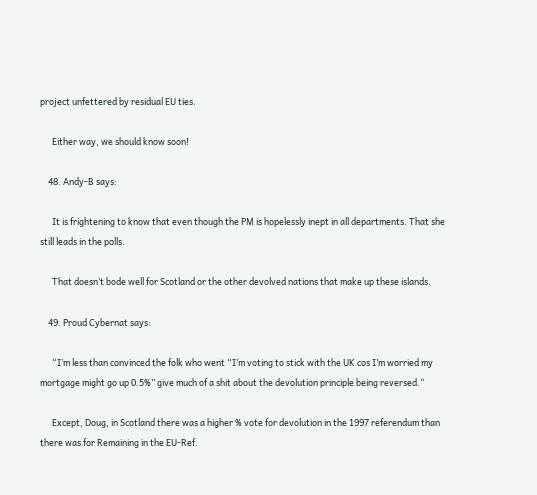project unfettered by residual EU ties.

      Either way, we should know soon!

    48. Andy-B says:

      It is frightening to know that even though the PM is hopelessly inept in all departments. That she still leads in the polls.

      That doesn’t bode well for Scotland or the other devolved nations that make up these islands.

    49. Proud Cybernat says:

      “I’m less than convinced the folk who went “I’m voting to stick with the UK cos I’m worried my mortgage might go up 0.5%” give much of a shit about the devolution principle being reversed.”

      Except, Doug, in Scotland there was a higher % vote for devolution in the 1997 referendum than there was for Remaining in the EU-Ref.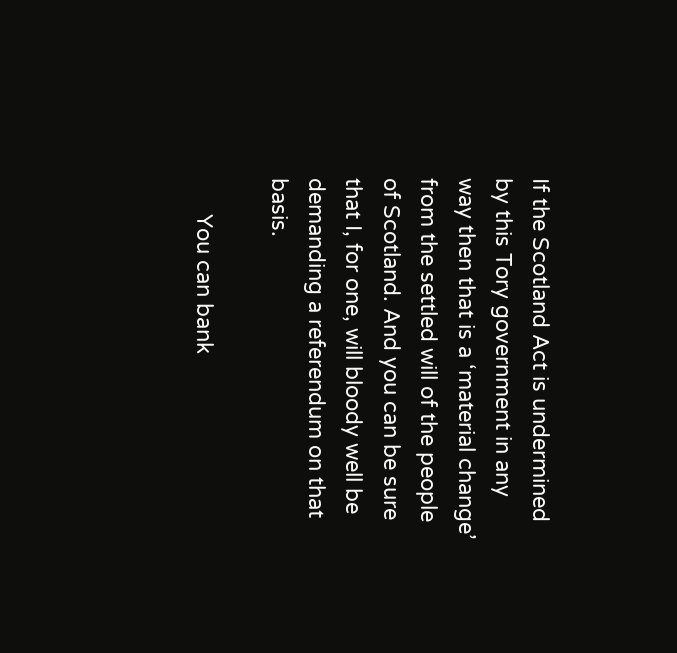If the Scotland Act is undermined by this Tory government in any way then that is a ‘material change’ from the settled will of the people of Scotland. And you can be sure that I, for one, will bloody well be demanding a referendum on that basis.

      You can bank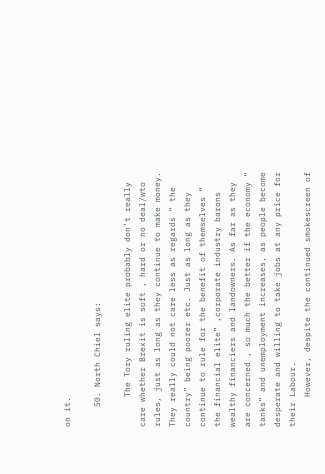on it.

    50. North Chiel says:

      The Tory ruling elite probably don’t really care whether Brexit is soft , hard or no deal/wto rules, just as long as they continue to make money. They really could not care less as regards “ the country” being poorer etc. Just as long as they continue to rule for the benefit of themselves “ the financial elite” ,corporate industry barons wealthy financiers and landowners. As far as they are concerned , so much the better if the economy “ tanks” and unemployment increases, as people become desperate and willing to take jobs at any price for their Labour.
      However, despite the continued smokescreen of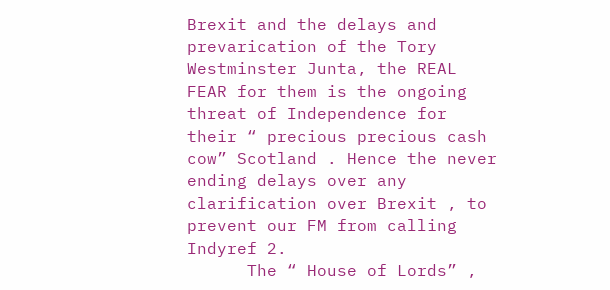Brexit and the delays and prevarication of the Tory Westminster Junta, the REAL FEAR for them is the ongoing threat of Independence for their “ precious precious cash cow” Scotland . Hence the never ending delays over any clarification over Brexit , to prevent our FM from calling Indyref 2.
      The “ House of Lords” ,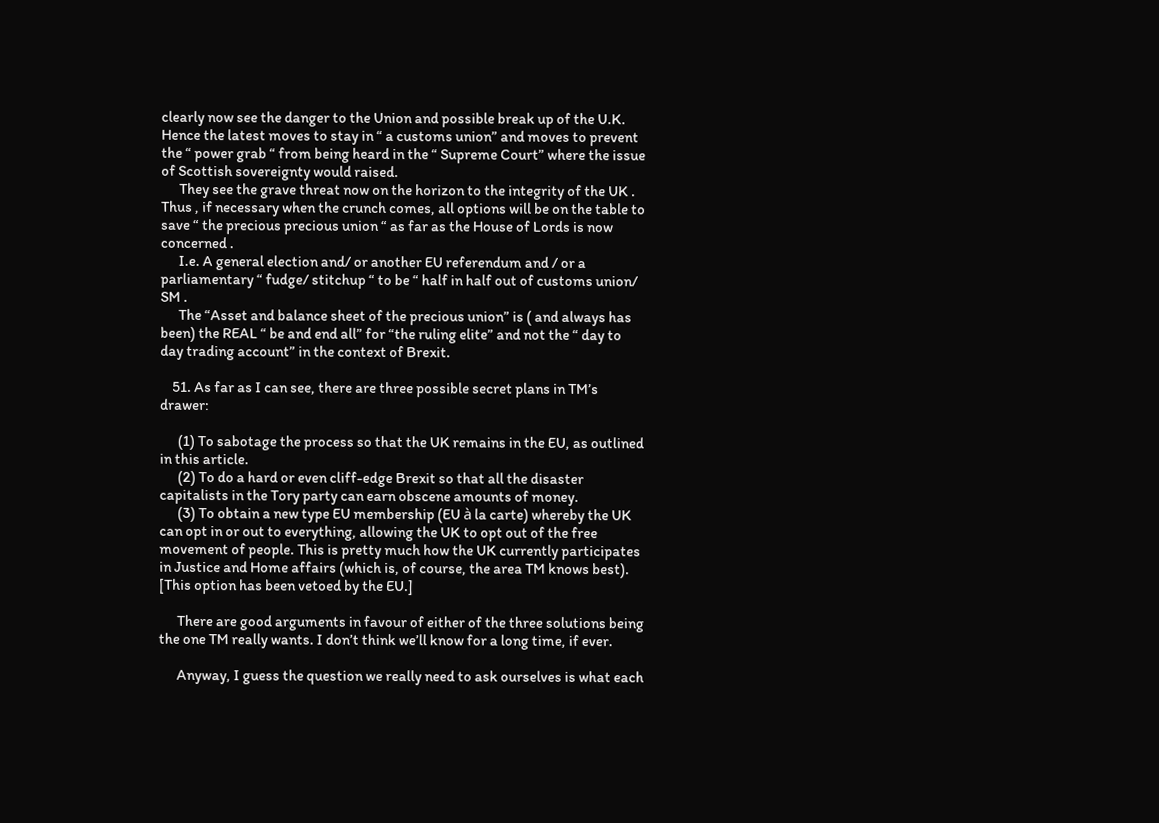clearly now see the danger to the Union and possible break up of the U.K. Hence the latest moves to stay in “ a customs union” and moves to prevent the “ power grab “ from being heard in the “ Supreme Court” where the issue of Scottish sovereignty would raised.
      They see the grave threat now on the horizon to the integrity of the UK . Thus , if necessary when the crunch comes, all options will be on the table to save “ the precious precious union “ as far as the House of Lords is now concerned .
      I.e. A general election and/ or another EU referendum and / or a parliamentary “ fudge/ stitchup “ to be “ half in half out of customs union/ SM .
      The “Asset and balance sheet of the precious union” is ( and always has been) the REAL “ be and end all” for “the ruling elite” and not the “ day to day trading account” in the context of Brexit.

    51. As far as I can see, there are three possible secret plans in TM’s drawer:

      (1) To sabotage the process so that the UK remains in the EU, as outlined in this article.
      (2) To do a hard or even cliff-edge Brexit so that all the disaster capitalists in the Tory party can earn obscene amounts of money.
      (3) To obtain a new type EU membership (EU à la carte) whereby the UK can opt in or out to everything, allowing the UK to opt out of the free movement of people. This is pretty much how the UK currently participates in Justice and Home affairs (which is, of course, the area TM knows best). [This option has been vetoed by the EU.]

      There are good arguments in favour of either of the three solutions being the one TM really wants. I don’t think we’ll know for a long time, if ever.

      Anyway, I guess the question we really need to ask ourselves is what each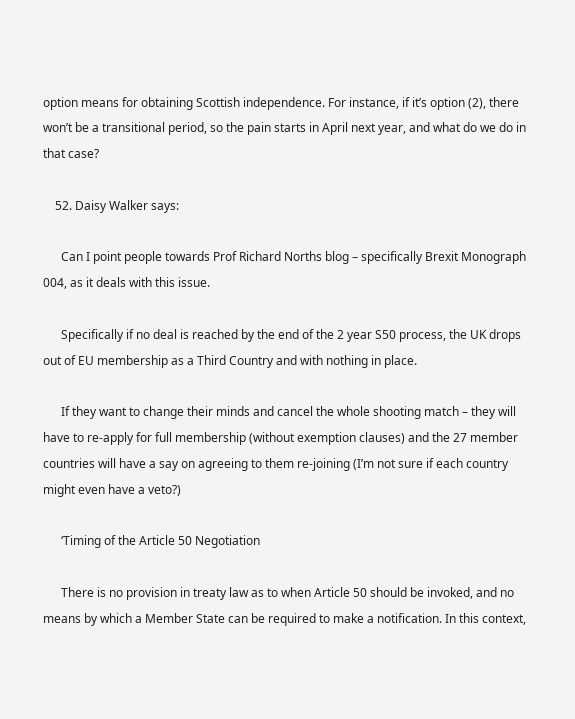option means for obtaining Scottish independence. For instance, if it’s option (2), there won’t be a transitional period, so the pain starts in April next year, and what do we do in that case?

    52. Daisy Walker says:

      Can I point people towards Prof Richard Norths blog – specifically Brexit Monograph 004, as it deals with this issue.

      Specifically if no deal is reached by the end of the 2 year S50 process, the UK drops out of EU membership as a Third Country and with nothing in place.

      If they want to change their minds and cancel the whole shooting match – they will have to re-apply for full membership (without exemption clauses) and the 27 member countries will have a say on agreeing to them re-joining (I’m not sure if each country might even have a veto?)

      ‘Timing of the Article 50 Negotiation

      There is no provision in treaty law as to when Article 50 should be invoked, and no means by which a Member State can be required to make a notification. In this context,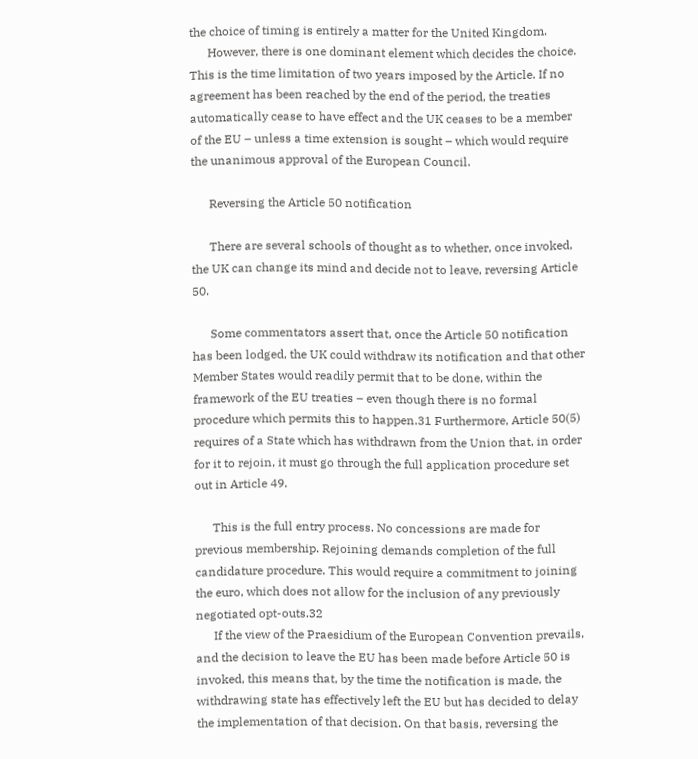the choice of timing is entirely a matter for the United Kingdom.
      However, there is one dominant element which decides the choice. This is the time limitation of two years imposed by the Article. If no agreement has been reached by the end of the period, the treaties automatically cease to have effect and the UK ceases to be a member of the EU – unless a time extension is sought – which would require the unanimous approval of the European Council.

      Reversing the Article 50 notification

      There are several schools of thought as to whether, once invoked, the UK can change its mind and decide not to leave, reversing Article 50.

      Some commentators assert that, once the Article 50 notification has been lodged, the UK could withdraw its notification and that other Member States would readily permit that to be done, within the framework of the EU treaties – even though there is no formal procedure which permits this to happen.31 Furthermore, Article 50(5) requires of a State which has withdrawn from the Union that, in order for it to rejoin, it must go through the full application procedure set out in Article 49.

      This is the full entry process. No concessions are made for previous membership. Rejoining demands completion of the full candidature procedure. This would require a commitment to joining the euro, which does not allow for the inclusion of any previously negotiated opt-outs.32
      If the view of the Praesidium of the European Convention prevails, and the decision to leave the EU has been made before Article 50 is invoked, this means that, by the time the notification is made, the withdrawing state has effectively left the EU but has decided to delay the implementation of that decision. On that basis, reversing the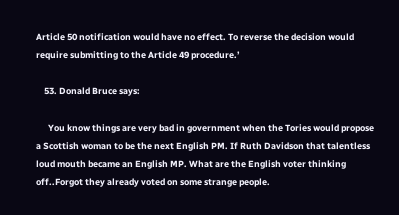Article 50 notification would have no effect. To reverse the decision would require submitting to the Article 49 procedure.’

    53. Donald Bruce says:

      You know things are very bad in government when the Tories would propose a Scottish woman to be the next English PM. If Ruth Davidson that talentless loud mouth became an English MP. What are the English voter thinking off..Forgot they already voted on some strange people.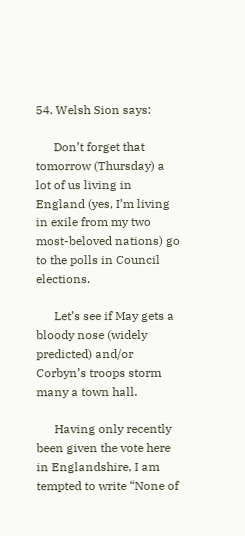54. Welsh Sion says:

      Don’t forget that tomorrow (Thursday) a lot of us living in England (yes, I’m living in exile from my two most-beloved nations) go to the polls in Council elections.

      Let’s see if May gets a bloody nose (widely predicted) and/or Corbyn’s troops storm many a town hall.

      Having only recently been given the vote here in Englandshire, I am tempted to write “None of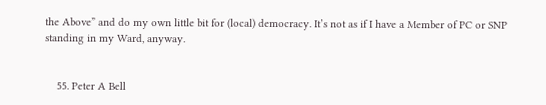the Above” and do my own little bit for (local) democracy. It’s not as if I have a Member of PC or SNP standing in my Ward, anyway.


    55. Peter A Bell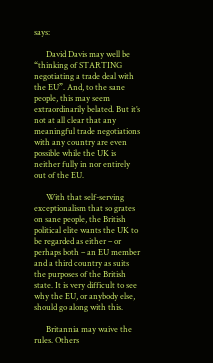says:

      David Davis may well be “thinking of STARTING negotiating a trade deal with the EU”. And, to the sane people, this may seem extraordinarily belated. But it’s not at all clear that any meaningful trade negotiations with any country are even possible while the UK is neither fully in nor entirely out of the EU.

      With that self-serving exceptionalism that so grates on sane people, the British political elite wants the UK to be regarded as either – or perhaps both – an EU member and a third country as suits the purposes of the British state. It is very difficult to see why the EU, or anybody else, should go along with this.

      Britannia may waive the rules. Others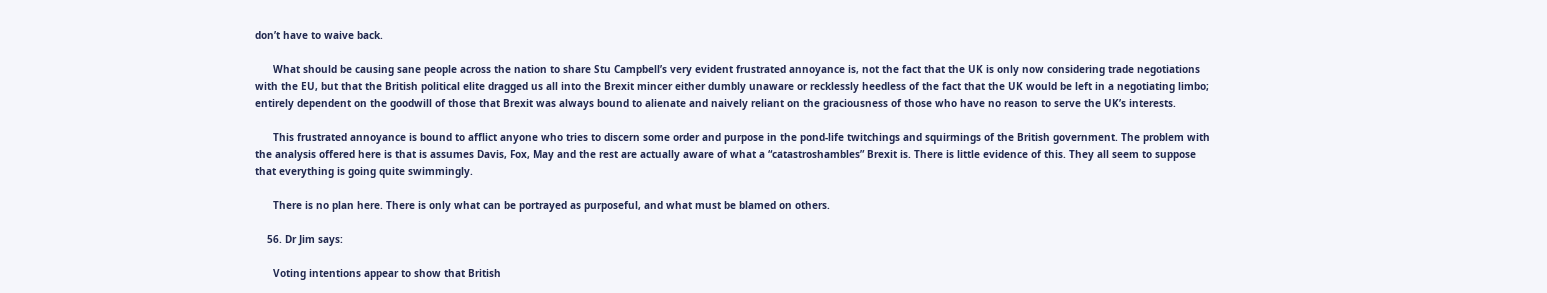don’t have to waive back.

      What should be causing sane people across the nation to share Stu Campbell’s very evident frustrated annoyance is, not the fact that the UK is only now considering trade negotiations with the EU, but that the British political elite dragged us all into the Brexit mincer either dumbly unaware or recklessly heedless of the fact that the UK would be left in a negotiating limbo; entirely dependent on the goodwill of those that Brexit was always bound to alienate and naively reliant on the graciousness of those who have no reason to serve the UK’s interests.

      This frustrated annoyance is bound to afflict anyone who tries to discern some order and purpose in the pond-life twitchings and squirmings of the British government. The problem with the analysis offered here is that is assumes Davis, Fox, May and the rest are actually aware of what a “catastroshambles” Brexit is. There is little evidence of this. They all seem to suppose that everything is going quite swimmingly.

      There is no plan here. There is only what can be portrayed as purposeful, and what must be blamed on others.

    56. Dr Jim says:

      Voting intentions appear to show that British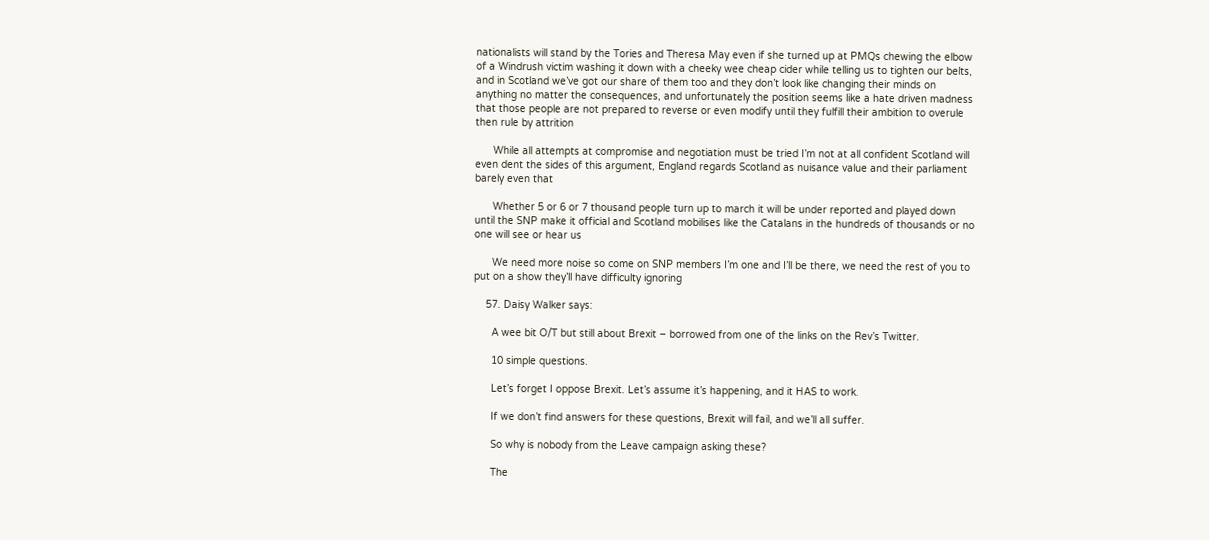nationalists will stand by the Tories and Theresa May even if she turned up at PMQs chewing the elbow of a Windrush victim washing it down with a cheeky wee cheap cider while telling us to tighten our belts, and in Scotland we’ve got our share of them too and they don’t look like changing their minds on anything no matter the consequences, and unfortunately the position seems like a hate driven madness that those people are not prepared to reverse or even modify until they fulfill their ambition to overule then rule by attrition

      While all attempts at compromise and negotiation must be tried I’m not at all confident Scotland will even dent the sides of this argument, England regards Scotland as nuisance value and their parliament barely even that

      Whether 5 or 6 or 7 thousand people turn up to march it will be under reported and played down until the SNP make it official and Scotland mobilises like the Catalans in the hundreds of thousands or no one will see or hear us

      We need more noise so come on SNP members I’m one and I’ll be there, we need the rest of you to put on a show they’ll have difficulty ignoring

    57. Daisy Walker says:

      A wee bit O/T but still about Brexit – borrowed from one of the links on the Rev’s Twitter.

      10 simple questions.

      Let’s forget I oppose Brexit. Let’s assume it’s happening, and it HAS to work.

      If we don’t find answers for these questions, Brexit will fail, and we’ll all suffer.

      So why is nobody from the Leave campaign asking these?

      The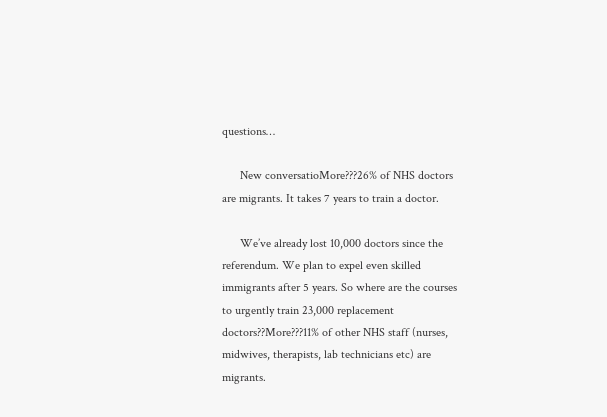questions…

      New conversatioMore???26% of NHS doctors are migrants. It takes 7 years to train a doctor.

      We’ve already lost 10,000 doctors since the referendum. We plan to expel even skilled immigrants after 5 years. So where are the courses to urgently train 23,000 replacement doctors??More???11% of other NHS staff (nurses, midwives, therapists, lab technicians etc) are migrants.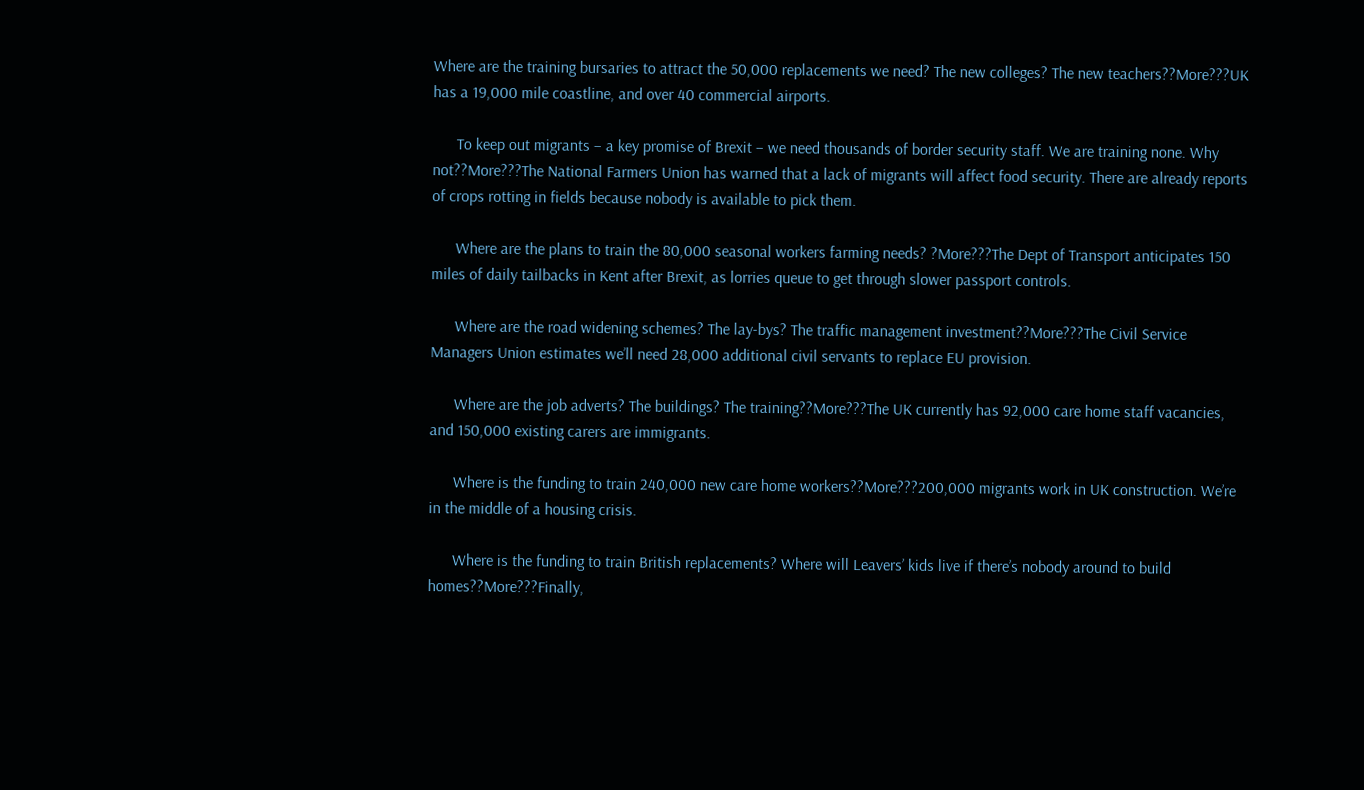Where are the training bursaries to attract the 50,000 replacements we need? The new colleges? The new teachers??More???UK has a 19,000 mile coastline, and over 40 commercial airports.

      To keep out migrants – a key promise of Brexit – we need thousands of border security staff. We are training none. Why not??More???The National Farmers Union has warned that a lack of migrants will affect food security. There are already reports of crops rotting in fields because nobody is available to pick them.

      Where are the plans to train the 80,000 seasonal workers farming needs? ?More???The Dept of Transport anticipates 150 miles of daily tailbacks in Kent after Brexit, as lorries queue to get through slower passport controls.

      Where are the road widening schemes? The lay-bys? The traffic management investment??More???The Civil Service Managers Union estimates we’ll need 28,000 additional civil servants to replace EU provision.

      Where are the job adverts? The buildings? The training??More???The UK currently has 92,000 care home staff vacancies, and 150,000 existing carers are immigrants.

      Where is the funding to train 240,000 new care home workers??More???200,000 migrants work in UK construction. We’re in the middle of a housing crisis.

      Where is the funding to train British replacements? Where will Leavers’ kids live if there’s nobody around to build homes??More???Finally,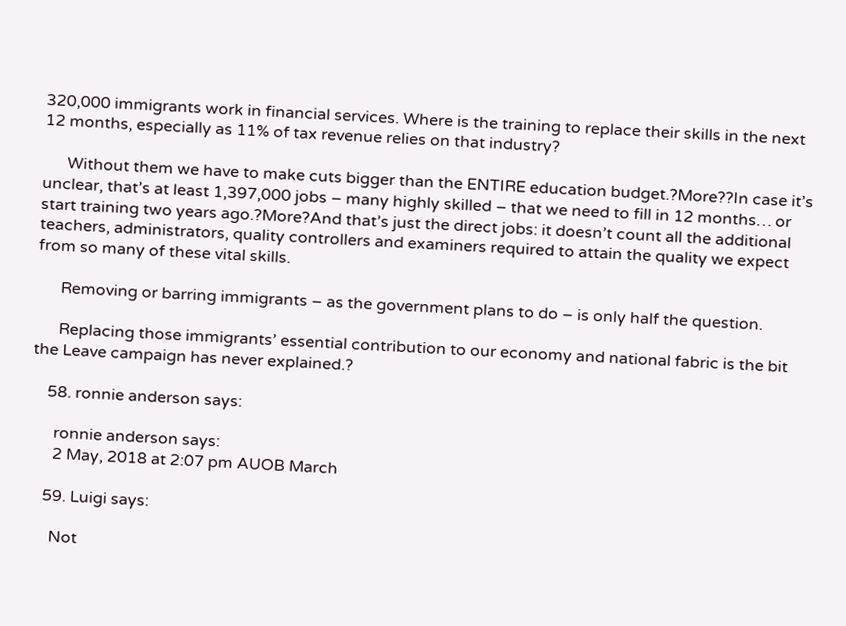320,000 immigrants work in financial services. Where is the training to replace their skills in the next 12 months, especially as 11% of tax revenue relies on that industry?

      Without them we have to make cuts bigger than the ENTIRE education budget.?More??In case it’s unclear, that’s at least 1,397,000 jobs – many highly skilled – that we need to fill in 12 months… or start training two years ago.?More?And that’s just the direct jobs: it doesn’t count all the additional teachers, administrators, quality controllers and examiners required to attain the quality we expect from so many of these vital skills.

      Removing or barring immigrants – as the government plans to do – is only half the question.

      Replacing those immigrants’ essential contribution to our economy and national fabric is the bit the Leave campaign has never explained.?

    58. ronnie anderson says:

      ronnie anderson says:
      2 May, 2018 at 2:07 pm AUOB March

    59. Luigi says:

      Not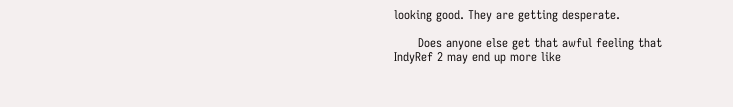looking good. They are getting desperate.

      Does anyone else get that awful feeling that IndyRef 2 may end up more like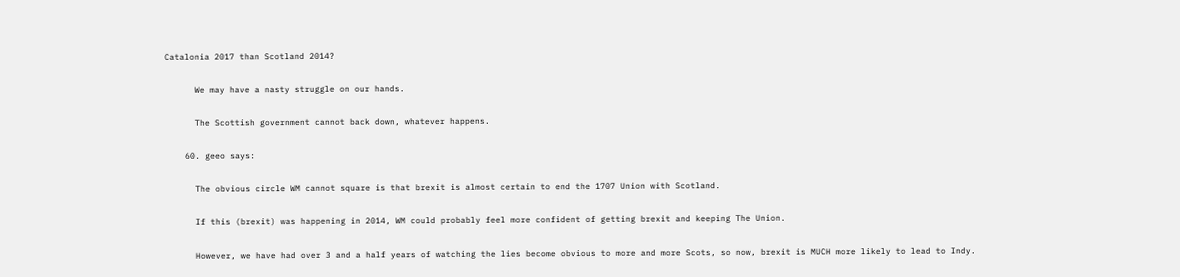Catalonia 2017 than Scotland 2014?

      We may have a nasty struggle on our hands.

      The Scottish government cannot back down, whatever happens.

    60. geeo says:

      The obvious circle WM cannot square is that brexit is almost certain to end the 1707 Union with Scotland.

      If this (brexit) was happening in 2014, WM could probably feel more confident of getting brexit and keeping The Union.

      However, we have had over 3 and a half years of watching the lies become obvious to more and more Scots, so now, brexit is MUCH more likely to lead to Indy.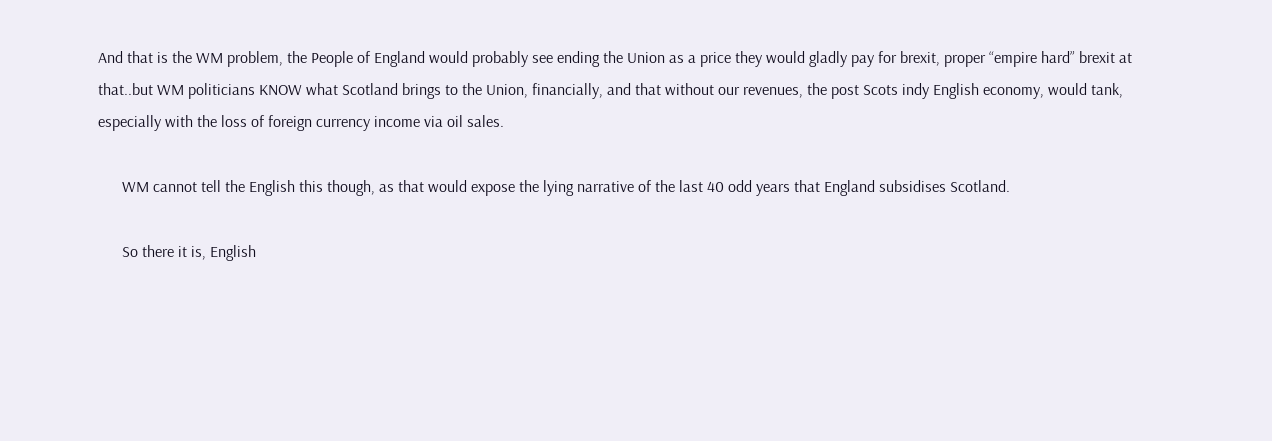And that is the WM problem, the People of England would probably see ending the Union as a price they would gladly pay for brexit, proper “empire hard” brexit at that..but WM politicians KNOW what Scotland brings to the Union, financially, and that without our revenues, the post Scots indy English economy, would tank, especially with the loss of foreign currency income via oil sales.

      WM cannot tell the English this though, as that would expose the lying narrative of the last 40 odd years that England subsidises Scotland.

      So there it is, English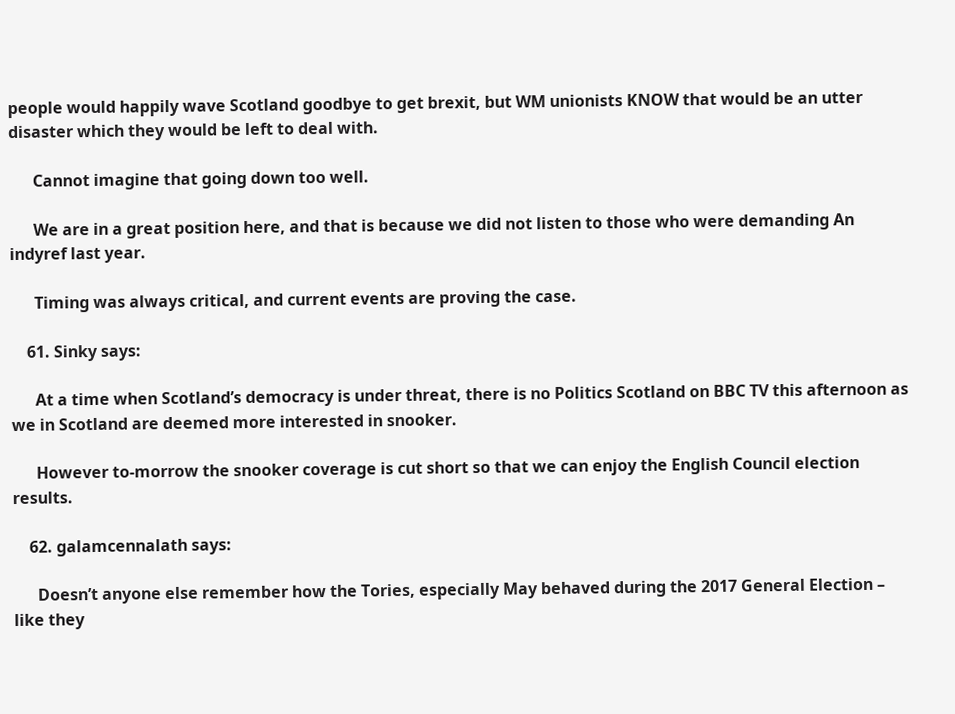people would happily wave Scotland goodbye to get brexit, but WM unionists KNOW that would be an utter disaster which they would be left to deal with.

      Cannot imagine that going down too well.

      We are in a great position here, and that is because we did not listen to those who were demanding An indyref last year.

      Timing was always critical, and current events are proving the case.

    61. Sinky says:

      At a time when Scotland’s democracy is under threat, there is no Politics Scotland on BBC TV this afternoon as we in Scotland are deemed more interested in snooker.

      However to-morrow the snooker coverage is cut short so that we can enjoy the English Council election results.

    62. galamcennalath says:

      Doesn’t anyone else remember how the Tories, especially May behaved during the 2017 General Election – like they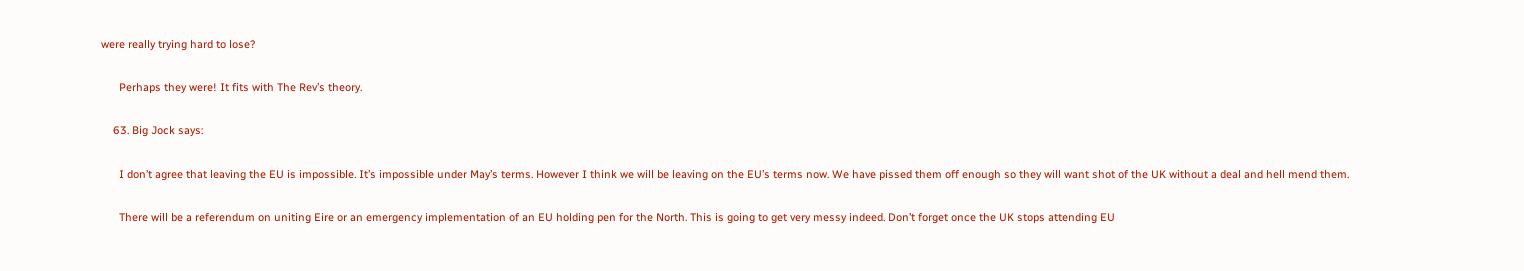were really trying hard to lose?

      Perhaps they were! It fits with The Rev’s theory.

    63. Big Jock says:

      I don’t agree that leaving the EU is impossible. It’s impossible under May’s terms. However I think we will be leaving on the EU’s terms now. We have pissed them off enough so they will want shot of the UK without a deal and hell mend them.

      There will be a referendum on uniting Eire or an emergency implementation of an EU holding pen for the North. This is going to get very messy indeed. Don’t forget once the UK stops attending EU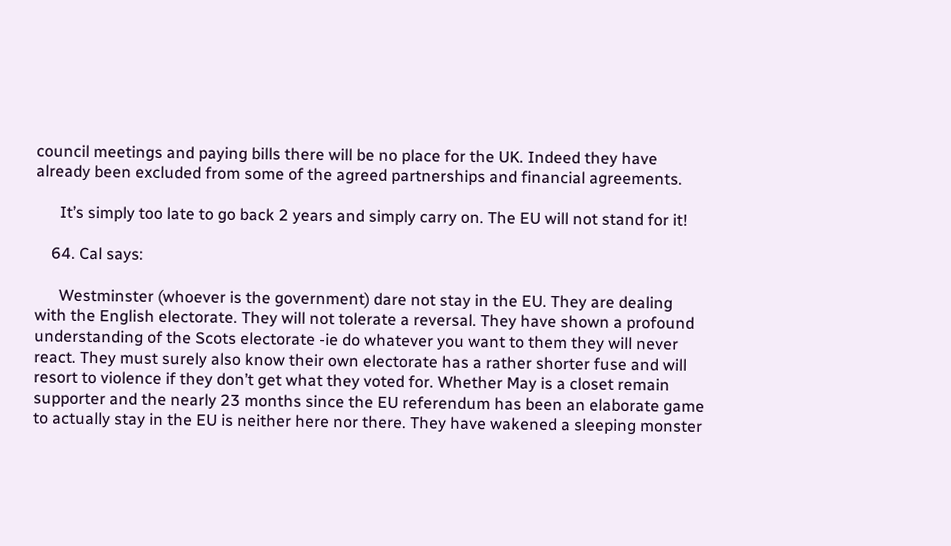council meetings and paying bills there will be no place for the UK. Indeed they have already been excluded from some of the agreed partnerships and financial agreements.

      It’s simply too late to go back 2 years and simply carry on. The EU will not stand for it!

    64. Cal says:

      Westminster (whoever is the government) dare not stay in the EU. They are dealing with the English electorate. They will not tolerate a reversal. They have shown a profound understanding of the Scots electorate -ie do whatever you want to them they will never react. They must surely also know their own electorate has a rather shorter fuse and will resort to violence if they don’t get what they voted for. Whether May is a closet remain supporter and the nearly 23 months since the EU referendum has been an elaborate game to actually stay in the EU is neither here nor there. They have wakened a sleeping monster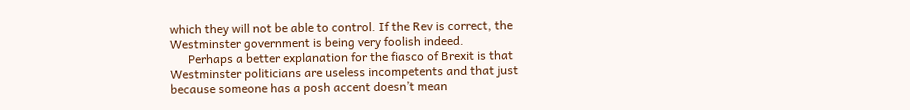which they will not be able to control. If the Rev is correct, the Westminster government is being very foolish indeed.
      Perhaps a better explanation for the fiasco of Brexit is that Westminster politicians are useless incompetents and that just because someone has a posh accent doesn’t mean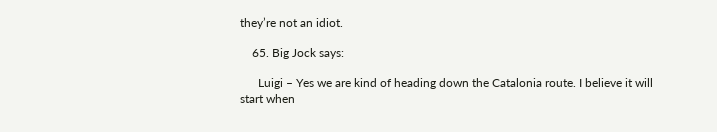they’re not an idiot.

    65. Big Jock says:

      Luigi – Yes we are kind of heading down the Catalonia route. I believe it will start when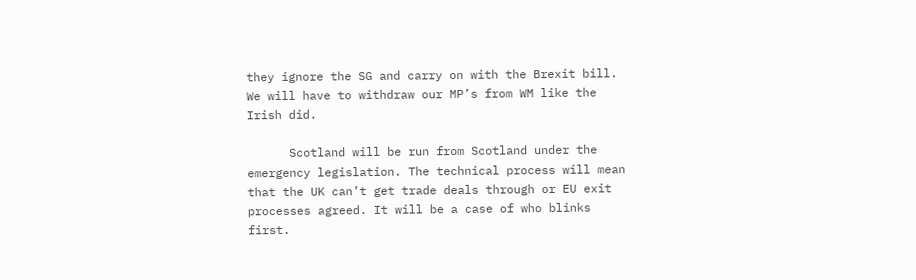they ignore the SG and carry on with the Brexit bill. We will have to withdraw our MP’s from WM like the Irish did.

      Scotland will be run from Scotland under the emergency legislation. The technical process will mean that the UK can’t get trade deals through or EU exit processes agreed. It will be a case of who blinks first.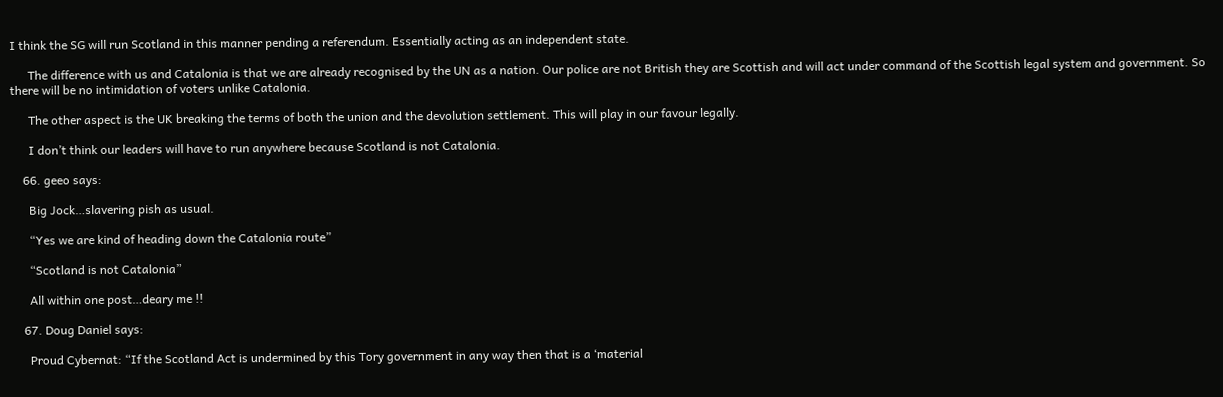I think the SG will run Scotland in this manner pending a referendum. Essentially acting as an independent state.

      The difference with us and Catalonia is that we are already recognised by the UN as a nation. Our police are not British they are Scottish and will act under command of the Scottish legal system and government. So there will be no intimidation of voters unlike Catalonia.

      The other aspect is the UK breaking the terms of both the union and the devolution settlement. This will play in our favour legally.

      I don’t think our leaders will have to run anywhere because Scotland is not Catalonia.

    66. geeo says:

      Big Jock…slavering pish as usual.

      “Yes we are kind of heading down the Catalonia route”

      “Scotland is not Catalonia”

      All within one post…deary me !!

    67. Doug Daniel says:

      Proud Cybernat: “If the Scotland Act is undermined by this Tory government in any way then that is a ‘material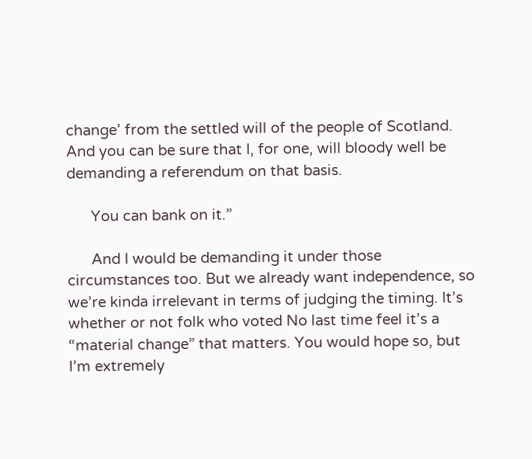change’ from the settled will of the people of Scotland. And you can be sure that I, for one, will bloody well be demanding a referendum on that basis.

      You can bank on it.”

      And I would be demanding it under those circumstances too. But we already want independence, so we’re kinda irrelevant in terms of judging the timing. It’s whether or not folk who voted No last time feel it’s a “material change” that matters. You would hope so, but I’m extremely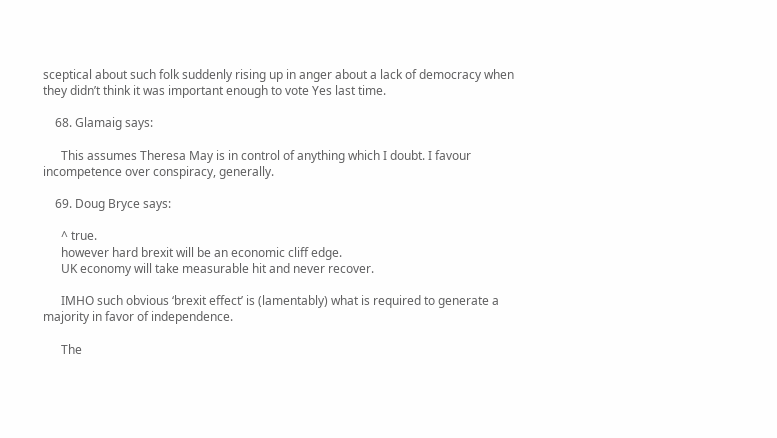sceptical about such folk suddenly rising up in anger about a lack of democracy when they didn’t think it was important enough to vote Yes last time.

    68. Glamaig says:

      This assumes Theresa May is in control of anything which I doubt. I favour incompetence over conspiracy, generally.

    69. Doug Bryce says:

      ^ true.
      however hard brexit will be an economic cliff edge.
      UK economy will take measurable hit and never recover.

      IMHO such obvious ‘brexit effect’ is (lamentably) what is required to generate a majority in favor of independence.

      The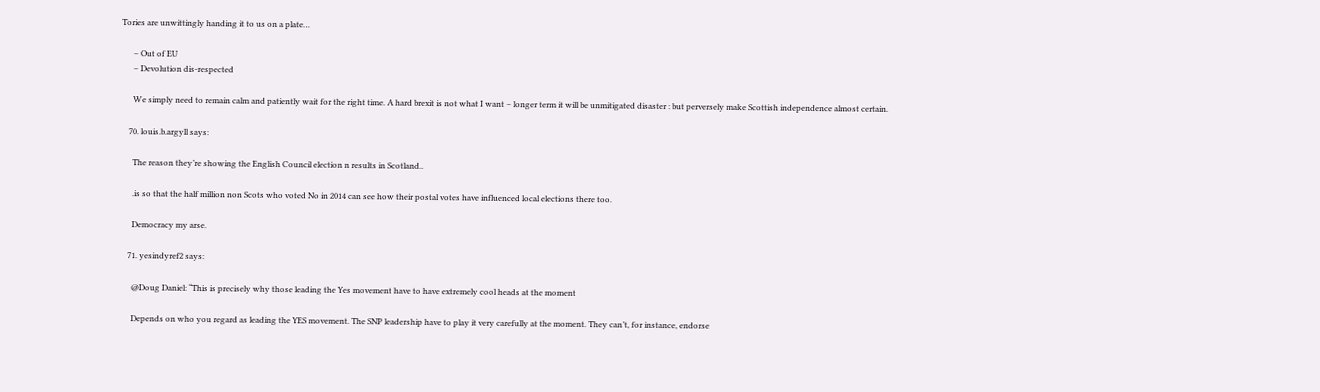Tories are unwittingly handing it to us on a plate…

      – Out of EU
      – Devolution dis-respected

      We simply need to remain calm and patiently wait for the right time. A hard brexit is not what I want – longer term it will be unmitigated disaster : but perversely make Scottish independence almost certain.

    70. louis.b.argyll says:

      The reason they’re showing the English Council election n results in Scotland..

      .is so that the half million non Scots who voted No in 2014 can see how their postal votes have influenced local elections there too.

      Democracy my arse.

    71. yesindyref2 says:

      @Doug Daniel: “This is precisely why those leading the Yes movement have to have extremely cool heads at the moment

      Depends on who you regard as leading the YES movement. The SNP leadership have to play it very carefully at the moment. They can’t, for instance, endorse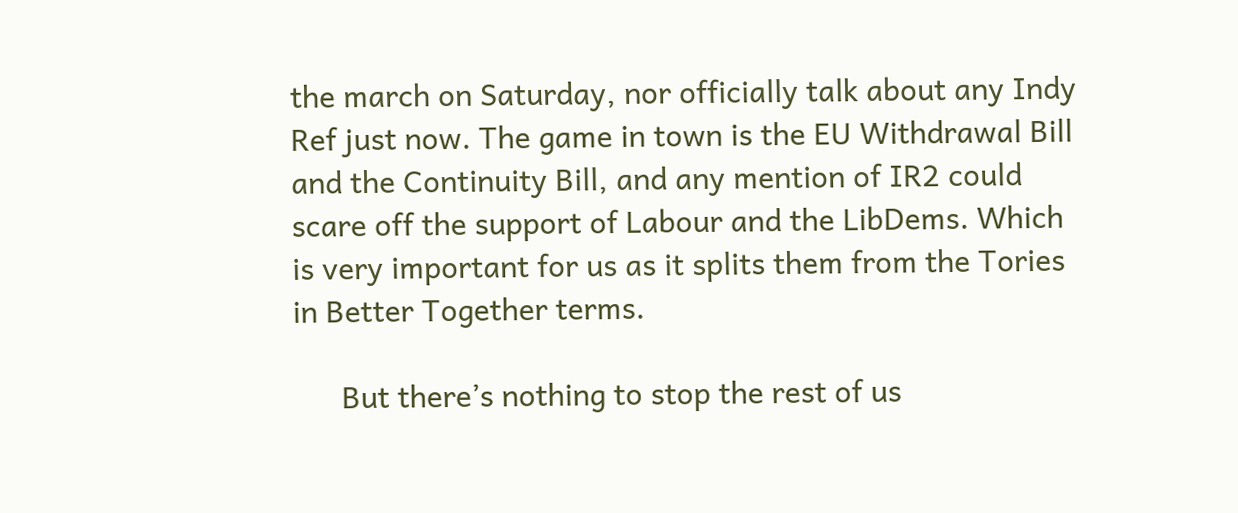the march on Saturday, nor officially talk about any Indy Ref just now. The game in town is the EU Withdrawal Bill and the Continuity Bill, and any mention of IR2 could scare off the support of Labour and the LibDems. Which is very important for us as it splits them from the Tories in Better Together terms.

      But there’s nothing to stop the rest of us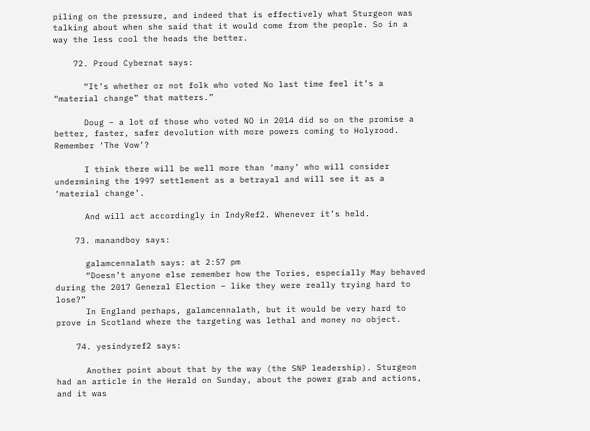piling on the pressure, and indeed that is effectively what Sturgeon was talking about when she said that it would come from the people. So in a way the less cool the heads the better.

    72. Proud Cybernat says:

      “It’s whether or not folk who voted No last time feel it’s a “material change” that matters.”

      Doug – a lot of those who voted NO in 2014 did so on the promise a better, faster, safer devolution with more powers coming to Holyrood. Remember ‘The Vow’?

      I think there will be well more than ‘many’ who will consider undermining the 1997 settlement as a betrayal and will see it as a ‘material change’.

      And will act accordingly in IndyRef2. Whenever it’s held.

    73. manandboy says:

      galamcennalath says: at 2:57 pm
      “Doesn’t anyone else remember how the Tories, especially May behaved during the 2017 General Election – like they were really trying hard to lose?”
      In England perhaps, galamcennalath, but it would be very hard to prove in Scotland where the targeting was lethal and money no object.

    74. yesindyref2 says:

      Another point about that by the way (the SNP leadership). Sturgeon had an article in the Herald on Sunday, about the power grab and actions, and it was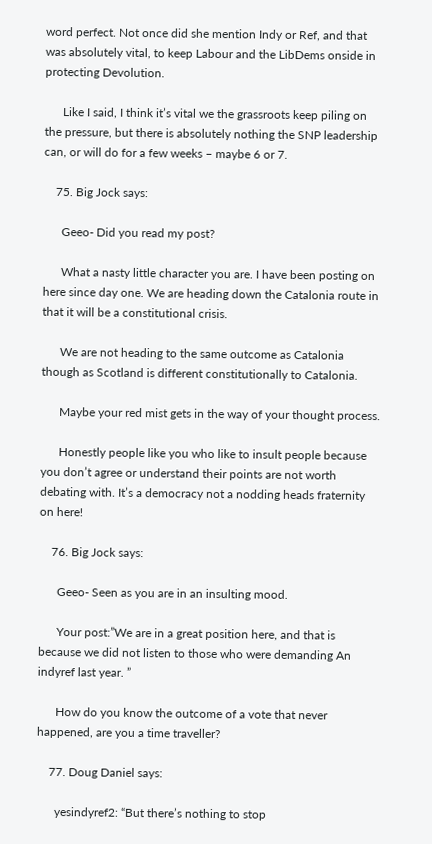word perfect. Not once did she mention Indy or Ref, and that was absolutely vital, to keep Labour and the LibDems onside in protecting Devolution.

      Like I said, I think it’s vital we the grassroots keep piling on the pressure, but there is absolutely nothing the SNP leadership can, or will do for a few weeks – maybe 6 or 7.

    75. Big Jock says:

      Geeo- Did you read my post?

      What a nasty little character you are. I have been posting on here since day one. We are heading down the Catalonia route in that it will be a constitutional crisis.

      We are not heading to the same outcome as Catalonia though as Scotland is different constitutionally to Catalonia.

      Maybe your red mist gets in the way of your thought process.

      Honestly people like you who like to insult people because you don’t agree or understand their points are not worth debating with. It’s a democracy not a nodding heads fraternity on here!

    76. Big Jock says:

      Geeo- Seen as you are in an insulting mood.

      Your post:”We are in a great position here, and that is because we did not listen to those who were demanding An indyref last year. ”

      How do you know the outcome of a vote that never happened, are you a time traveller?

    77. Doug Daniel says:

      yesindyref2: “But there’s nothing to stop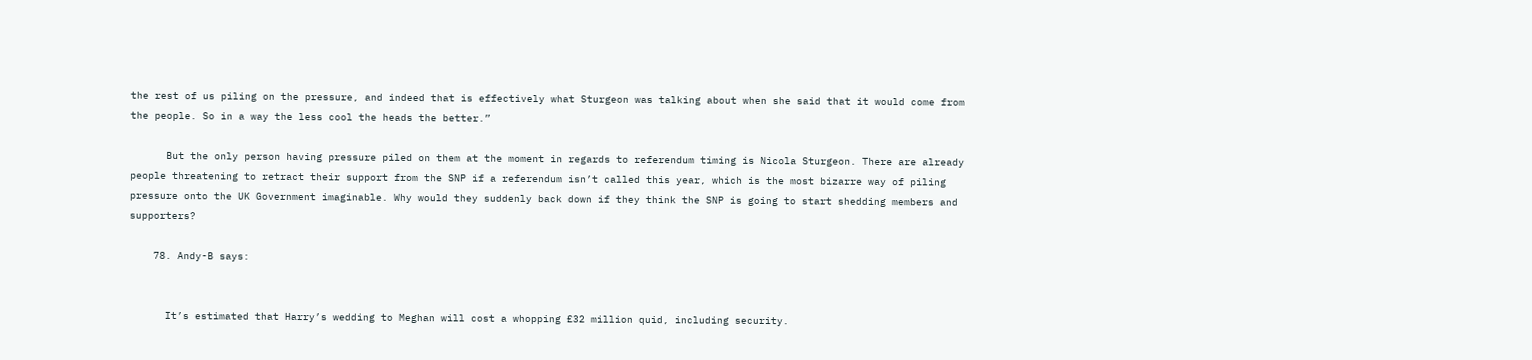the rest of us piling on the pressure, and indeed that is effectively what Sturgeon was talking about when she said that it would come from the people. So in a way the less cool the heads the better.”

      But the only person having pressure piled on them at the moment in regards to referendum timing is Nicola Sturgeon. There are already people threatening to retract their support from the SNP if a referendum isn’t called this year, which is the most bizarre way of piling pressure onto the UK Government imaginable. Why would they suddenly back down if they think the SNP is going to start shedding members and supporters?

    78. Andy-B says:


      It’s estimated that Harry’s wedding to Meghan will cost a whopping £32 million quid, including security.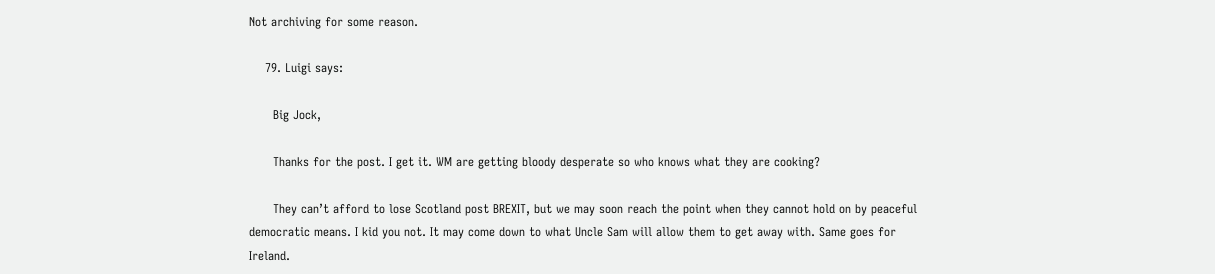Not archiving for some reason.

    79. Luigi says:

      Big Jock,

      Thanks for the post. I get it. WM are getting bloody desperate so who knows what they are cooking?

      They can’t afford to lose Scotland post BREXIT, but we may soon reach the point when they cannot hold on by peaceful democratic means. I kid you not. It may come down to what Uncle Sam will allow them to get away with. Same goes for Ireland.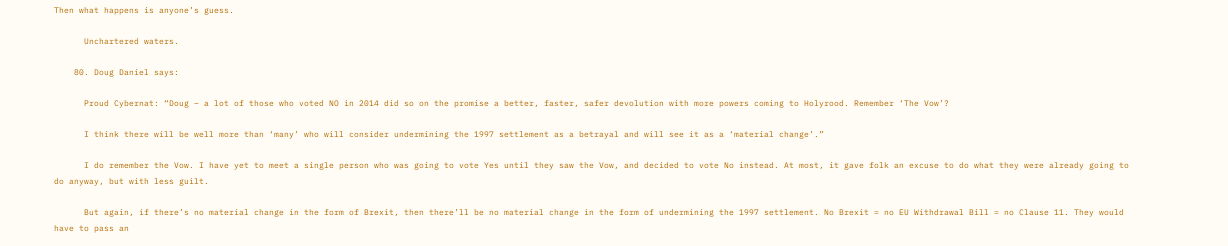Then what happens is anyone’s guess.

      Unchartered waters.

    80. Doug Daniel says:

      Proud Cybernat: “Doug – a lot of those who voted NO in 2014 did so on the promise a better, faster, safer devolution with more powers coming to Holyrood. Remember ‘The Vow’?

      I think there will be well more than ‘many’ who will consider undermining the 1997 settlement as a betrayal and will see it as a ‘material change’.”

      I do remember the Vow. I have yet to meet a single person who was going to vote Yes until they saw the Vow, and decided to vote No instead. At most, it gave folk an excuse to do what they were already going to do anyway, but with less guilt.

      But again, if there’s no material change in the form of Brexit, then there’ll be no material change in the form of undermining the 1997 settlement. No Brexit = no EU Withdrawal Bill = no Clause 11. They would have to pass an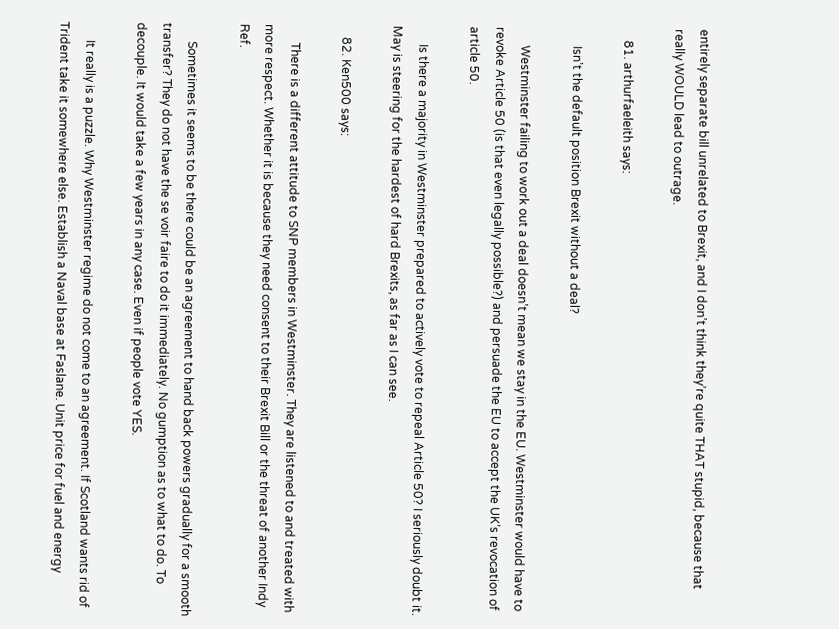entirely separate bill unrelated to Brexit, and I don’t think they’re quite THAT stupid, because that really WOULD lead to outrage.

    81. arthurfaeleith says:

      Isn’t the default position Brexit without a deal?

      Westminster failing to work out a deal doesn’t mean we stay in the EU. Westminster would have to revoke Article 50 (is that even legally possible?) and persuade the EU to accept the UK’s revocation of article 50.

      Is there a majority in Westminster prepared to actively vote to repeal Article 50? I seriously doubt it. May is steering for the hardest of hard Brexits, as far as I can see.

    82. Ken500 says:

      There is a different attitude to SNP members in Westminster. They are listened to and treated with more respect. Whether it is because they need consent to their Brexit Bill or the threat of another Indy Ref.

      Sometimes it seems to be there could be an agreement to hand back powers gradually for a smooth transfer? They do not have the se voir faire to do it immediately. No gumption as to what to do. To decouple. It would take a few years in any case. Even if people vote YES.

      It really is a puzzle. Why Westminster regime do not come to an agreement. If Scotland wants rid of Trident take it somewhere else. Establish a Naval base at Faslane. Unit price for fuel and energy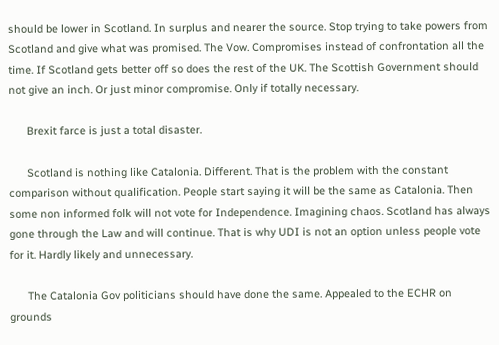should be lower in Scotland. In surplus and nearer the source. Stop trying to take powers from Scotland and give what was promised. The Vow. Compromises instead of confrontation all the time. If Scotland gets better off so does the rest of the UK. The Scottish Government should not give an inch. Or just minor compromise. Only if totally necessary.

      Brexit farce is just a total disaster.

      Scotland is nothing like Catalonia. Different. That is the problem with the constant comparison without qualification. People start saying it will be the same as Catalonia. Then some non informed folk will not vote for Independence. Imagining chaos. Scotland has always gone through the Law and will continue. That is why UDI is not an option unless people vote for it. Hardly likely and unnecessary.

      The Catalonia Gov politicians should have done the same. Appealed to the ECHR on grounds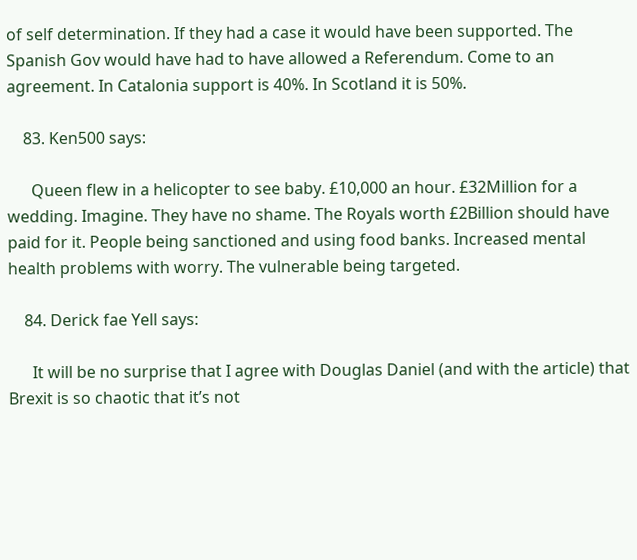of self determination. If they had a case it would have been supported. The Spanish Gov would have had to have allowed a Referendum. Come to an agreement. In Catalonia support is 40%. In Scotland it is 50%.

    83. Ken500 says:

      Queen flew in a helicopter to see baby. £10,000 an hour. £32Million for a wedding. Imagine. They have no shame. The Royals worth £2Billion should have paid for it. People being sanctioned and using food banks. Increased mental health problems with worry. The vulnerable being targeted.

    84. Derick fae Yell says:

      It will be no surprise that I agree with Douglas Daniel (and with the article) that Brexit is so chaotic that it’s not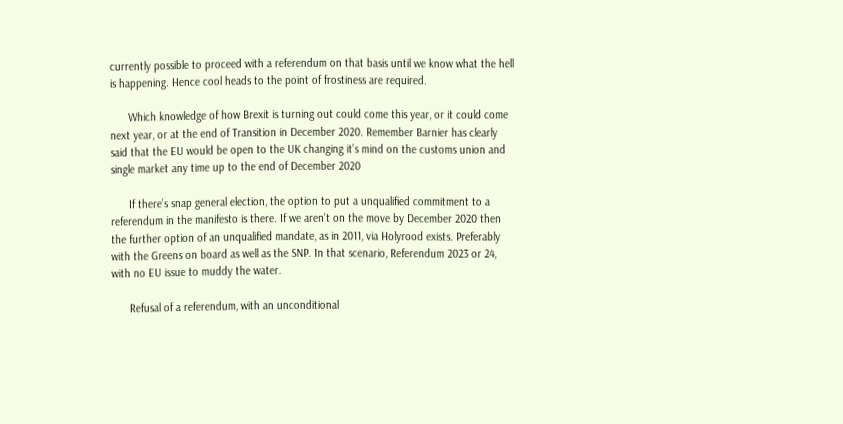currently possible to proceed with a referendum on that basis until we know what the hell is happening. Hence cool heads to the point of frostiness are required.

      Which knowledge of how Brexit is turning out could come this year, or it could come next year, or at the end of Transition in December 2020. Remember Barnier has clearly said that the EU would be open to the UK changing it’s mind on the customs union and single market any time up to the end of December 2020

      If there’s snap general election, the option to put a unqualified commitment to a referendum in the manifesto is there. If we aren’t on the move by December 2020 then the further option of an unqualified mandate, as in 2011, via Holyrood exists. Preferably with the Greens on board as well as the SNP. In that scenario, Referendum 2023 or 24, with no EU issue to muddy the water.

      Refusal of a referendum, with an unconditional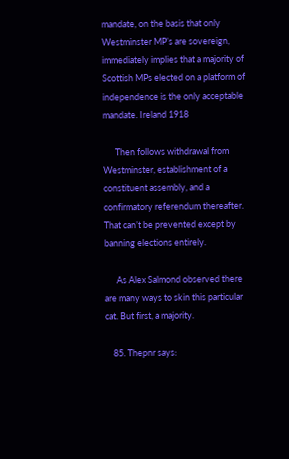mandate, on the basis that only Westminster MP’s are sovereign, immediately implies that a majority of Scottish MPs elected on a platform of independence is the only acceptable mandate. Ireland 1918

      Then follows withdrawal from Westminster, establishment of a constituent assembly, and a confirmatory referendum thereafter. That can’t be prevented except by banning elections entirely.

      As Alex Salmond observed there are many ways to skin this particular cat. But first, a majority.

    85. Thepnr says: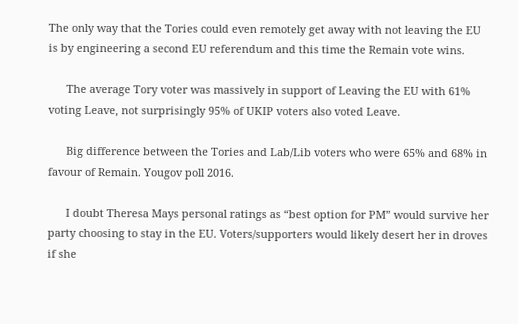The only way that the Tories could even remotely get away with not leaving the EU is by engineering a second EU referendum and this time the Remain vote wins.

      The average Tory voter was massively in support of Leaving the EU with 61% voting Leave, not surprisingly 95% of UKIP voters also voted Leave.

      Big difference between the Tories and Lab/Lib voters who were 65% and 68% in favour of Remain. Yougov poll 2016.

      I doubt Theresa Mays personal ratings as “best option for PM” would survive her party choosing to stay in the EU. Voters/supporters would likely desert her in droves if she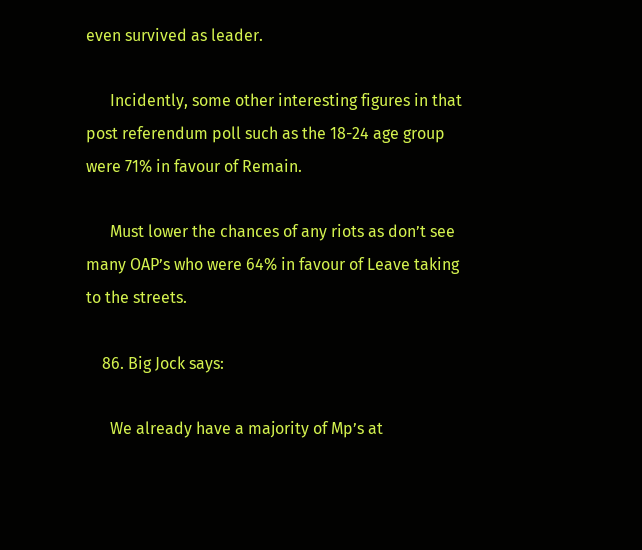even survived as leader.

      Incidently, some other interesting figures in that post referendum poll such as the 18-24 age group were 71% in favour of Remain.

      Must lower the chances of any riots as don’t see many OAP’s who were 64% in favour of Leave taking to the streets.

    86. Big Jock says:

      We already have a majority of Mp’s at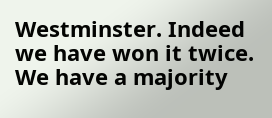Westminster. Indeed we have won it twice. We have a majority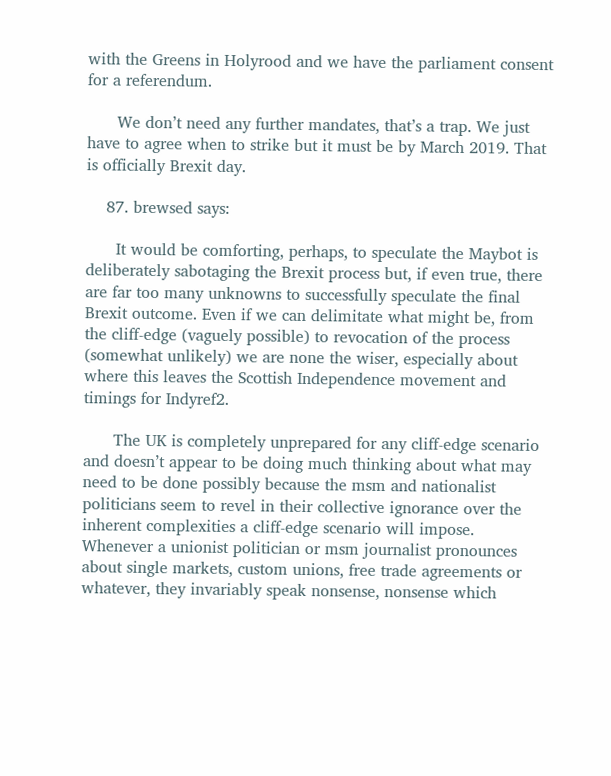with the Greens in Holyrood and we have the parliament consent for a referendum.

      We don’t need any further mandates, that’s a trap. We just have to agree when to strike but it must be by March 2019. That is officially Brexit day.

    87. brewsed says:

      It would be comforting, perhaps, to speculate the Maybot is deliberately sabotaging the Brexit process but, if even true, there are far too many unknowns to successfully speculate the final Brexit outcome. Even if we can delimitate what might be, from the cliff-edge (vaguely possible) to revocation of the process (somewhat unlikely) we are none the wiser, especially about where this leaves the Scottish Independence movement and timings for Indyref2.

      The UK is completely unprepared for any cliff-edge scenario and doesn’t appear to be doing much thinking about what may need to be done possibly because the msm and nationalist politicians seem to revel in their collective ignorance over the inherent complexities a cliff-edge scenario will impose. Whenever a unionist politician or msm journalist pronounces about single markets, custom unions, free trade agreements or whatever, they invariably speak nonsense, nonsense which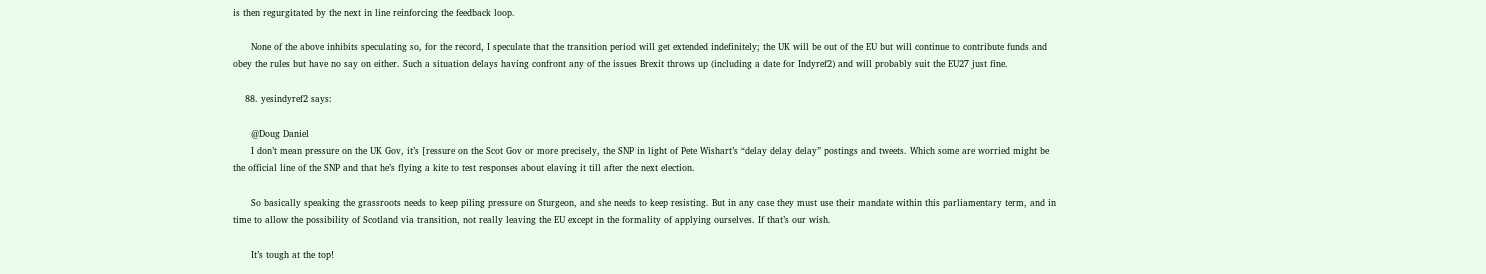is then regurgitated by the next in line reinforcing the feedback loop.

      None of the above inhibits speculating so, for the record, I speculate that the transition period will get extended indefinitely; the UK will be out of the EU but will continue to contribute funds and obey the rules but have no say on either. Such a situation delays having confront any of the issues Brexit throws up (including a date for Indyref2) and will probably suit the EU27 just fine.

    88. yesindyref2 says:

      @Doug Daniel
      I don’t mean pressure on the UK Gov, it’s [ressure on the Scot Gov or more precisely, the SNP in light of Pete Wishart’s “delay delay delay” postings and tweets. Which some are worried might be the official line of the SNP and that he’s flying a kite to test responses about elaving it till after the next election.

      So basically speaking the grassroots needs to keep piling pressure on Sturgeon, and she needs to keep resisting. But in any case they must use their mandate within this parliamentary term, and in time to allow the possibility of Scotland via transition, not really leaving the EU except in the formality of applying ourselves. If that’s our wish.

      It’s tough at the top!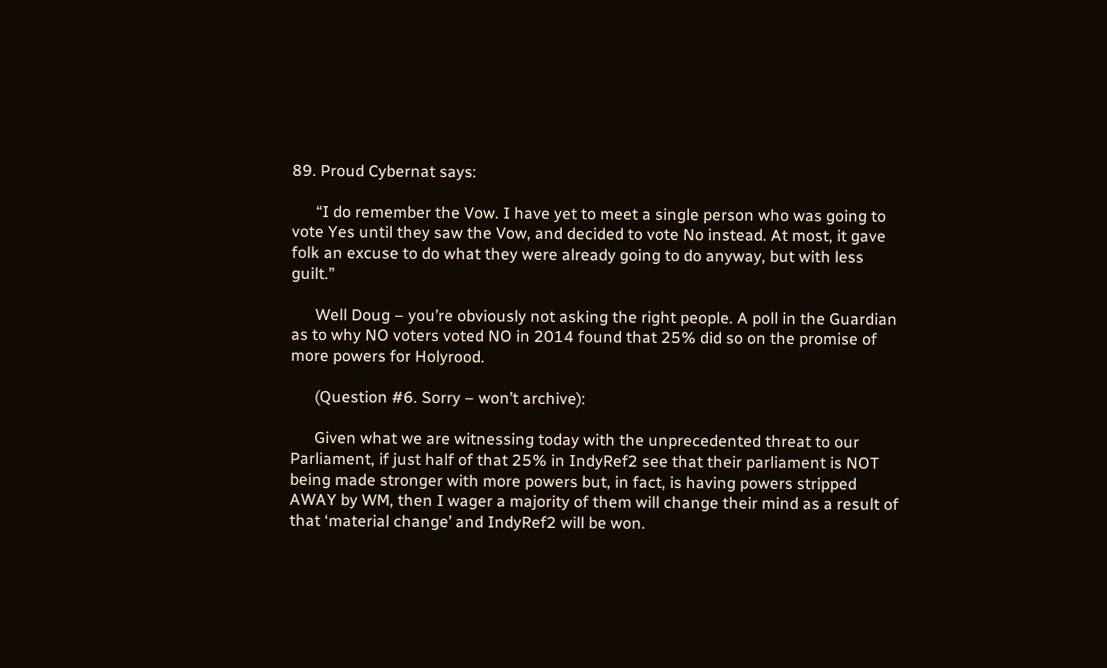89. Proud Cybernat says:

      “I do remember the Vow. I have yet to meet a single person who was going to vote Yes until they saw the Vow, and decided to vote No instead. At most, it gave folk an excuse to do what they were already going to do anyway, but with less guilt.”

      Well Doug – you’re obviously not asking the right people. A poll in the Guardian as to why NO voters voted NO in 2014 found that 25% did so on the promise of more powers for Holyrood.

      (Question #6. Sorry – won’t archive):

      Given what we are witnessing today with the unprecedented threat to our Parliament, if just half of that 25% in IndyRef2 see that their parliament is NOT being made stronger with more powers but, in fact, is having powers stripped AWAY by WM, then I wager a majority of them will change their mind as a result of that ‘material change’ and IndyRef2 will be won.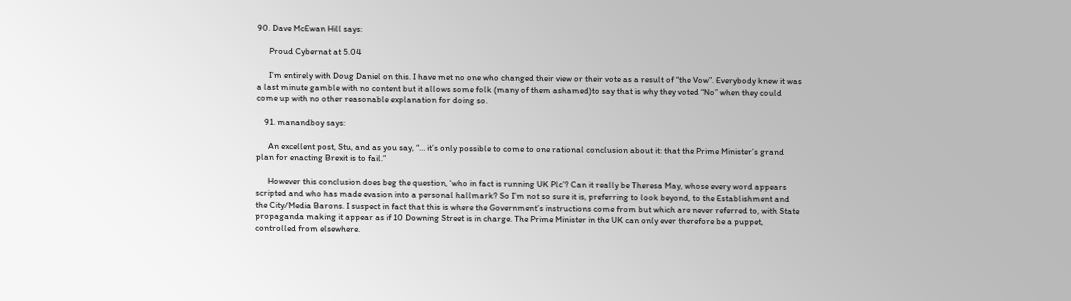90. Dave McEwan Hill says:

      Proud Cybernat at 5.04

      I’m entirely with Doug Daniel on this. I have met no one who changed their view or their vote as a result of “the Vow”. Everybody knew it was a last minute gamble with no content but it allows some folk (many of them ashamed)to say that is why they voted “No” when they could come up with no other reasonable explanation for doing so.

    91. manandboy says:

      An excellent post, Stu, and as you say, “… it’s only possible to come to one rational conclusion about it: that the Prime Minister’s grand plan for enacting Brexit is to fail.”

      However this conclusion does beg the question, ‘who in fact is running UK Plc’? Can it really be Theresa May, whose every word appears scripted and who has made evasion into a personal hallmark? So I’m not so sure it is, preferring to look beyond, to the Establishment and the City/Media Barons. I suspect in fact that this is where the Government’s instructions come from but which are never referred to, with State propaganda making it appear as if 10 Downing Street is in charge. The Prime Minister in the UK can only ever therefore be a puppet, controlled from elsewhere.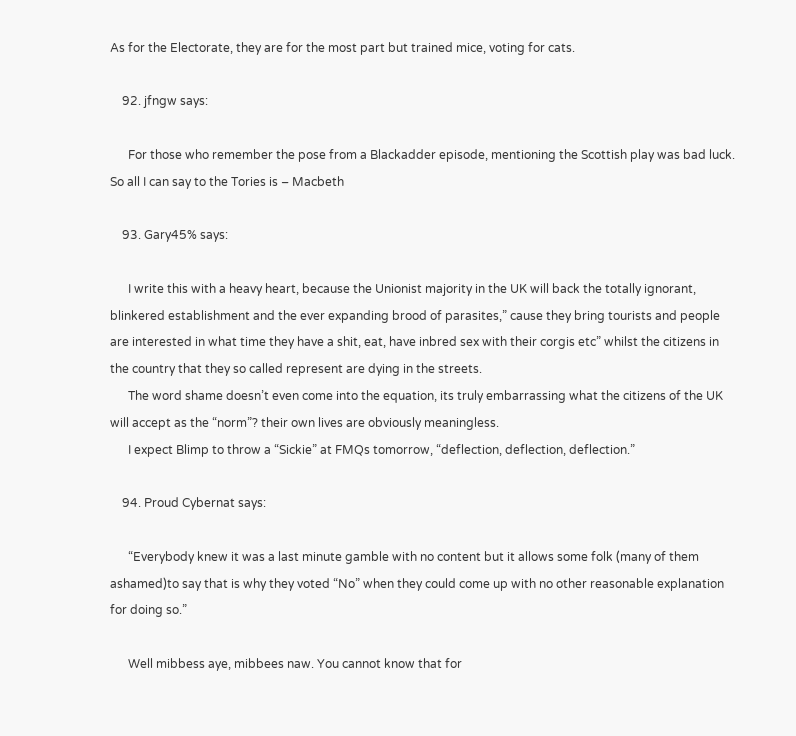As for the Electorate, they are for the most part but trained mice, voting for cats.

    92. jfngw says:

      For those who remember the pose from a Blackadder episode, mentioning the Scottish play was bad luck. So all I can say to the Tories is – Macbeth

    93. Gary45% says:

      I write this with a heavy heart, because the Unionist majority in the UK will back the totally ignorant, blinkered establishment and the ever expanding brood of parasites,” cause they bring tourists and people are interested in what time they have a shit, eat, have inbred sex with their corgis etc” whilst the citizens in the country that they so called represent are dying in the streets.
      The word shame doesn’t even come into the equation, its truly embarrassing what the citizens of the UK will accept as the “norm”? their own lives are obviously meaningless.
      I expect Blimp to throw a “Sickie” at FMQs tomorrow, “deflection, deflection, deflection.”

    94. Proud Cybernat says:

      “Everybody knew it was a last minute gamble with no content but it allows some folk (many of them ashamed)to say that is why they voted “No” when they could come up with no other reasonable explanation for doing so.”

      Well mibbess aye, mibbees naw. You cannot know that for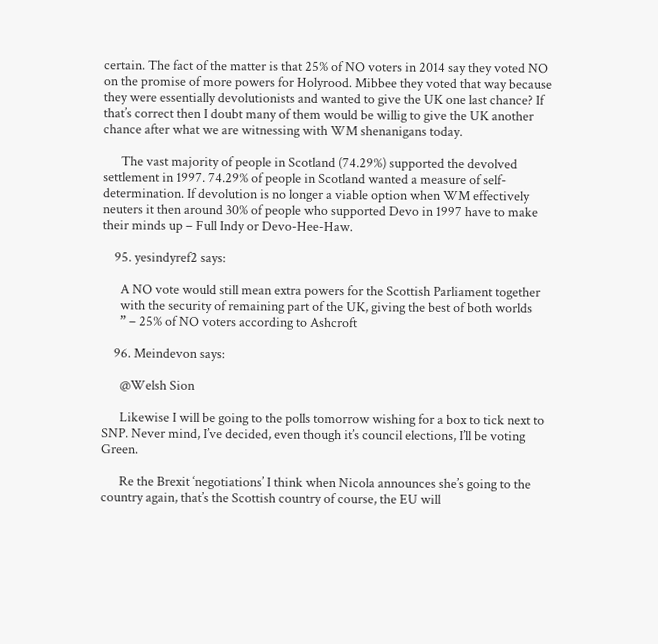certain. The fact of the matter is that 25% of NO voters in 2014 say they voted NO on the promise of more powers for Holyrood. Mibbee they voted that way because they were essentially devolutionists and wanted to give the UK one last chance? If that’s correct then I doubt many of them would be willig to give the UK another chance after what we are witnessing with WM shenanigans today.

      The vast majority of people in Scotland (74.29%) supported the devolved settlement in 1997. 74.29% of people in Scotland wanted a measure of self-determination. If devolution is no longer a viable option when WM effectively neuters it then around 30% of people who supported Devo in 1997 have to make their minds up – Full Indy or Devo-Hee-Haw.

    95. yesindyref2 says:

      A NO vote would still mean extra powers for the Scottish Parliament together
      with the security of remaining part of the UK, giving the best of both worlds
      ” – 25% of NO voters according to Ashcroft

    96. Meindevon says:

      @Welsh Sion

      Likewise I will be going to the polls tomorrow wishing for a box to tick next to SNP. Never mind, I’ve decided, even though it’s council elections, I’ll be voting Green.

      Re the Brexit ‘negotiations’ I think when Nicola announces she’s going to the country again, that’s the Scottish country of course, the EU will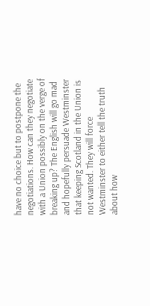have no choice but to postpone the negotiations. How can they negotiate with a Union possibly on the verge of breaking up? The English will go mad and hopefully persuade Westminster that keeping Scotland in the Union is not wanted. They will force Westminster to either tell the truth about how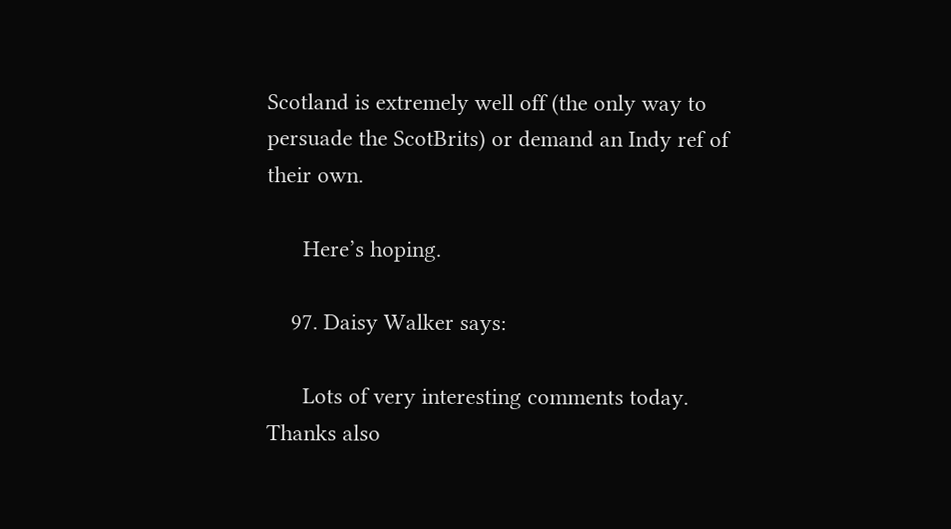Scotland is extremely well off (the only way to persuade the ScotBrits) or demand an Indy ref of their own.

      Here’s hoping.

    97. Daisy Walker says:

      Lots of very interesting comments today. Thanks also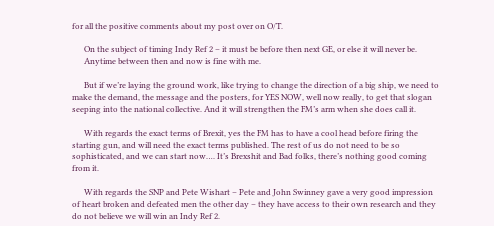for all the positive comments about my post over on O/T.

      On the subject of timing Indy Ref 2 – it must be before then next GE, or else it will never be.
      Anytime between then and now is fine with me.

      But if we’re laying the ground work, like trying to change the direction of a big ship, we need to make the demand, the message and the posters, for YES NOW, well now really, to get that slogan seeping into the national collective. And it will strengthen the FM’s arm when she does call it.

      With regards the exact terms of Brexit, yes the FM has to have a cool head before firing the starting gun, and will need the exact terms published. The rest of us do not need to be so sophisticated, and we can start now…. It’s Brexshit and Bad folks, there’s nothing good coming from it.

      With regards the SNP and Pete Wishart – Pete and John Swinney gave a very good impression of heart broken and defeated men the other day – they have access to their own research and they do not believe we will win an Indy Ref 2.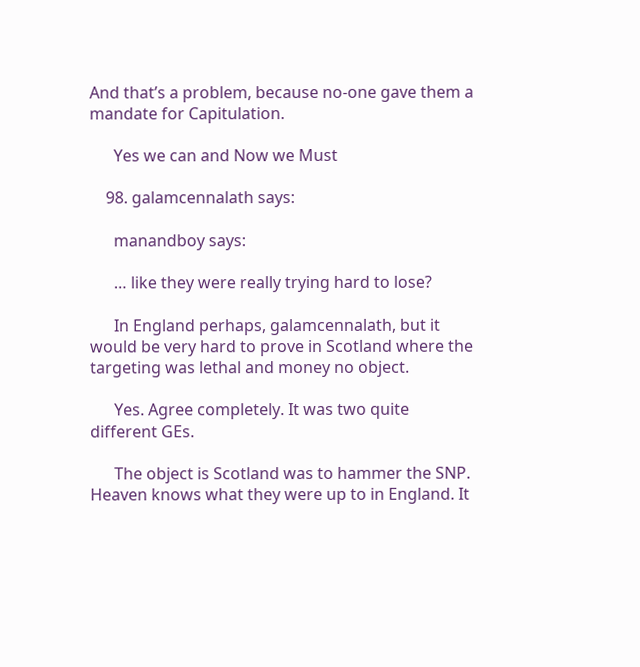And that’s a problem, because no-one gave them a mandate for Capitulation.

      Yes we can and Now we Must

    98. galamcennalath says:

      manandboy says:

      … like they were really trying hard to lose?

      In England perhaps, galamcennalath, but it would be very hard to prove in Scotland where the targeting was lethal and money no object.

      Yes. Agree completely. It was two quite different GEs.

      The object is Scotland was to hammer the SNP. Heaven knows what they were up to in England. It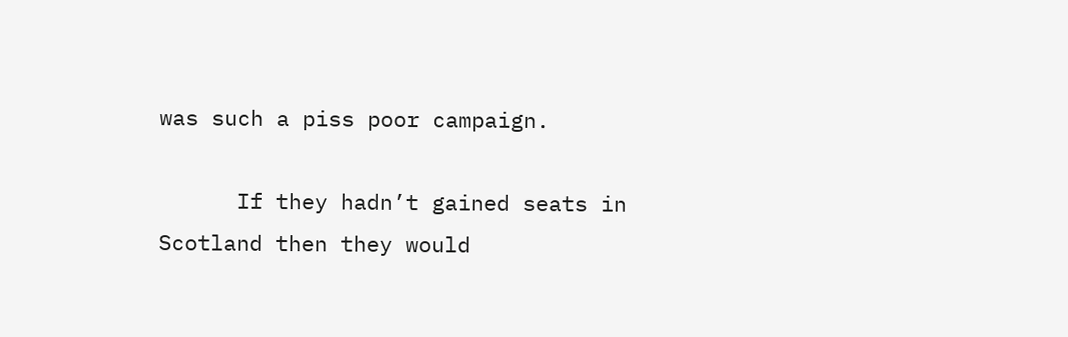was such a piss poor campaign.

      If they hadn’t gained seats in Scotland then they would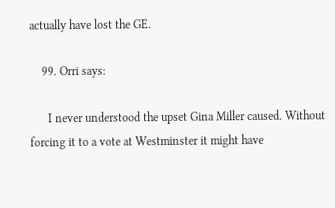actually have lost the GE.

    99. Orri says:

      I never understood the upset Gina Miller caused. Without forcing it to a vote at Westminster it might have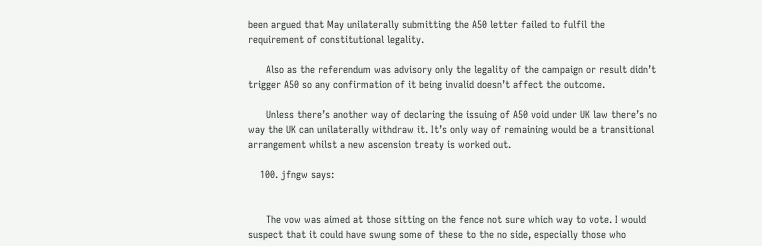been argued that May unilaterally submitting the A50 letter failed to fulfil the requirement of constitutional legality.

      Also as the referendum was advisory only the legality of the campaign or result didn’t trigger A50 so any confirmation of it being invalid doesn’t affect the outcome.

      Unless there’s another way of declaring the issuing of A50 void under UK law there’s no way the UK can unilaterally withdraw it. It’s only way of remaining would be a transitional arrangement whilst a new ascension treaty is worked out.

    100. jfngw says:


      The vow was aimed at those sitting on the fence not sure which way to vote. I would suspect that it could have swung some of these to the no side, especially those who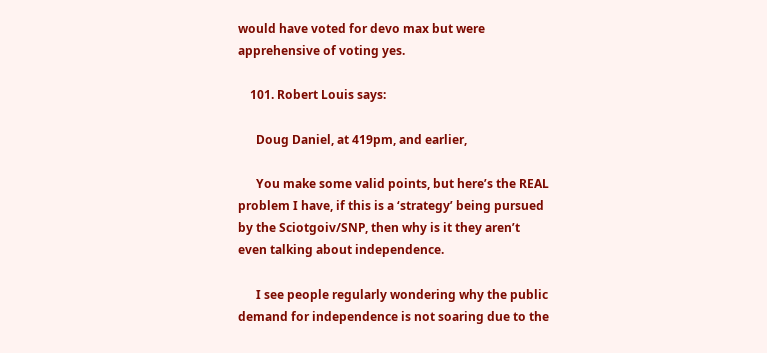would have voted for devo max but were apprehensive of voting yes.

    101. Robert Louis says:

      Doug Daniel, at 419pm, and earlier,

      You make some valid points, but here’s the REAL problem I have, if this is a ‘strategy’ being pursued by the Sciotgoiv/SNP, then why is it they aren’t even talking about independence.

      I see people regularly wondering why the public demand for independence is not soaring due to the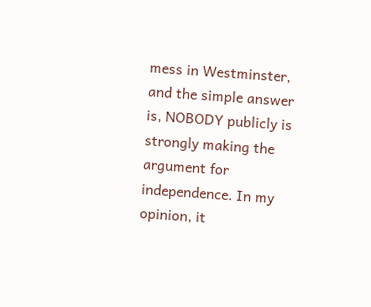mess in Westminster, and the simple answer is, NOBODY publicly is strongly making the argument for independence. In my opinion, it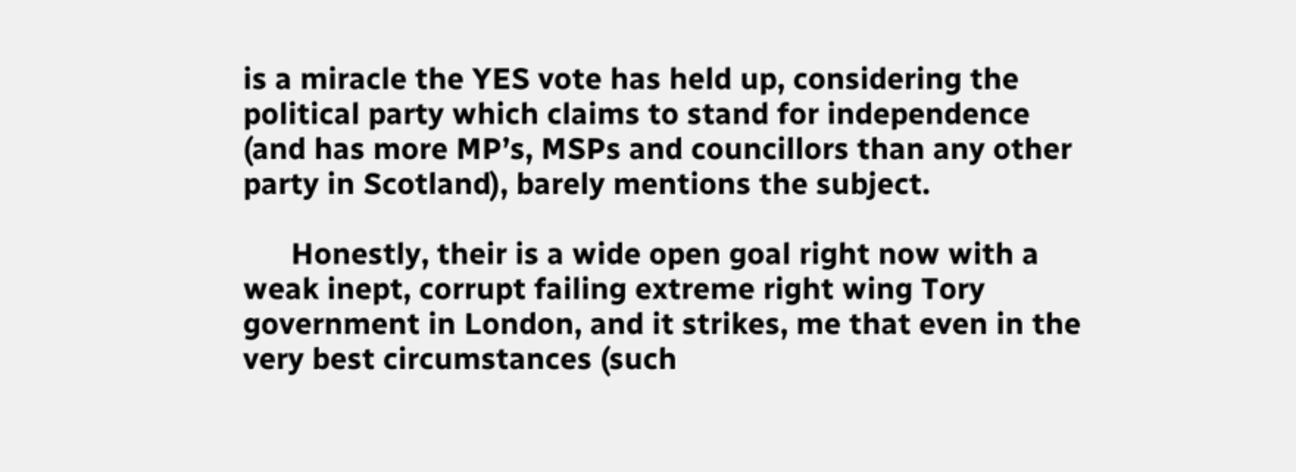is a miracle the YES vote has held up, considering the political party which claims to stand for independence (and has more MP’s, MSPs and councillors than any other party in Scotland), barely mentions the subject.

      Honestly, their is a wide open goal right now with a weak inept, corrupt failing extreme right wing Tory government in London, and it strikes, me that even in the very best circumstances (such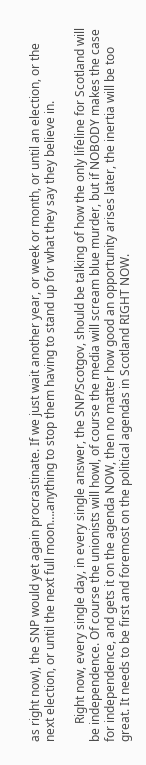as right now), the SNP would yet again procrastinate. If we just wait another year, or week or month, or until an election, or the next election, or until the next full moon….anything to stop them having to stand up for what they say they believe in.

      Right now, every single day, in every single answer, the SNP/Scotgov, should be talking of how the only lifeline for Scotland will be independence. Of course the unionists will howl, of course the media will scream blue murder, but if NOBODY makes the case for independence, and gets it on the agenda NOW, then no matter how good an opportunity arises later, the inertia will be too great. It needs to be first and foremost on the political agendas in Scotland RIGHT NOW.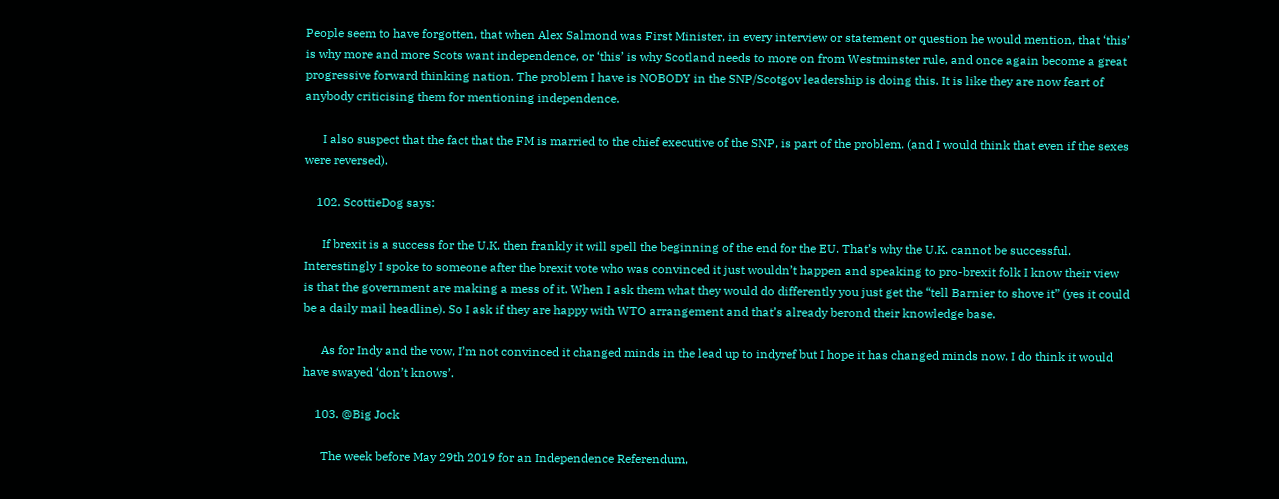People seem to have forgotten, that when Alex Salmond was First Minister, in every interview or statement or question he would mention, that ‘this’ is why more and more Scots want independence, or ‘this’ is why Scotland needs to more on from Westminster rule, and once again become a great progressive forward thinking nation. The problem I have is NOBODY in the SNP/Scotgov leadership is doing this. It is like they are now feart of anybody criticising them for mentioning independence.

      I also suspect that the fact that the FM is married to the chief executive of the SNP, is part of the problem. (and I would think that even if the sexes were reversed).

    102. ScottieDog says:

      If brexit is a success for the U.K. then frankly it will spell the beginning of the end for the EU. That’s why the U.K. cannot be successful. Interestingly I spoke to someone after the brexit vote who was convinced it just wouldn’t happen and speaking to pro-brexit folk I know their view is that the government are making a mess of it. When I ask them what they would do differently you just get the “tell Barnier to shove it” (yes it could be a daily mail headline). So I ask if they are happy with WTO arrangement and that’s already berond their knowledge base.

      As for Indy and the vow, I’m not convinced it changed minds in the lead up to indyref but I hope it has changed minds now. I do think it would have swayed ‘don’t knows’.

    103. @Big Jock

      The week before May 29th 2019 for an Independence Referendum,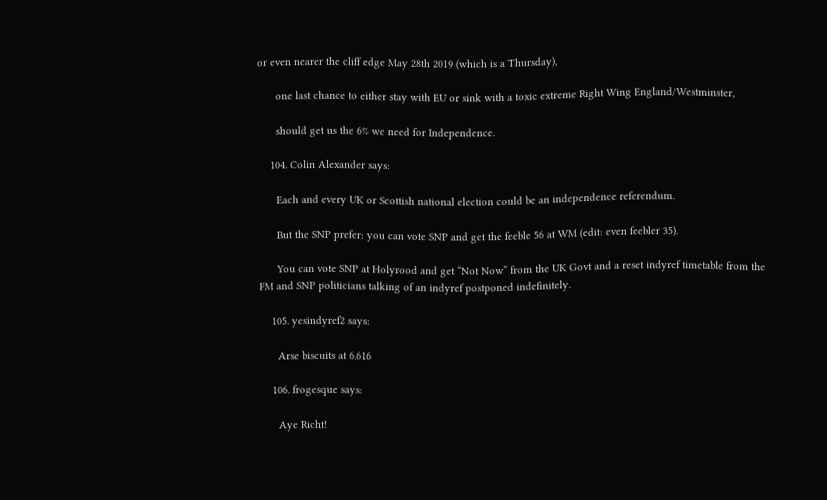or even nearer the cliff edge May 28th 2019 (which is a Thursday),

      one last chance to either stay with EU or sink with a toxic extreme Right Wing England/Westminster,

      should get us the 6% we need for Independence.

    104. Colin Alexander says:

      Each and every UK or Scottish national election could be an independence referendum.

      But the SNP prefer: you can vote SNP and get the feeble 56 at WM (edit: even feebler 35).

      You can vote SNP at Holyrood and get “Not Now” from the UK Govt and a reset indyref timetable from the FM and SNP politicians talking of an indyref postponed indefinitely.

    105. yesindyref2 says:

      Arse biscuits at 6.616

    106. frogesque says:

      Aye Richt!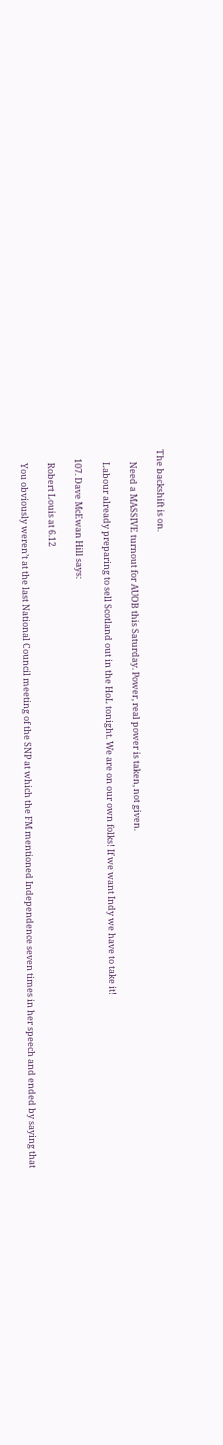The backshift is on.

      Need a MASSIVE turnout for AUOB this Saturday. Power, real power is taken, not given.

      Labour already preparing to sell Scotland out in the HoL tonight. We are on our own folks! If we want Indy we have to take it!

    107. Dave McEwan Hill says:

      Robert Louis at 6.12

      You obviously weren’t at the last National Council meeting of the SNP at which the FM mentioned Independence seven times in her speech and ended by saying that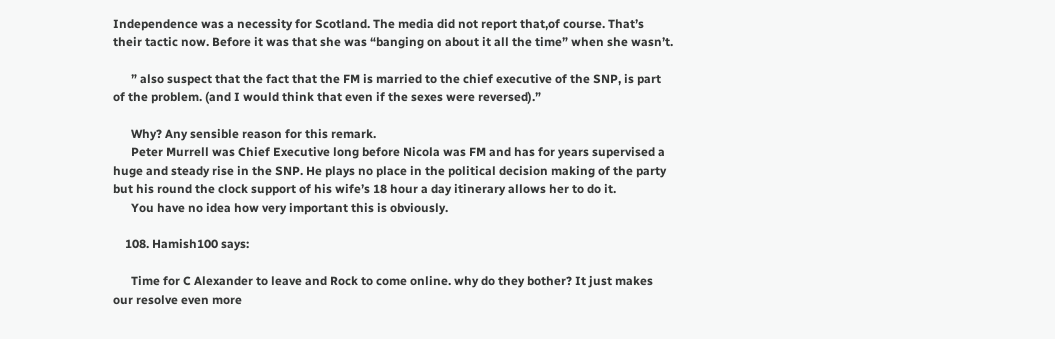Independence was a necessity for Scotland. The media did not report that,of course. That’s their tactic now. Before it was that she was “banging on about it all the time” when she wasn’t.

      ” also suspect that the fact that the FM is married to the chief executive of the SNP, is part of the problem. (and I would think that even if the sexes were reversed).”

      Why? Any sensible reason for this remark.
      Peter Murrell was Chief Executive long before Nicola was FM and has for years supervised a huge and steady rise in the SNP. He plays no place in the political decision making of the party but his round the clock support of his wife’s 18 hour a day itinerary allows her to do it.
      You have no idea how very important this is obviously.

    108. Hamish100 says:

      Time for C Alexander to leave and Rock to come online. why do they bother? It just makes our resolve even more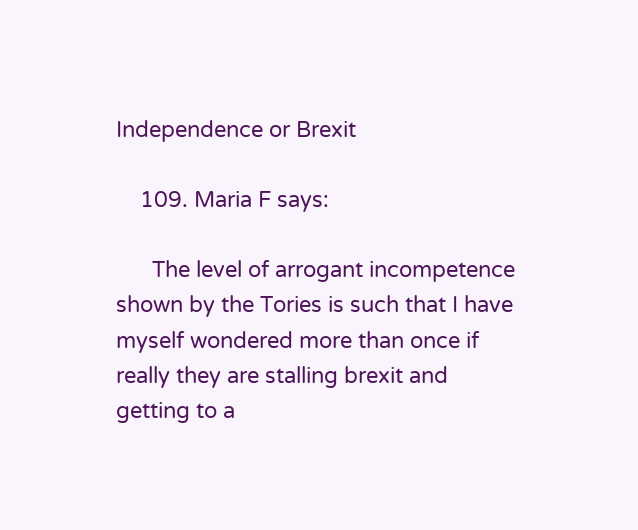Independence or Brexit

    109. Maria F says:

      The level of arrogant incompetence shown by the Tories is such that I have myself wondered more than once if really they are stalling brexit and getting to a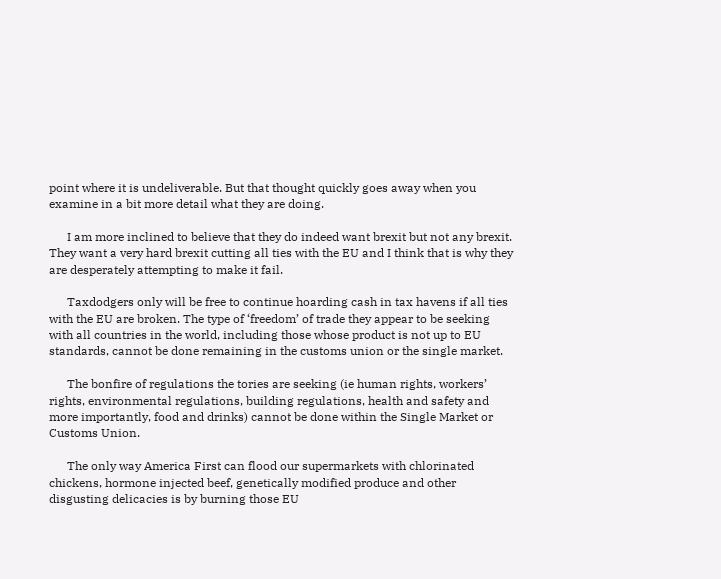point where it is undeliverable. But that thought quickly goes away when you examine in a bit more detail what they are doing.

      I am more inclined to believe that they do indeed want brexit but not any brexit. They want a very hard brexit cutting all ties with the EU and I think that is why they are desperately attempting to make it fail.

      Taxdodgers only will be free to continue hoarding cash in tax havens if all ties with the EU are broken. The type of ‘freedom’ of trade they appear to be seeking with all countries in the world, including those whose product is not up to EU standards, cannot be done remaining in the customs union or the single market.

      The bonfire of regulations the tories are seeking (ie human rights, workers’ rights, environmental regulations, building regulations, health and safety and more importantly, food and drinks) cannot be done within the Single Market or Customs Union.

      The only way America First can flood our supermarkets with chlorinated chickens, hormone injected beef, genetically modified produce and other disgusting delicacies is by burning those EU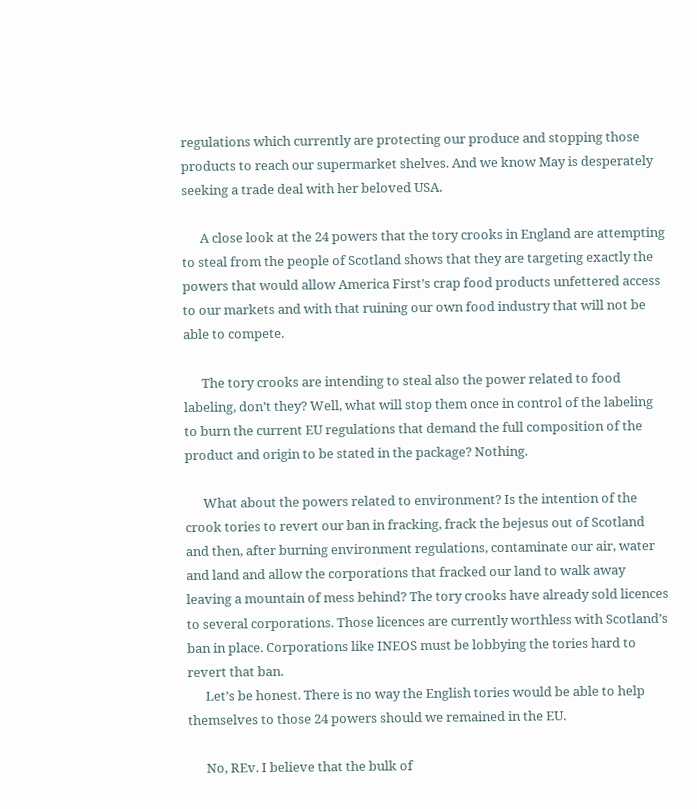regulations which currently are protecting our produce and stopping those products to reach our supermarket shelves. And we know May is desperately seeking a trade deal with her beloved USA.

      A close look at the 24 powers that the tory crooks in England are attempting to steal from the people of Scotland shows that they are targeting exactly the powers that would allow America First’s crap food products unfettered access to our markets and with that ruining our own food industry that will not be able to compete.

      The tory crooks are intending to steal also the power related to food labeling, don’t they? Well, what will stop them once in control of the labeling to burn the current EU regulations that demand the full composition of the product and origin to be stated in the package? Nothing.

      What about the powers related to environment? Is the intention of the crook tories to revert our ban in fracking, frack the bejesus out of Scotland and then, after burning environment regulations, contaminate our air, water and land and allow the corporations that fracked our land to walk away leaving a mountain of mess behind? The tory crooks have already sold licences to several corporations. Those licences are currently worthless with Scotland’s ban in place. Corporations like INEOS must be lobbying the tories hard to revert that ban.
      Let’s be honest. There is no way the English tories would be able to help themselves to those 24 powers should we remained in the EU.

      No, REv. I believe that the bulk of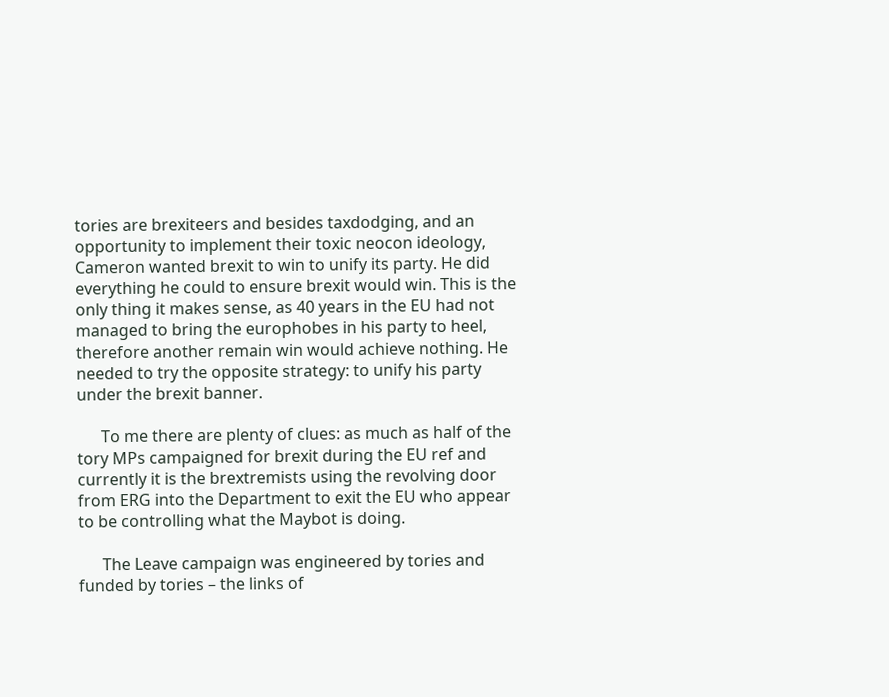tories are brexiteers and besides taxdodging, and an opportunity to implement their toxic neocon ideology, Cameron wanted brexit to win to unify its party. He did everything he could to ensure brexit would win. This is the only thing it makes sense, as 40 years in the EU had not managed to bring the europhobes in his party to heel, therefore another remain win would achieve nothing. He needed to try the opposite strategy: to unify his party under the brexit banner.

      To me there are plenty of clues: as much as half of the tory MPs campaigned for brexit during the EU ref and currently it is the brextremists using the revolving door from ERG into the Department to exit the EU who appear to be controlling what the Maybot is doing.

      The Leave campaign was engineered by tories and funded by tories – the links of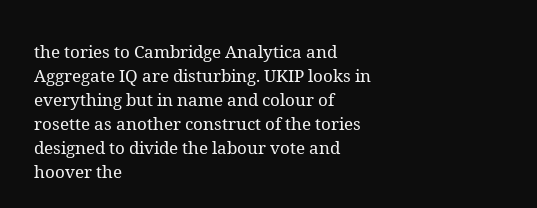the tories to Cambridge Analytica and Aggregate IQ are disturbing. UKIP looks in everything but in name and colour of rosette as another construct of the tories designed to divide the labour vote and hoover the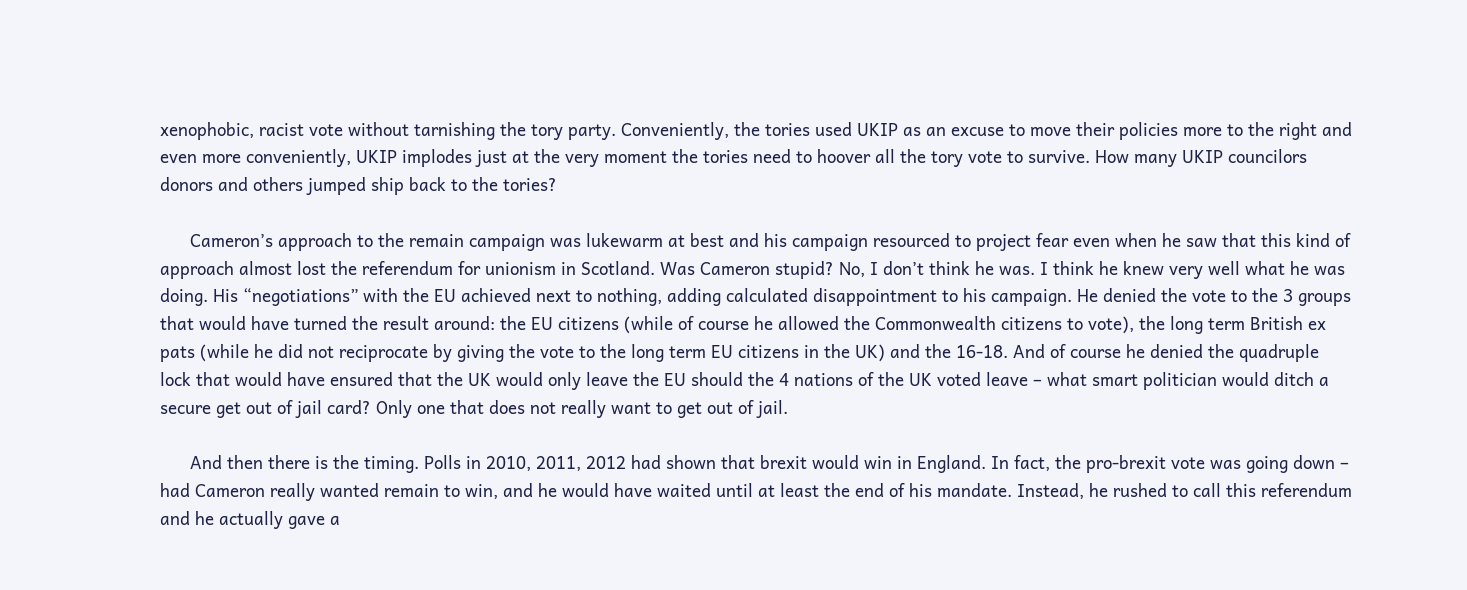xenophobic, racist vote without tarnishing the tory party. Conveniently, the tories used UKIP as an excuse to move their policies more to the right and even more conveniently, UKIP implodes just at the very moment the tories need to hoover all the tory vote to survive. How many UKIP councilors donors and others jumped ship back to the tories?

      Cameron’s approach to the remain campaign was lukewarm at best and his campaign resourced to project fear even when he saw that this kind of approach almost lost the referendum for unionism in Scotland. Was Cameron stupid? No, I don’t think he was. I think he knew very well what he was doing. His “negotiations” with the EU achieved next to nothing, adding calculated disappointment to his campaign. He denied the vote to the 3 groups that would have turned the result around: the EU citizens (while of course he allowed the Commonwealth citizens to vote), the long term British ex pats (while he did not reciprocate by giving the vote to the long term EU citizens in the UK) and the 16-18. And of course he denied the quadruple lock that would have ensured that the UK would only leave the EU should the 4 nations of the UK voted leave – what smart politician would ditch a secure get out of jail card? Only one that does not really want to get out of jail.

      And then there is the timing. Polls in 2010, 2011, 2012 had shown that brexit would win in England. In fact, the pro-brexit vote was going down – had Cameron really wanted remain to win, and he would have waited until at least the end of his mandate. Instead, he rushed to call this referendum and he actually gave a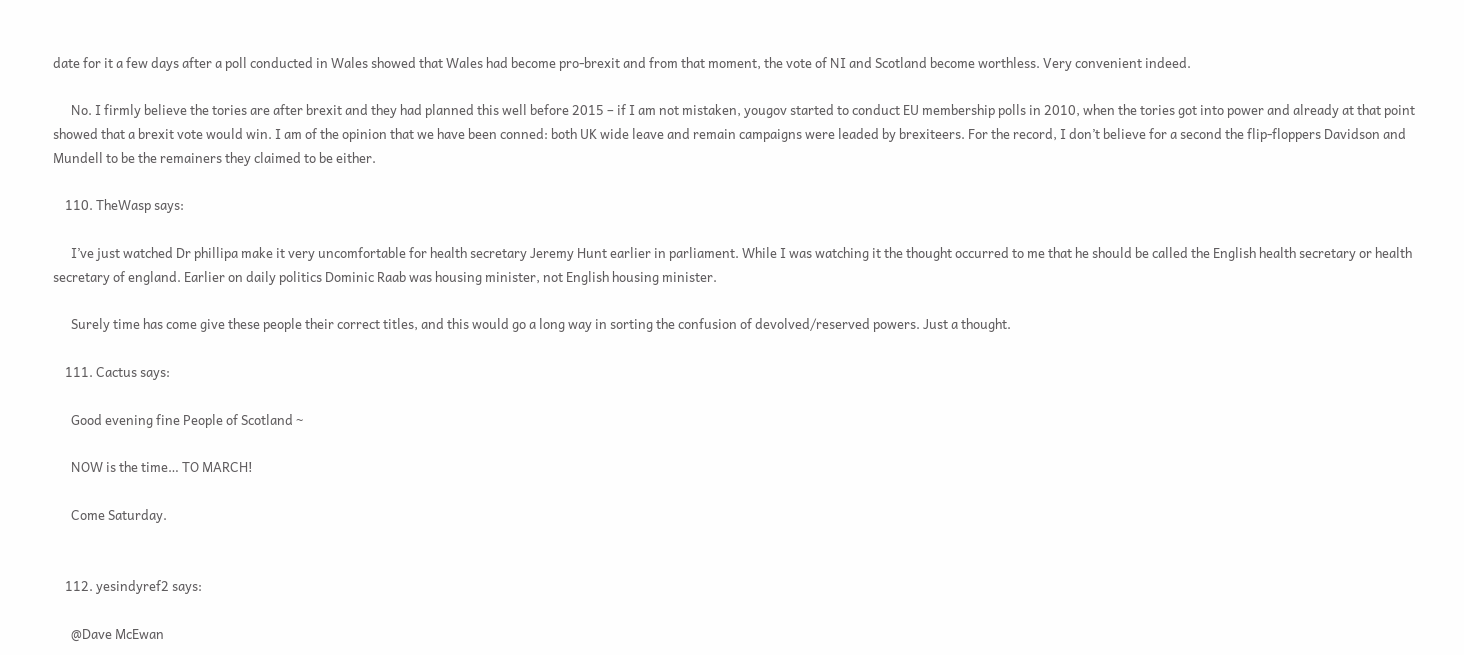date for it a few days after a poll conducted in Wales showed that Wales had become pro-brexit and from that moment, the vote of NI and Scotland become worthless. Very convenient indeed.

      No. I firmly believe the tories are after brexit and they had planned this well before 2015 – if I am not mistaken, yougov started to conduct EU membership polls in 2010, when the tories got into power and already at that point showed that a brexit vote would win. I am of the opinion that we have been conned: both UK wide leave and remain campaigns were leaded by brexiteers. For the record, I don’t believe for a second the flip-floppers Davidson and Mundell to be the remainers they claimed to be either.

    110. TheWasp says:

      I’ve just watched Dr phillipa make it very uncomfortable for health secretary Jeremy Hunt earlier in parliament. While I was watching it the thought occurred to me that he should be called the English health secretary or health secretary of england. Earlier on daily politics Dominic Raab was housing minister, not English housing minister.

      Surely time has come give these people their correct titles, and this would go a long way in sorting the confusion of devolved/reserved powers. Just a thought.

    111. Cactus says:

      Good evening fine People of Scotland ~

      NOW is the time… TO MARCH!

      Come Saturday.


    112. yesindyref2 says:

      @Dave McEwan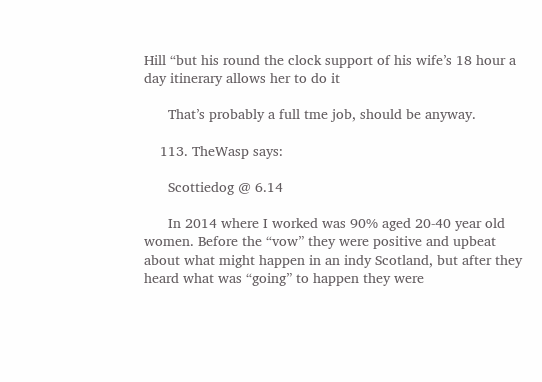Hill “but his round the clock support of his wife’s 18 hour a day itinerary allows her to do it

      That’s probably a full tme job, should be anyway.

    113. TheWasp says:

      Scottiedog @ 6.14

      In 2014 where I worked was 90% aged 20-40 year old women. Before the “vow” they were positive and upbeat about what might happen in an indy Scotland, but after they heard what was “going” to happen they were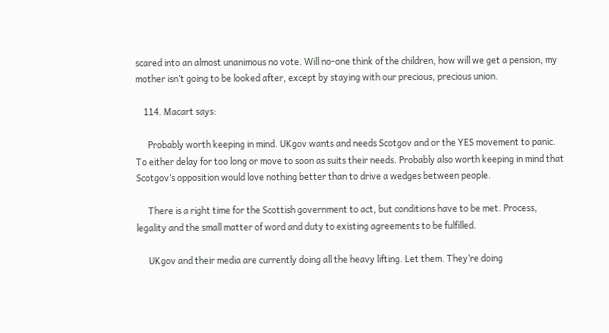scared into an almost unanimous no vote. Will no-one think of the children, how will we get a pension, my mother isn’t going to be looked after, except by staying with our precious, precious union.

    114. Macart says:

      Probably worth keeping in mind. UKgov wants and needs Scotgov and or the YES movement to panic. To either delay for too long or move to soon as suits their needs. Probably also worth keeping in mind that Scotgov’s opposition would love nothing better than to drive a wedges between people.

      There is a right time for the Scottish government to act, but conditions have to be met. Process, legality and the small matter of word and duty to existing agreements to be fulfilled.

      UKgov and their media are currently doing all the heavy lifting. Let them. They’re doing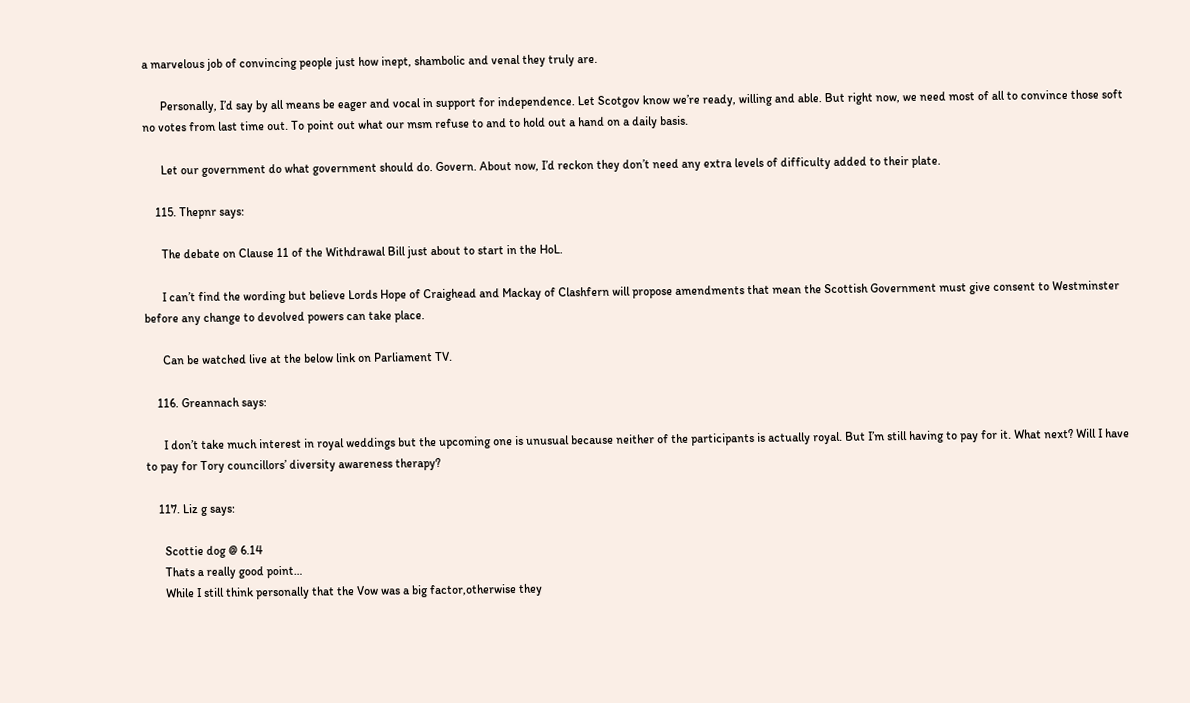a marvelous job of convincing people just how inept, shambolic and venal they truly are.

      Personally, I’d say by all means be eager and vocal in support for independence. Let Scotgov know we’re ready, willing and able. But right now, we need most of all to convince those soft no votes from last time out. To point out what our msm refuse to and to hold out a hand on a daily basis.

      Let our government do what government should do. Govern. About now, I’d reckon they don’t need any extra levels of difficulty added to their plate.

    115. Thepnr says:

      The debate on Clause 11 of the Withdrawal Bill just about to start in the HoL.

      I can’t find the wording but believe Lords Hope of Craighead and Mackay of Clashfern will propose amendments that mean the Scottish Government must give consent to Westminster before any change to devolved powers can take place.

      Can be watched live at the below link on Parliament TV.

    116. Greannach says:

      I don’t take much interest in royal weddings but the upcoming one is unusual because neither of the participants is actually royal. But I’m still having to pay for it. What next? Will I have to pay for Tory councillors’ diversity awareness therapy?

    117. Liz g says:

      Scottie dog @ 6.14
      Thats a really good point…
      While I still think personally that the Vow was a big factor,otherwise they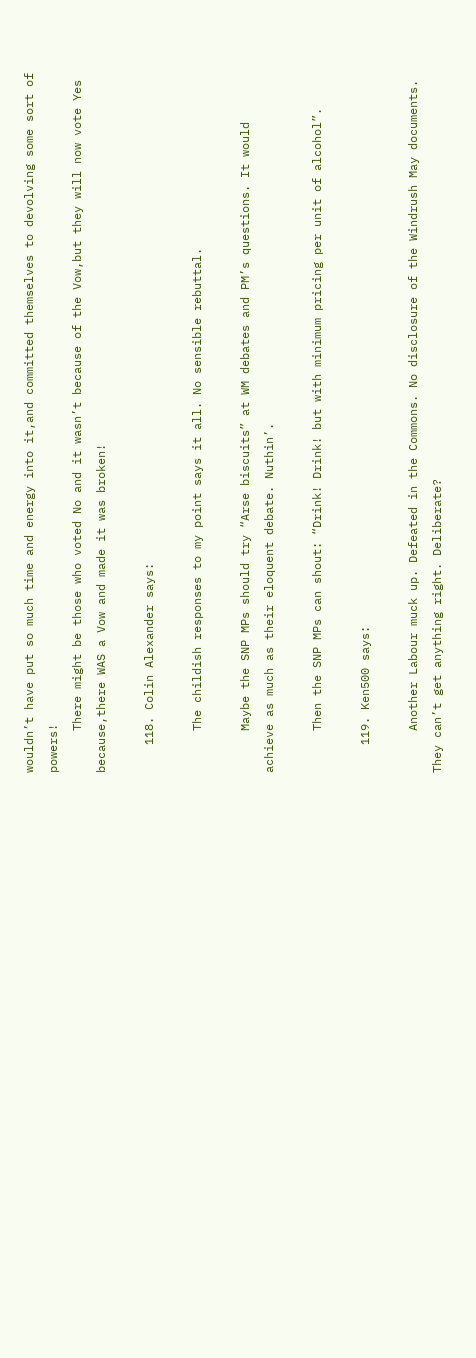wouldn’t have put so much time and energy into it,and committed themselves to devolving some sort of powers!
      There might be those who voted No and it wasn’t because of the Vow,but they will now vote Yes because,there WAS a Vow and made it was broken!

    118. Colin Alexander says:

      The childish responses to my point says it all. No sensible rebuttal.

      Maybe the SNP MPs should try “Arse biscuits” at WM debates and PM’s questions. It would achieve as much as their eloquent debate. Nuthin’.

      Then the SNP MPs can shout: “Drink! Drink! but with minimum pricing per unit of alcohol”.

    119. Ken500 says:

      Another Labour muck up. Defeated in the Commons. No disclosure of the Windrush May documents. They can’t get anything right. Deliberate?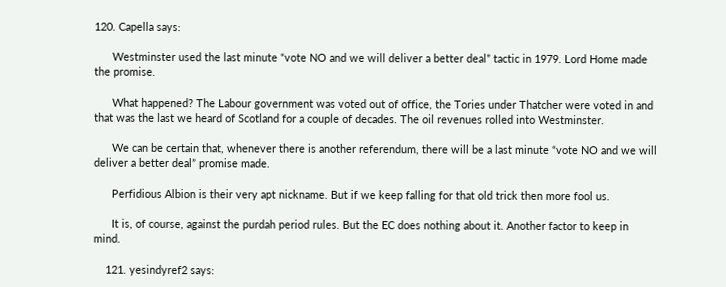120. Capella says:

      Westminster used the last minute “vote NO and we will deliver a better deal” tactic in 1979. Lord Home made the promise.

      What happened? The Labour government was voted out of office, the Tories under Thatcher were voted in and that was the last we heard of Scotland for a couple of decades. The oil revenues rolled into Westminster.

      We can be certain that, whenever there is another referendum, there will be a last minute “vote NO and we will deliver a better deal” promise made.

      Perfidious Albion is their very apt nickname. But if we keep falling for that old trick then more fool us.

      It is, of course, against the purdah period rules. But the EC does nothing about it. Another factor to keep in mind.

    121. yesindyref2 says: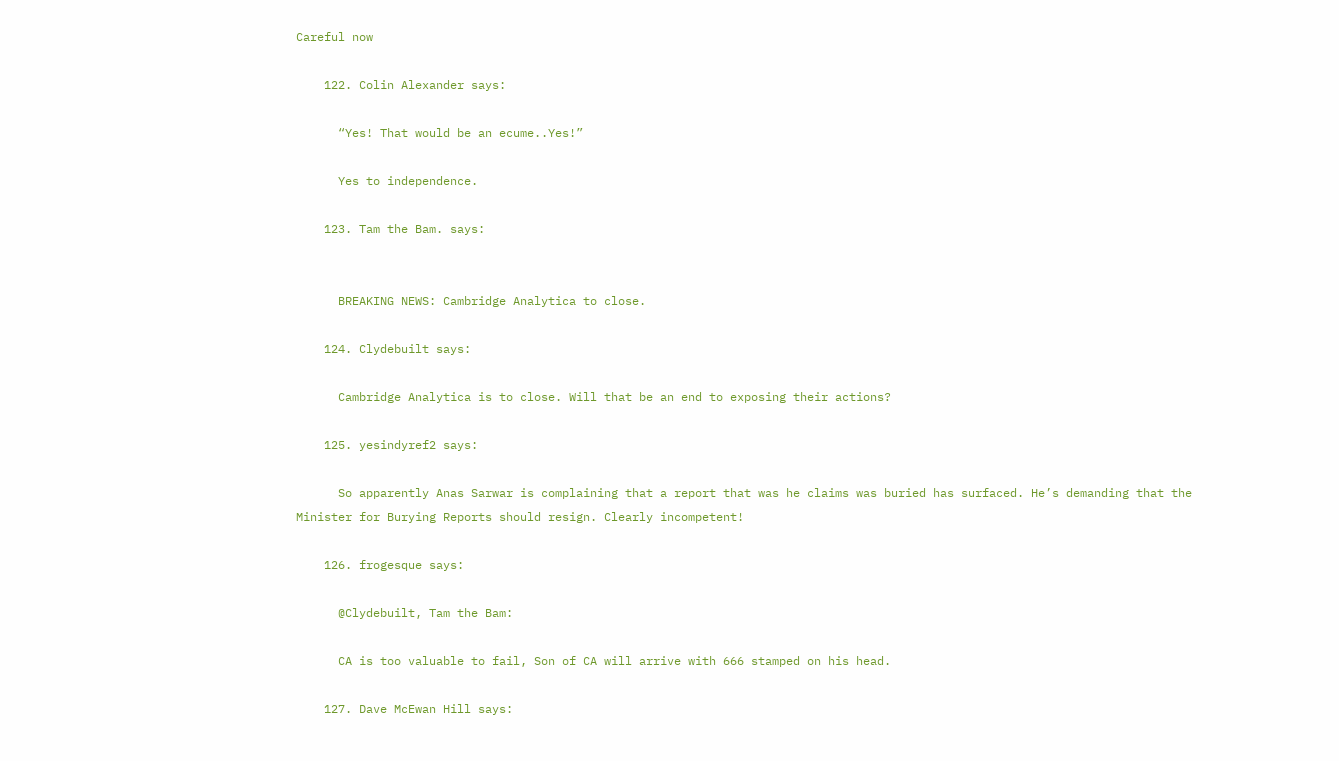Careful now

    122. Colin Alexander says:

      “Yes! That would be an ecume..Yes!”

      Yes to independence.

    123. Tam the Bam. says:


      BREAKING NEWS: Cambridge Analytica to close.

    124. Clydebuilt says:

      Cambridge Analytica is to close. Will that be an end to exposing their actions?

    125. yesindyref2 says:

      So apparently Anas Sarwar is complaining that a report that was he claims was buried has surfaced. He’s demanding that the Minister for Burying Reports should resign. Clearly incompetent!

    126. frogesque says:

      @Clydebuilt, Tam the Bam:

      CA is too valuable to fail, Son of CA will arrive with 666 stamped on his head.

    127. Dave McEwan Hill says: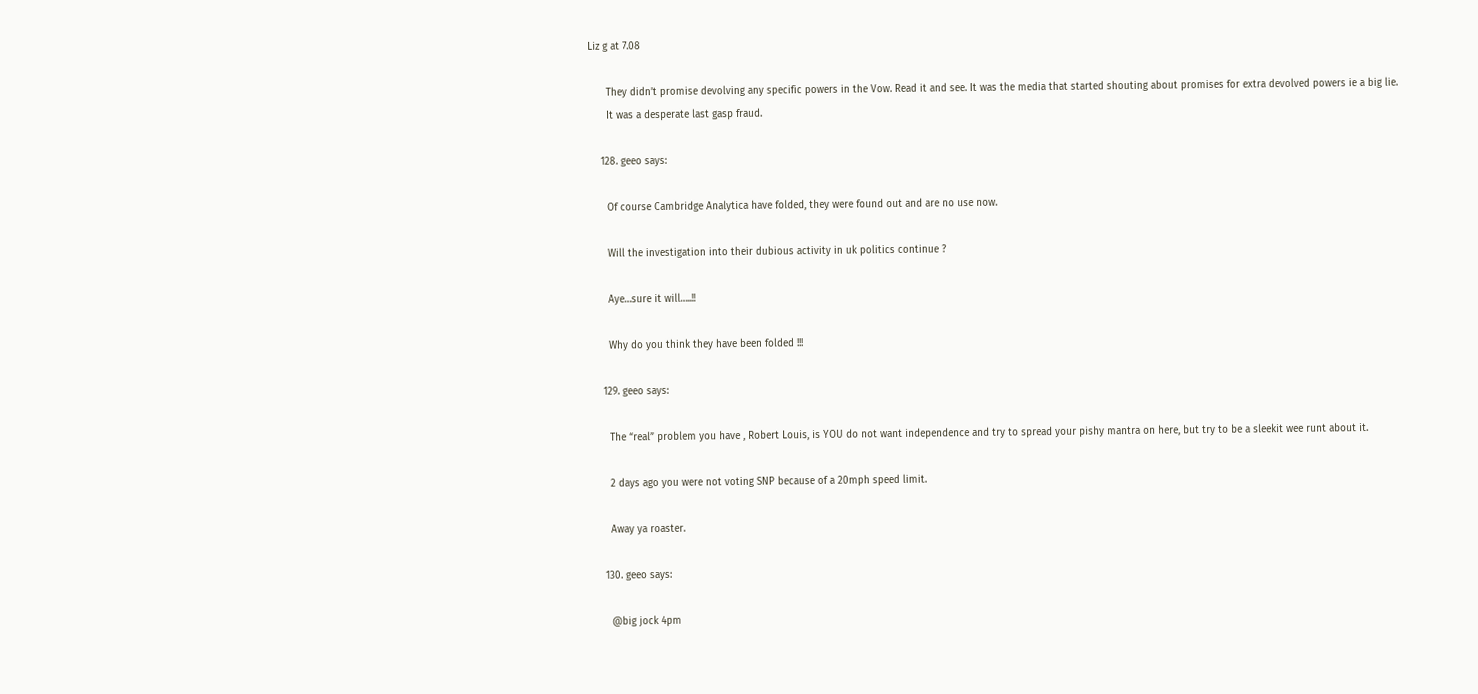Liz g at 7.08

      They didn’t promise devolving any specific powers in the Vow. Read it and see. It was the media that started shouting about promises for extra devolved powers ie a big lie.
      It was a desperate last gasp fraud.

    128. geeo says:

      Of course Cambridge Analytica have folded, they were found out and are no use now.

      Will the investigation into their dubious activity in uk politics continue ?

      Aye…sure it will…..!!

      Why do you think they have been folded !!!

    129. geeo says:

      The “real” problem you have , Robert Louis, is YOU do not want independence and try to spread your pishy mantra on here, but try to be a sleekit wee runt about it.

      2 days ago you were not voting SNP because of a 20mph speed limit.

      Away ya roaster.

    130. geeo says:

      @big jock 4pm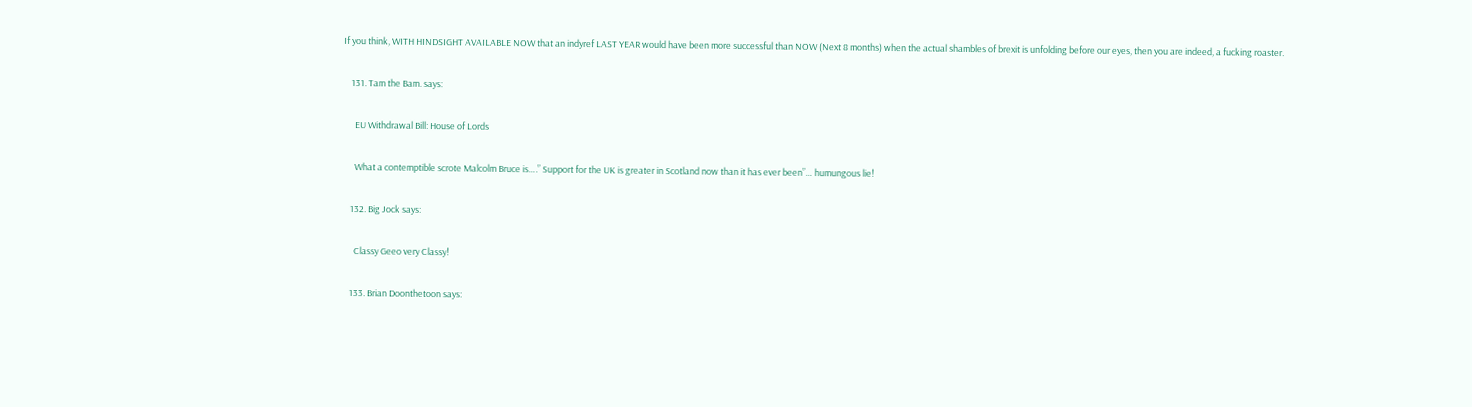If you think, WITH HINDSIGHT AVAILABLE NOW that an indyref LAST YEAR would have been more successful than NOW (Next 8 months) when the actual shambles of brexit is unfolding before our eyes, then you are indeed, a fucking roaster.

    131. Tam the Bam. says:

      EU Withdrawal Bill: House of Lords

      What a contemptible scrote Malcolm Bruce is….” Support for the UK is greater in Scotland now than it has ever been”… humungous lie!

    132. Big Jock says:

      Classy Geeo very Classy!

    133. Brian Doonthetoon says: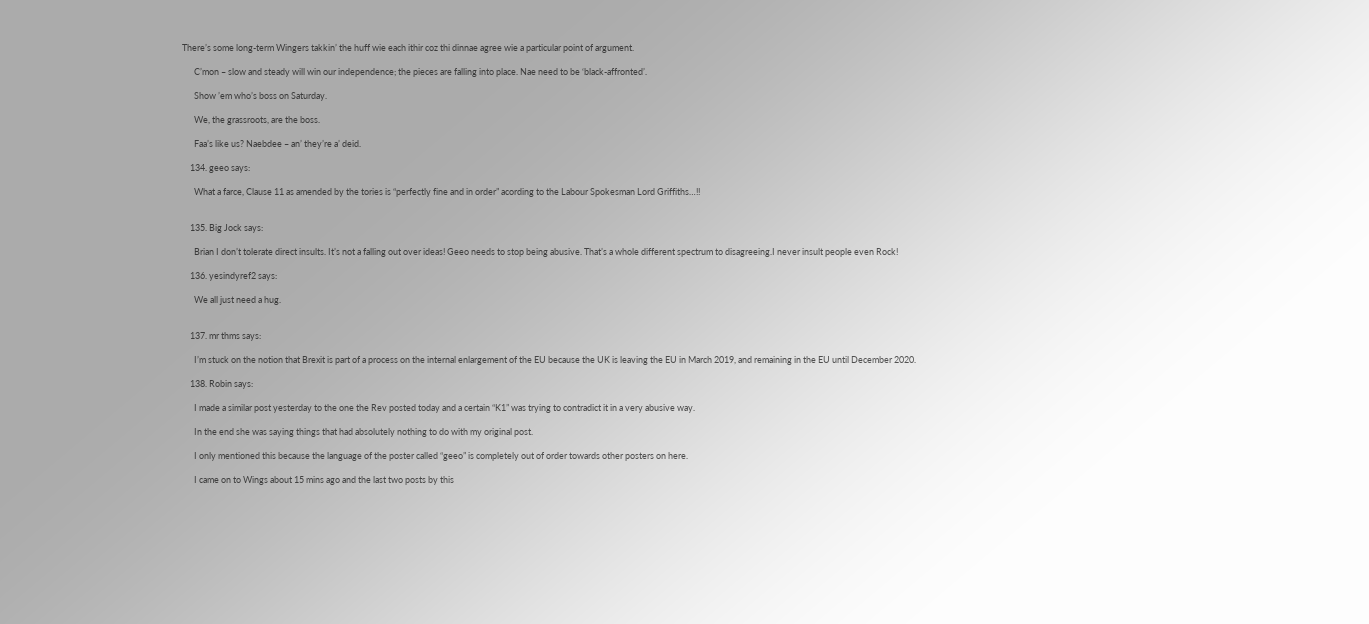There’s some long-term Wingers takkin’ the huff wie each ithir coz thi dinnae agree wie a particular point of argument.

      C’mon – slow and steady will win our independence; the pieces are falling into place. Nae need to be ‘black-affronted’.

      Show ’em who’s boss on Saturday.

      We, the grassroots, are the boss.

      Faa’s like us? Naebdee – an’ they’re a’ deid.

    134. geeo says:

      What a farce, Clause 11 as amended by the tories is “perfectly fine and in order” acording to the Labour Spokesman Lord Griffiths…!!


    135. Big Jock says:

      Brian I don’t tolerate direct insults. It’s not a falling out over ideas! Geeo needs to stop being abusive. That’s a whole different spectrum to disagreeing.I never insult people even Rock!

    136. yesindyref2 says:

      We all just need a hug.


    137. mr thms says:

      I’m stuck on the notion that Brexit is part of a process on the internal enlargement of the EU because the UK is leaving the EU in March 2019, and remaining in the EU until December 2020.

    138. Robin says:

      I made a similar post yesterday to the one the Rev posted today and a certain “K1” was trying to contradict it in a very abusive way.

      In the end she was saying things that had absolutely nothing to do with my original post.

      I only mentioned this because the language of the poster called “geeo” is completely out of order towards other posters on here.

      I came on to Wings about 15 mins ago and the last two posts by this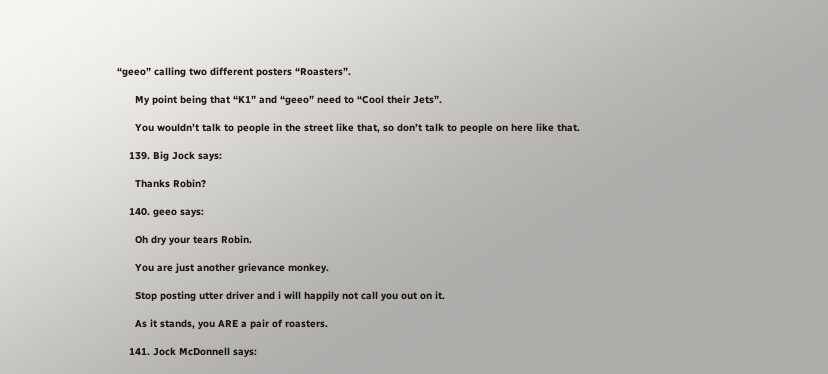“geeo” calling two different posters “Roasters”.

      My point being that “K1” and “geeo” need to “Cool their Jets”.

      You wouldn’t talk to people in the street like that, so don’t talk to people on here like that.

    139. Big Jock says:

      Thanks Robin?

    140. geeo says:

      Oh dry your tears Robin.

      You are just another grievance monkey.

      Stop posting utter driver and i will happily not call you out on it.

      As it stands, you ARE a pair of roasters.

    141. Jock McDonnell says: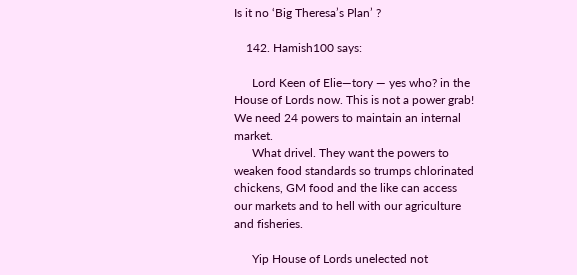Is it no ‘Big Theresa’s Plan’ ?

    142. Hamish100 says:

      Lord Keen of Elie—tory — yes who? in the House of Lords now. This is not a power grab! We need 24 powers to maintain an internal market.
      What drivel. They want the powers to weaken food standards so trumps chlorinated chickens, GM food and the like can access our markets and to hell with our agriculture and fisheries.

      Yip House of Lords unelected not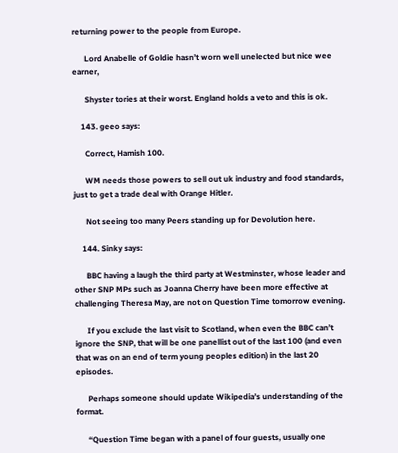returning power to the people from Europe.

      Lord Anabelle of Goldie hasn’t worn well unelected but nice wee earner,

      Shyster tories at their worst. England holds a veto and this is ok.

    143. geeo says:

      Correct, Hamish 100.

      WM needs those powers to sell out uk industry and food standards, just to get a trade deal with Orange Hitler.

      Not seeing too many Peers standing up for Devolution here.

    144. Sinky says:

      BBC having a laugh the third party at Westminster, whose leader and other SNP MPs such as Joanna Cherry have been more effective at challenging Theresa May, are not on Question Time tomorrow evening.

      If you exclude the last visit to Scotland, when even the BBC can’t ignore the SNP, that will be one panellist out of the last 100 (and even that was on an end of term young peoples edition) in the last 20 episodes.

      Perhaps someone should update Wikipedia’s understanding of the format.

      “Question Time began with a panel of four guests, usually one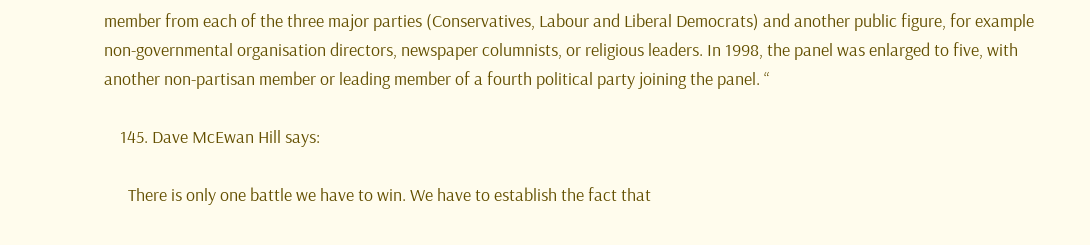member from each of the three major parties (Conservatives, Labour and Liberal Democrats) and another public figure, for example non-governmental organisation directors, newspaper columnists, or religious leaders. In 1998, the panel was enlarged to five, with another non-partisan member or leading member of a fourth political party joining the panel. “

    145. Dave McEwan Hill says:

      There is only one battle we have to win. We have to establish the fact that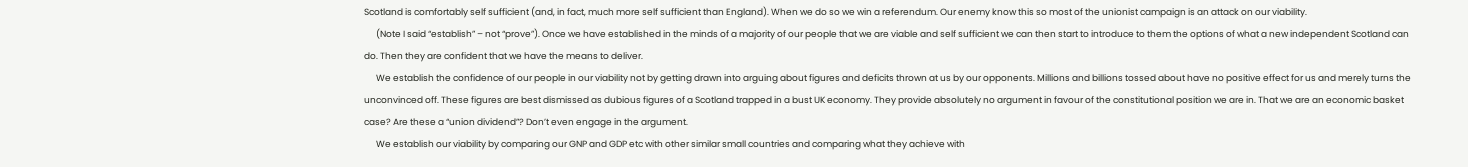Scotland is comfortably self sufficient (and, in fact, much more self sufficient than England). When we do so we win a referendum. Our enemy know this so most of the unionist campaign is an attack on our viability.
      (Note I said “establish” – not “prove”). Once we have established in the minds of a majority of our people that we are viable and self sufficient we can then start to introduce to them the options of what a new independent Scotland can do. Then they are confident that we have the means to deliver.
      We establish the confidence of our people in our viability not by getting drawn into arguing about figures and deficits thrown at us by our opponents. Millions and billions tossed about have no positive effect for us and merely turns the unconvinced off. These figures are best dismissed as dubious figures of a Scotland trapped in a bust UK economy. They provide absolutely no argument in favour of the constitutional position we are in. That we are an economic basket case? Are these a “union dividend”? Don’t even engage in the argument.
      We establish our viability by comparing our GNP and GDP etc with other similar small countries and comparing what they achieve with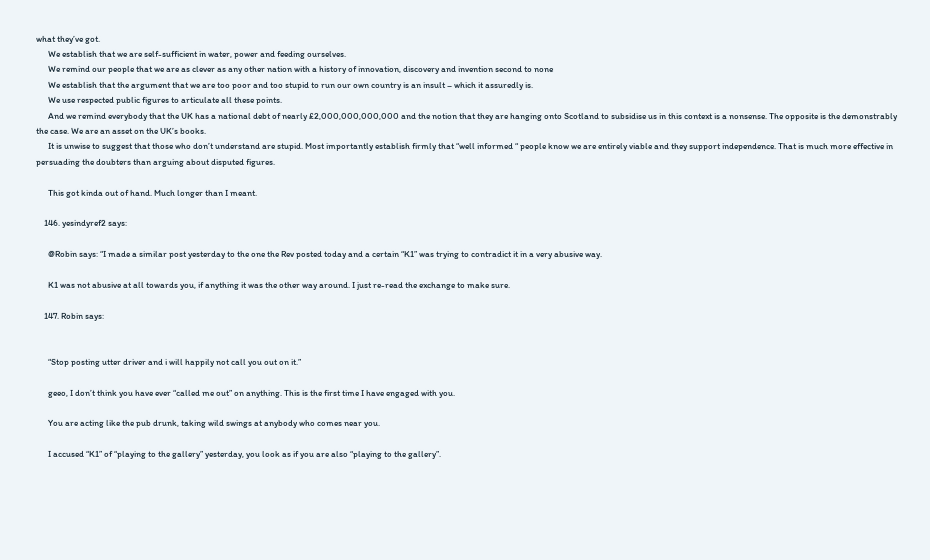what they’ve got.
      We establish that we are self-sufficient in water, power and feeding ourselves.
      We remind our people that we are as clever as any other nation with a history of innovation, discovery and invention second to none
      We establish that the argument that we are too poor and too stupid to run our own country is an insult – which it assuredly is.
      We use respected public figures to articulate all these points.
      And we remind everybody that the UK has a national debt of nearly £2,000,000,000,000 and the notion that they are hanging onto Scotland to subsidise us in this context is a nonsense. The opposite is the demonstrably the case. We are an asset on the UK’s books.
      It is unwise to suggest that those who don’t understand are stupid. Most importantly establish firmly that “well informed “ people know we are entirely viable and they support independence. That is much more effective in persuading the doubters than arguing about disputed figures.

      This got kinda out of hand. Much longer than I meant.

    146. yesindyref2 says:

      @Robin says: “I made a similar post yesterday to the one the Rev posted today and a certain “K1” was trying to contradict it in a very abusive way.

      K1 was not abusive at all towards you, if anything it was the other way around. I just re-read the exchange to make sure.

    147. Robin says:


      “Stop posting utter driver and i will happily not call you out on it.”

      geeo, I don’t think you have ever “called me out” on anything. This is the first time I have engaged with you.

      You are acting like the pub drunk, taking wild swings at anybody who comes near you.

      I accused “K1” of “playing to the gallery” yesterday, you look as if you are also “playing to the gallery”.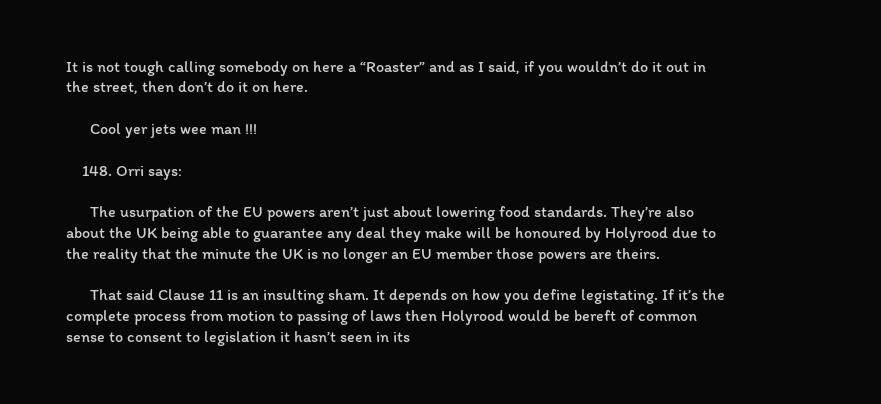It is not tough calling somebody on here a “Roaster” and as I said, if you wouldn’t do it out in the street, then don’t do it on here.

      Cool yer jets wee man !!!

    148. Orri says:

      The usurpation of the EU powers aren’t just about lowering food standards. They’re also about the UK being able to guarantee any deal they make will be honoured by Holyrood due to the reality that the minute the UK is no longer an EU member those powers are theirs.

      That said Clause 11 is an insulting sham. It depends on how you define legistating. If it’s the complete process from motion to passing of laws then Holyrood would be bereft of common sense to consent to legislation it hasn’t seen in its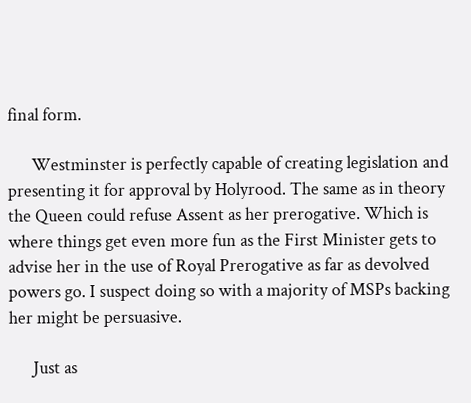final form.

      Westminster is perfectly capable of creating legislation and presenting it for approval by Holyrood. The same as in theory the Queen could refuse Assent as her prerogative. Which is where things get even more fun as the First Minister gets to advise her in the use of Royal Prerogative as far as devolved powers go. I suspect doing so with a majority of MSPs backing her might be persuasive.

      Just as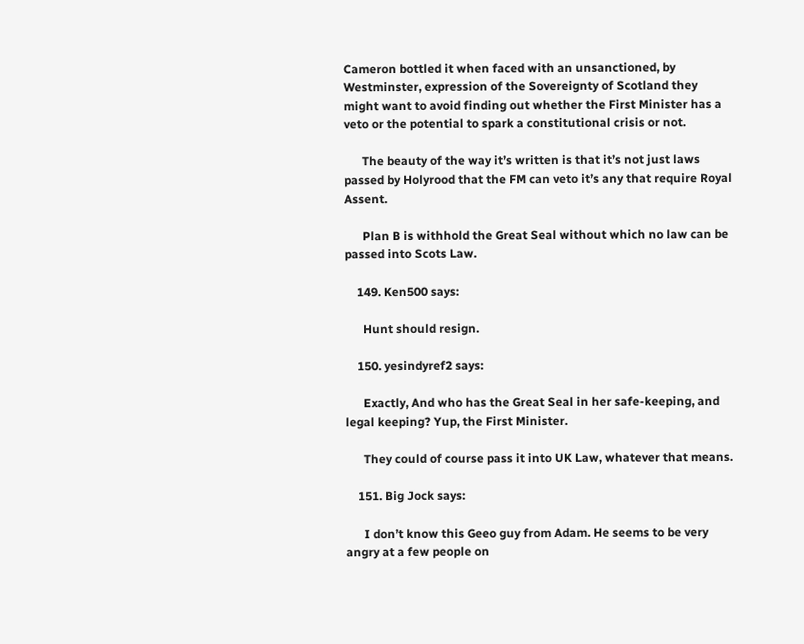Cameron bottled it when faced with an unsanctioned, by Westminster, expression of the Sovereignty of Scotland they might want to avoid finding out whether the First Minister has a veto or the potential to spark a constitutional crisis or not.

      The beauty of the way it’s written is that it’s not just laws passed by Holyrood that the FM can veto it’s any that require Royal Assent.

      Plan B is withhold the Great Seal without which no law can be passed into Scots Law.

    149. Ken500 says:

      Hunt should resign.

    150. yesindyref2 says:

      Exactly, And who has the Great Seal in her safe-keeping, and legal keeping? Yup, the First Minister.

      They could of course pass it into UK Law, whatever that means.

    151. Big Jock says:

      I don’t know this Geeo guy from Adam. He seems to be very angry at a few people on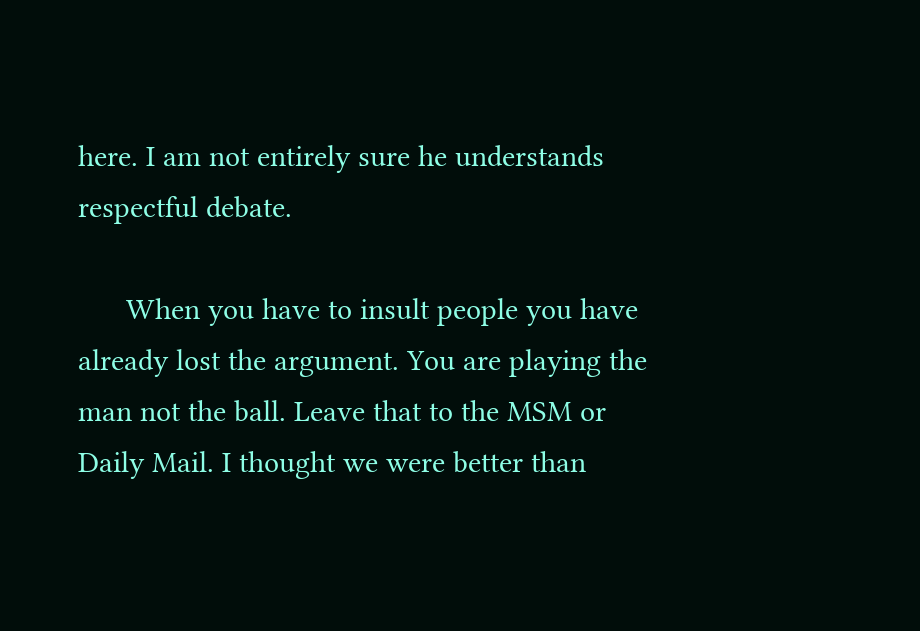here. I am not entirely sure he understands respectful debate.

      When you have to insult people you have already lost the argument. You are playing the man not the ball. Leave that to the MSM or Daily Mail. I thought we were better than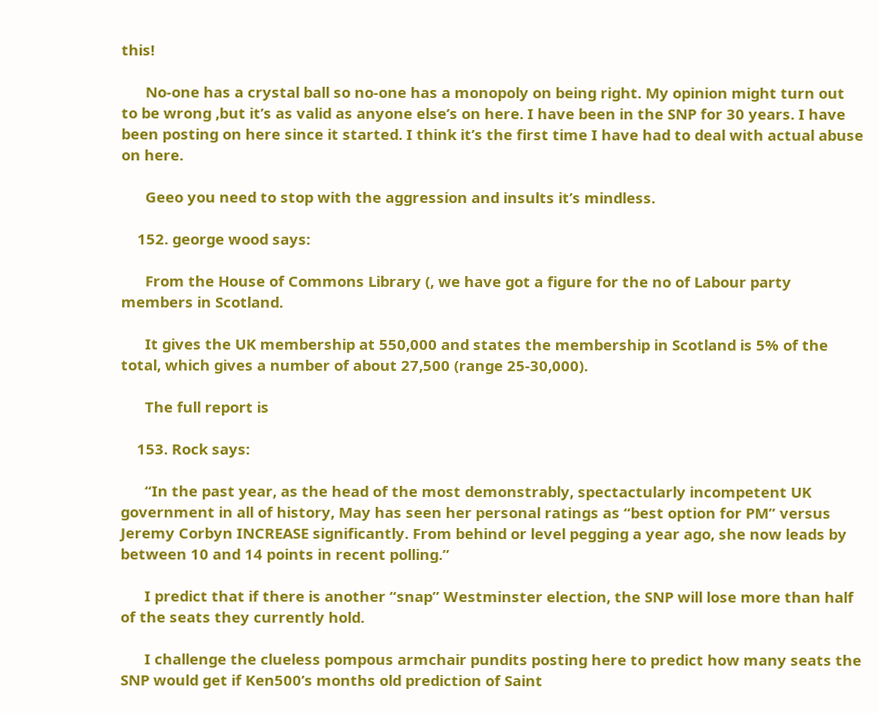this!

      No-one has a crystal ball so no-one has a monopoly on being right. My opinion might turn out to be wrong ,but it’s as valid as anyone else’s on here. I have been in the SNP for 30 years. I have been posting on here since it started. I think it’s the first time I have had to deal with actual abuse on here.

      Geeo you need to stop with the aggression and insults it’s mindless.

    152. george wood says:

      From the House of Commons Library (, we have got a figure for the no of Labour party members in Scotland.

      It gives the UK membership at 550,000 and states the membership in Scotland is 5% of the total, which gives a number of about 27,500 (range 25-30,000).

      The full report is

    153. Rock says:

      “In the past year, as the head of the most demonstrably, spectactularly incompetent UK government in all of history, May has seen her personal ratings as “best option for PM” versus Jeremy Corbyn INCREASE significantly. From behind or level pegging a year ago, she now leads by between 10 and 14 points in recent polling.”

      I predict that if there is another “snap” Westminster election, the SNP will lose more than half of the seats they currently hold.

      I challenge the clueless pompous armchair pundits posting here to predict how many seats the SNP would get if Ken500’s months old prediction of Saint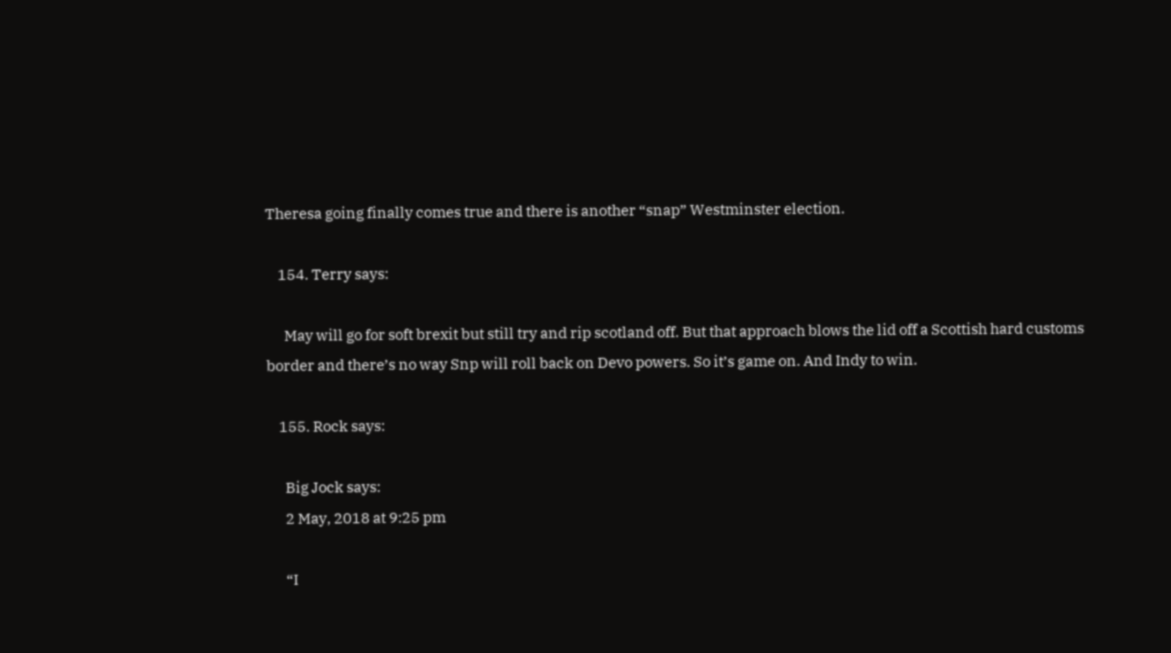Theresa going finally comes true and there is another “snap” Westminster election.

    154. Terry says:

      May will go for soft brexit but still try and rip scotland off. But that approach blows the lid off a Scottish hard customs border and there’s no way Snp will roll back on Devo powers. So it’s game on. And Indy to win.

    155. Rock says:

      Big Jock says:
      2 May, 2018 at 9:25 pm

      “I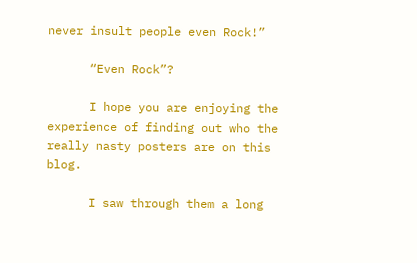never insult people even Rock!”

      “Even Rock”?

      I hope you are enjoying the experience of finding out who the really nasty posters are on this blog.

      I saw through them a long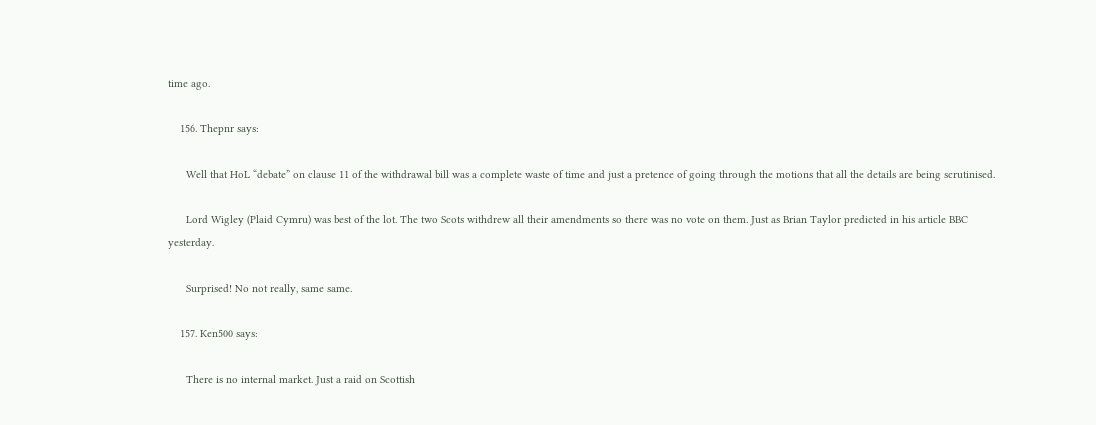time ago.

    156. Thepnr says:

      Well that HoL “debate” on clause 11 of the withdrawal bill was a complete waste of time and just a pretence of going through the motions that all the details are being scrutinised.

      Lord Wigley (Plaid Cymru) was best of the lot. The two Scots withdrew all their amendments so there was no vote on them. Just as Brian Taylor predicted in his article BBC yesterday.

      Surprised! No not really, same same.

    157. Ken500 says:

      There is no internal market. Just a raid on Scottish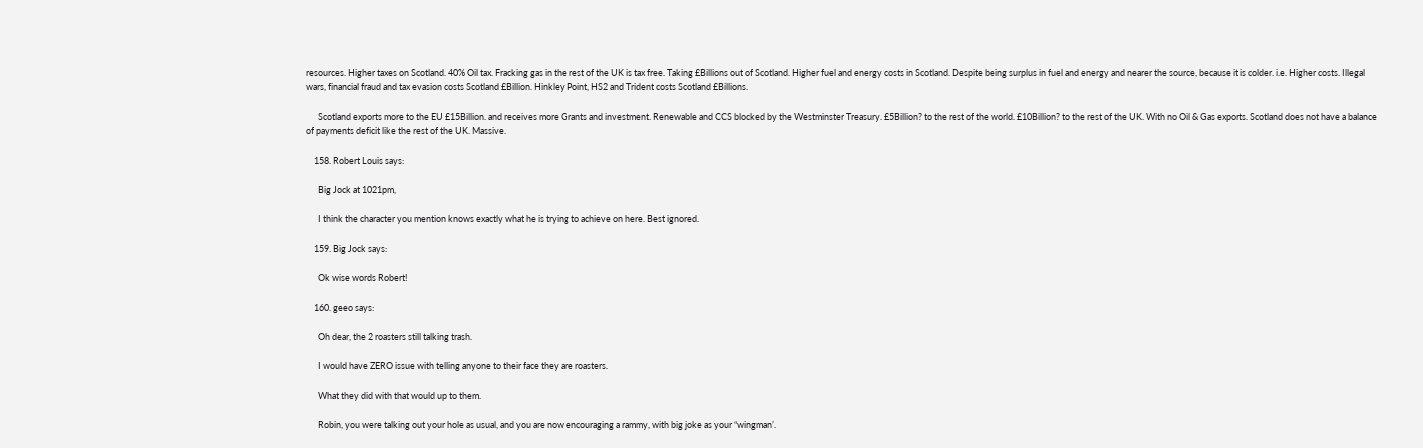resources. Higher taxes on Scotland. 40% Oil tax. Fracking gas in the rest of the UK is tax free. Taking £Billions out of Scotland. Higher fuel and energy costs in Scotland. Despite being surplus in fuel and energy and nearer the source, because it is colder. i.e. Higher costs. Illegal wars, financial fraud and tax evasion costs Scotland £Billion. Hinkley Point, HS2 and Trident costs Scotland £Billions.

      Scotland exports more to the EU £15Billion. and receives more Grants and investment. Renewable and CCS blocked by the Westminster Treasury. £5Billion? to the rest of the world. £10Billion? to the rest of the UK. With no Oil & Gas exports. Scotland does not have a balance of payments deficit like the rest of the UK. Massive.

    158. Robert Louis says:

      Big Jock at 1021pm,

      I think the character you mention knows exactly what he is trying to achieve on here. Best ignored.

    159. Big Jock says:

      Ok wise words Robert!

    160. geeo says:

      Oh dear, the 2 roasters still talking trash.

      I would have ZERO issue with telling anyone to their face they are roasters.

      What they did with that would up to them.

      Robin, you were talking out your hole as usual, and you are now encouraging a rammy, with big joke as your “wingman’.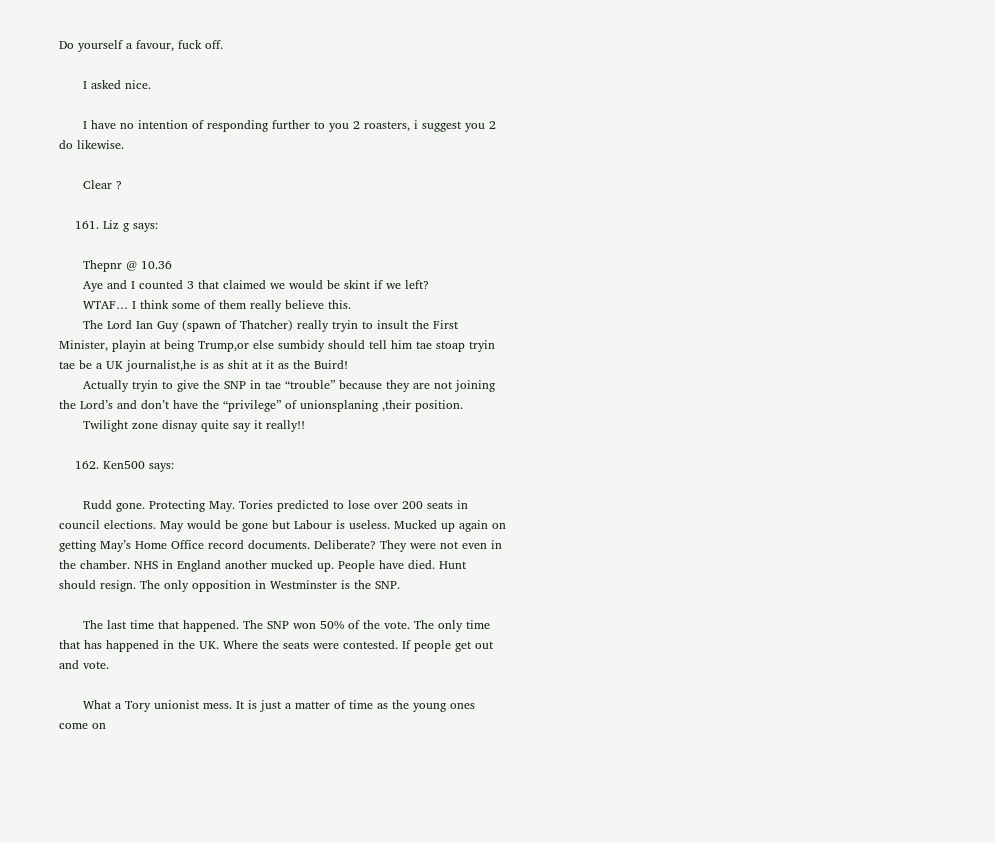Do yourself a favour, fuck off.

      I asked nice.

      I have no intention of responding further to you 2 roasters, i suggest you 2 do likewise.

      Clear ?

    161. Liz g says:

      Thepnr @ 10.36
      Aye and I counted 3 that claimed we would be skint if we left?
      WTAF… I think some of them really believe this.
      The Lord Ian Guy (spawn of Thatcher) really tryin to insult the First Minister, playin at being Trump,or else sumbidy should tell him tae stoap tryin tae be a UK journalist,he is as shit at it as the Buird!
      Actually tryin to give the SNP in tae “trouble” because they are not joining the Lord’s and don’t have the “privilege” of unionsplaning ,their position.
      Twilight zone disnay quite say it really!!

    162. Ken500 says:

      Rudd gone. Protecting May. Tories predicted to lose over 200 seats in council elections. May would be gone but Labour is useless. Mucked up again on getting May’s Home Office record documents. Deliberate? They were not even in the chamber. NHS in England another mucked up. People have died. Hunt should resign. The only opposition in Westminster is the SNP.

      The last time that happened. The SNP won 50% of the vote. The only time that has happened in the UK. Where the seats were contested. If people get out and vote.

      What a Tory unionist mess. It is just a matter of time as the young ones come on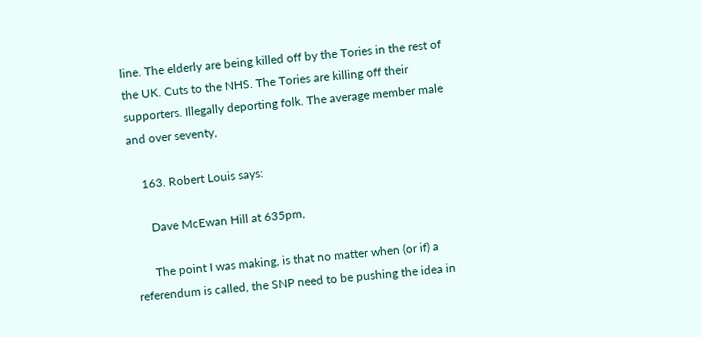line. The elderly are being killed off by the Tories in the rest of the UK. Cuts to the NHS. The Tories are killing off their supporters. Illegally deporting folk. The average member male and over seventy,

    163. Robert Louis says:

      Dave McEwan Hill at 635pm,

      The point I was making, is that no matter when (or if) a referendum is called, the SNP need to be pushing the idea in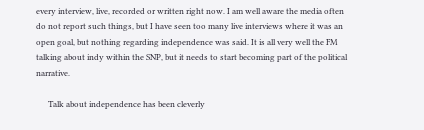every interview, live, recorded or written right now. I am well aware the media often do not report such things, but I have seen too many live interviews where it was an open goal, but nothing regarding independence was said. It is all very well the FM talking about indy within the SNP, but it needs to start becoming part of the political narrative.

      Talk about independence has been cleverly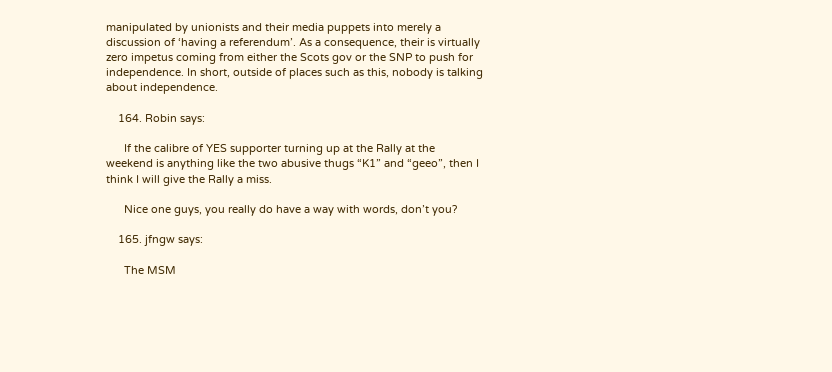manipulated by unionists and their media puppets into merely a discussion of ‘having a referendum’. As a consequence, their is virtually zero impetus coming from either the Scots gov or the SNP to push for independence. In short, outside of places such as this, nobody is talking about independence.

    164. Robin says:

      If the calibre of YES supporter turning up at the Rally at the weekend is anything like the two abusive thugs “K1” and “geeo”, then I think I will give the Rally a miss.

      Nice one guys, you really do have a way with words, don’t you?

    165. jfngw says:

      The MSM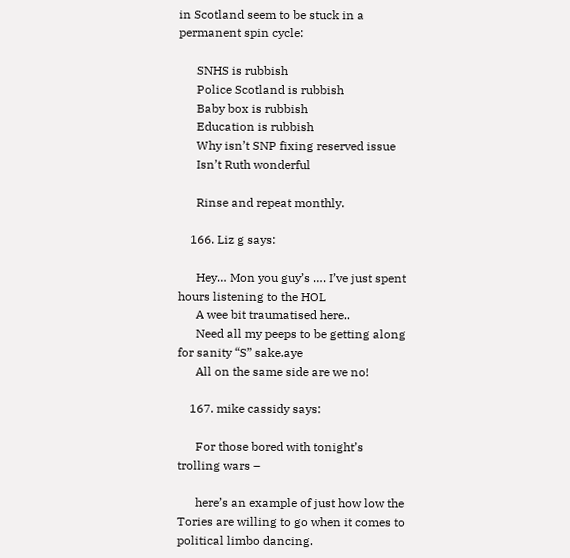in Scotland seem to be stuck in a permanent spin cycle:

      SNHS is rubbish
      Police Scotland is rubbish
      Baby box is rubbish
      Education is rubbish
      Why isn’t SNP fixing reserved issue
      Isn’t Ruth wonderful

      Rinse and repeat monthly.

    166. Liz g says:

      Hey… Mon you guy’s …. I’ve just spent hours listening to the HOL
      A wee bit traumatised here..
      Need all my peeps to be getting along for sanity “S” sake.aye
      All on the same side are we no!

    167. mike cassidy says:

      For those bored with tonight’s trolling wars –

      here’s an example of just how low the Tories are willing to go when it comes to political limbo dancing.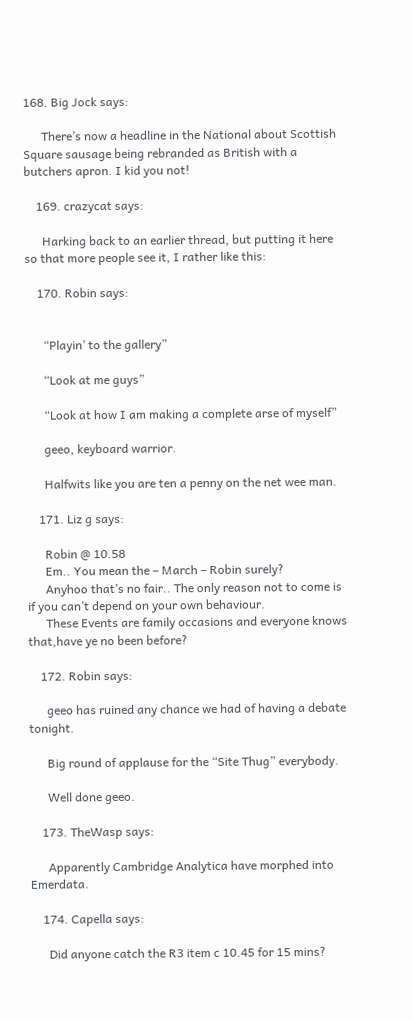168. Big Jock says:

      There’s now a headline in the National about Scottish Square sausage being rebranded as British with a butchers apron. I kid you not!

    169. crazycat says:

      Harking back to an earlier thread, but putting it here so that more people see it, I rather like this:

    170. Robin says:


      “Playin’ to the gallery”

      “Look at me guys”

      “Look at how I am making a complete arse of myself”

      geeo, keyboard warrior.

      Halfwits like you are ten a penny on the net wee man.

    171. Liz g says:

      Robin @ 10.58
      Em.. You mean the – March – Robin surely?
      Anyhoo that’s no fair.. The only reason not to come is if you can’t depend on your own behaviour.
      These Events are family occasions and everyone knows that,have ye no been before?

    172. Robin says:

      geeo has ruined any chance we had of having a debate tonight.

      Big round of applause for the “Site Thug” everybody.

      Well done geeo.

    173. TheWasp says:

      Apparently Cambridge Analytica have morphed into Emerdata.

    174. Capella says:

      Did anyone catch the R3 item c 10.45 for 15 mins?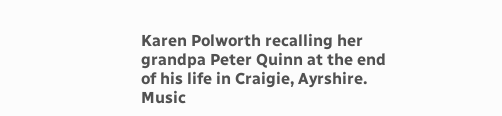Karen Polworth recalling her grandpa Peter Quinn at the end of his life in Craigie, Ayrshire. Music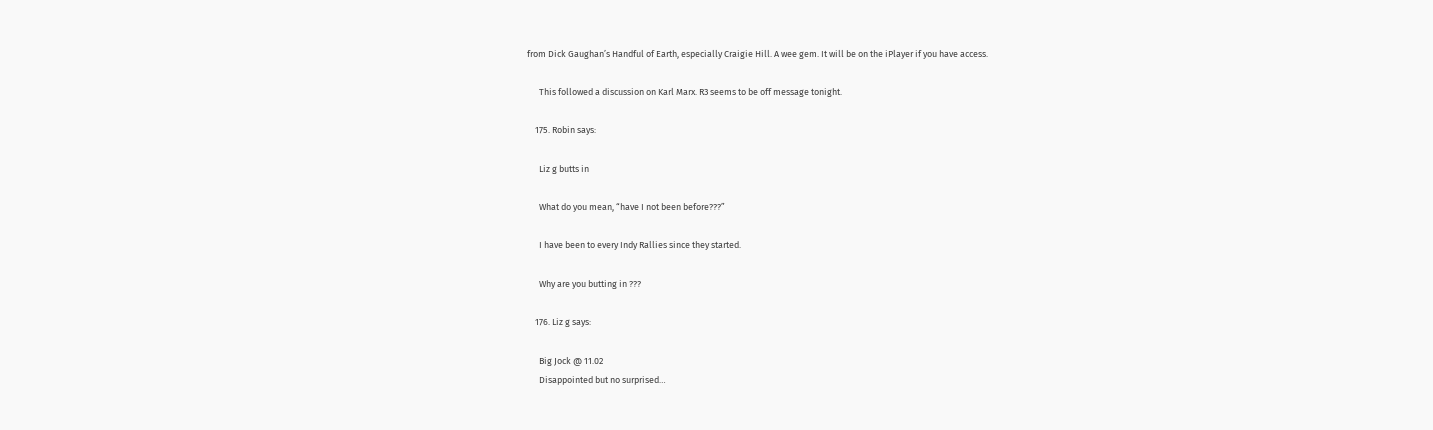from Dick Gaughan’s Handful of Earth, especially Craigie Hill. A wee gem. It will be on the iPlayer if you have access.

      This followed a discussion on Karl Marx. R3 seems to be off message tonight.

    175. Robin says:

      Liz g butts in

      What do you mean, “have I not been before???”

      I have been to every Indy Rallies since they started.

      Why are you butting in ???

    176. Liz g says:

      Big Jock @ 11.02
      Disappointed but no surprised…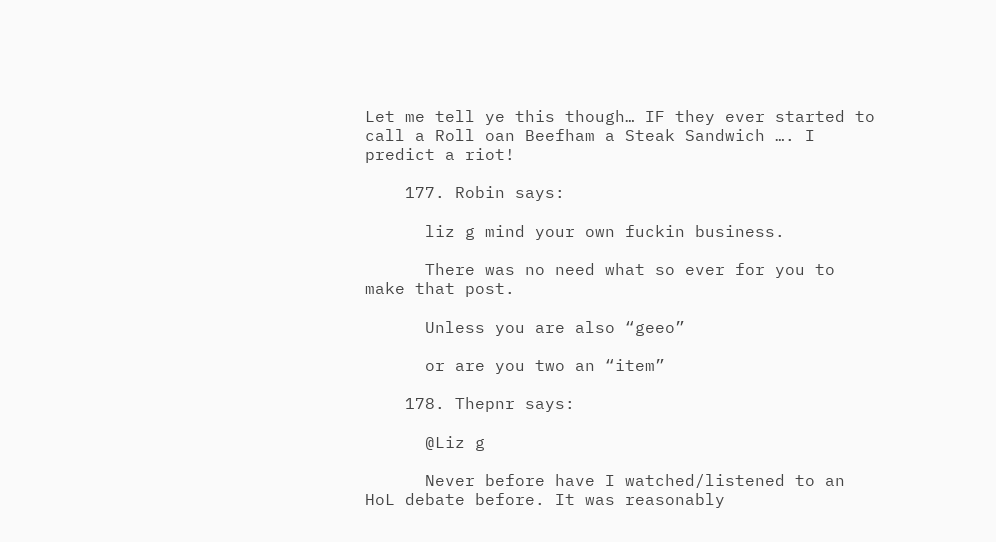Let me tell ye this though… IF they ever started to call a Roll oan Beefham a Steak Sandwich …. I predict a riot!

    177. Robin says:

      liz g mind your own fuckin business.

      There was no need what so ever for you to make that post.

      Unless you are also “geeo”

      or are you two an “item”

    178. Thepnr says:

      @Liz g

      Never before have I watched/listened to an HoL debate before. It was reasonably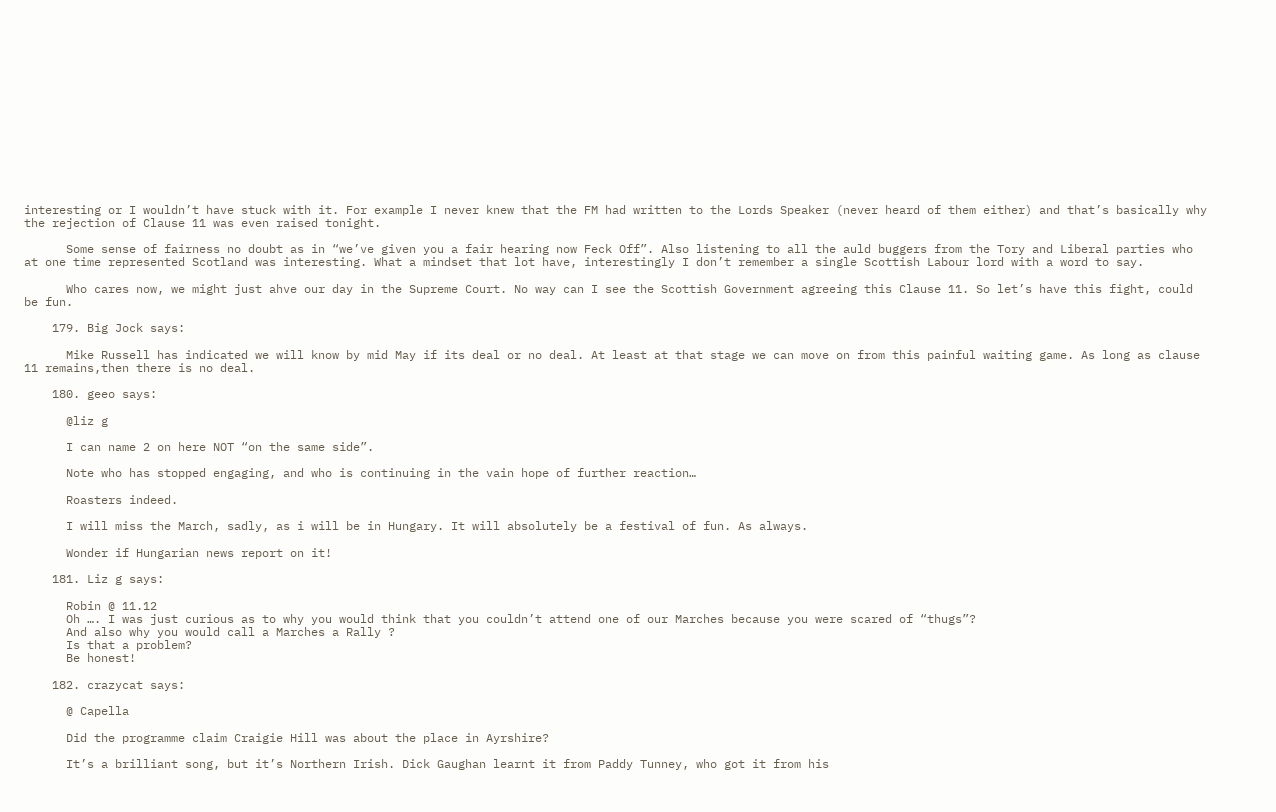interesting or I wouldn’t have stuck with it. For example I never knew that the FM had written to the Lords Speaker (never heard of them either) and that’s basically why the rejection of Clause 11 was even raised tonight.

      Some sense of fairness no doubt as in “we’ve given you a fair hearing now Feck Off”. Also listening to all the auld buggers from the Tory and Liberal parties who at one time represented Scotland was interesting. What a mindset that lot have, interestingly I don’t remember a single Scottish Labour lord with a word to say.

      Who cares now, we might just ahve our day in the Supreme Court. No way can I see the Scottish Government agreeing this Clause 11. So let’s have this fight, could be fun.

    179. Big Jock says:

      Mike Russell has indicated we will know by mid May if its deal or no deal. At least at that stage we can move on from this painful waiting game. As long as clause 11 remains,then there is no deal.

    180. geeo says:

      @liz g

      I can name 2 on here NOT “on the same side”.

      Note who has stopped engaging, and who is continuing in the vain hope of further reaction…

      Roasters indeed.

      I will miss the March, sadly, as i will be in Hungary. It will absolutely be a festival of fun. As always.

      Wonder if Hungarian news report on it!

    181. Liz g says:

      Robin @ 11.12
      Oh …. I was just curious as to why you would think that you couldn’t attend one of our Marches because you were scared of “thugs”?
      And also why you would call a Marches a Rally ?
      Is that a problem?
      Be honest!

    182. crazycat says:

      @ Capella

      Did the programme claim Craigie Hill was about the place in Ayrshire?

      It’s a brilliant song, but it’s Northern Irish. Dick Gaughan learnt it from Paddy Tunney, who got it from his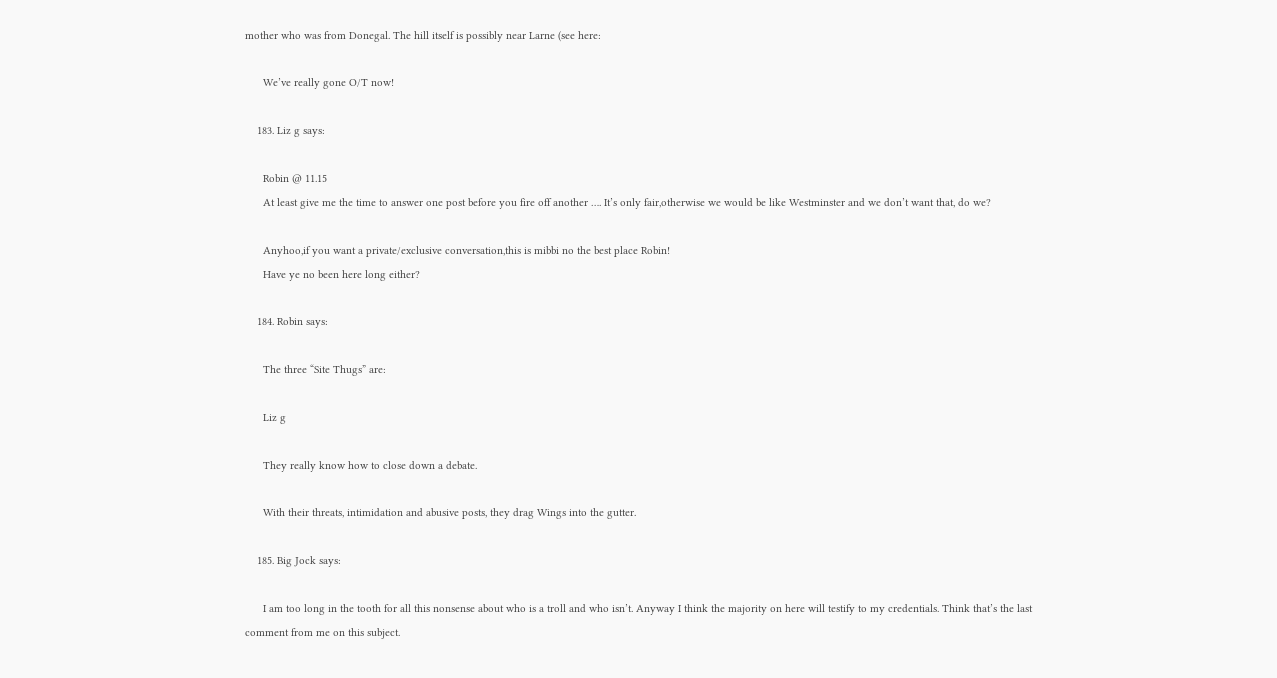mother who was from Donegal. The hill itself is possibly near Larne (see here:

      We’ve really gone O/T now!

    183. Liz g says:

      Robin @ 11.15
      At least give me the time to answer one post before you fire off another …. It’s only fair,otherwise we would be like Westminster and we don’t want that, do we?

      Anyhoo,if you want a private/exclusive conversation,this is mibbi no the best place Robin!
      Have ye no been here long either?

    184. Robin says:

      The three “Site Thugs” are:

      Liz g

      They really know how to close down a debate.

      With their threats, intimidation and abusive posts, they drag Wings into the gutter.

    185. Big Jock says:

      I am too long in the tooth for all this nonsense about who is a troll and who isn’t. Anyway I think the majority on here will testify to my credentials. Think that’s the last comment from me on this subject.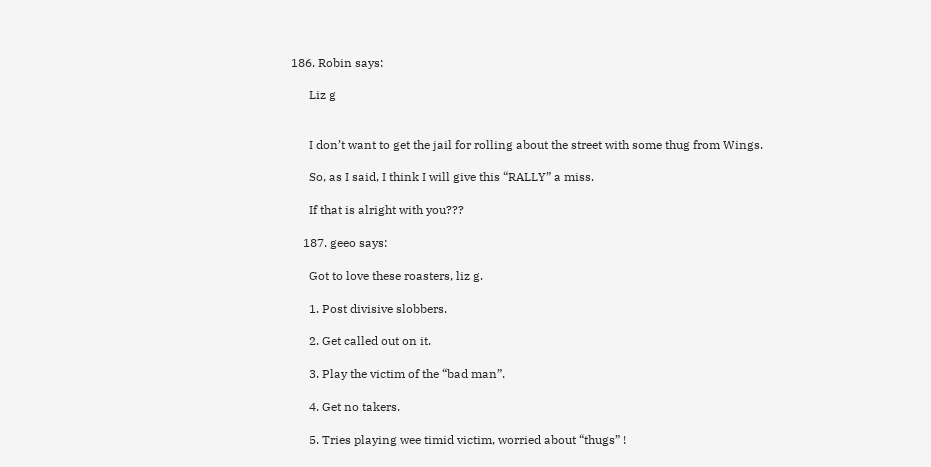186. Robin says:

      Liz g


      I don’t want to get the jail for rolling about the street with some thug from Wings.

      So, as I said, I think I will give this “RALLY” a miss.

      If that is alright with you???

    187. geeo says:

      Got to love these roasters, liz g.

      1. Post divisive slobbers.

      2. Get called out on it.

      3. Play the victim of the “bad man”.

      4. Get no takers.

      5. Tries playing wee timid victim, worried about “thugs” !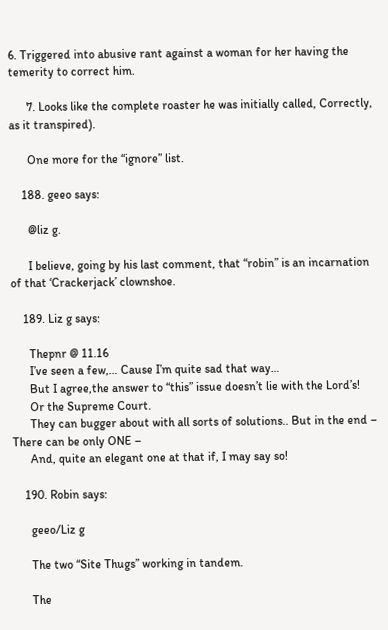6. Triggered into abusive rant against a woman for her having the temerity to correct him.

      7. Looks like the complete roaster he was initially called, Correctly, as it transpired).

      One more for the “ignore” list.

    188. geeo says:

      @liz g.

      I believe, going by his last comment, that “robin” is an incarnation of that ‘Crackerjack’ clownshoe.

    189. Liz g says:

      Thepnr @ 11.16
      I’ve seen a few,… Cause I’m quite sad that way…
      But I agree,the answer to “this” issue doesn’t lie with the Lord’s!
      Or the Supreme Court.
      They can bugger about with all sorts of solutions.. But in the end – There can be only ONE –
      And, quite an elegant one at that if, I may say so!

    190. Robin says:

      geeo/Liz g

      The two “Site Thugs” working in tandem.

      The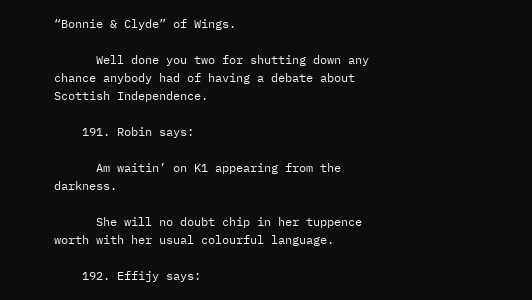“Bonnie & Clyde” of Wings.

      Well done you two for shutting down any chance anybody had of having a debate about Scottish Independence.

    191. Robin says:

      Am waitin’ on K1 appearing from the darkness.

      She will no doubt chip in her tuppence worth with her usual colourful language.

    192. Effijy says: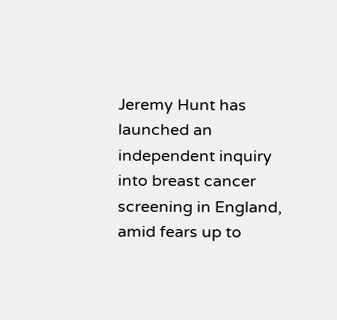Jeremy Hunt has launched an independent inquiry into breast cancer screening in England, amid fears up to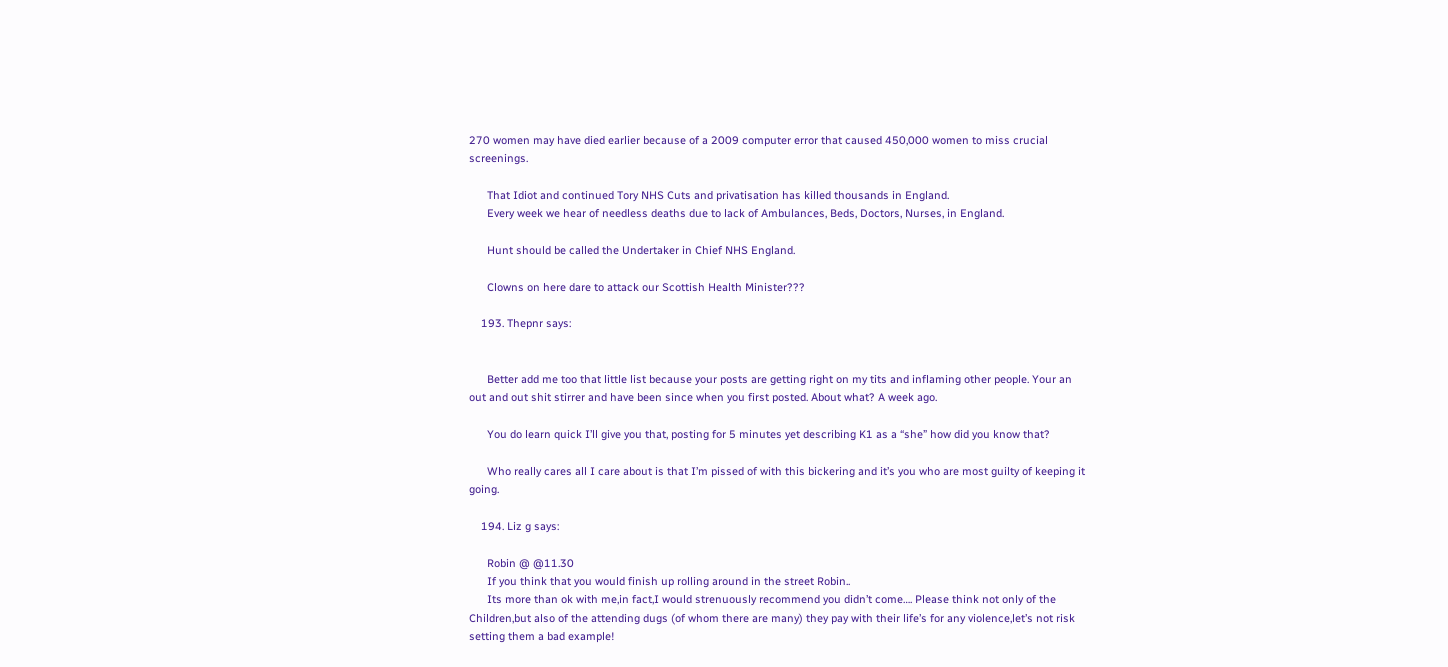270 women may have died earlier because of a 2009 computer error that caused 450,000 women to miss crucial screenings.

      That Idiot and continued Tory NHS Cuts and privatisation has killed thousands in England.
      Every week we hear of needless deaths due to lack of Ambulances, Beds, Doctors, Nurses, in England.

      Hunt should be called the Undertaker in Chief NHS England.

      Clowns on here dare to attack our Scottish Health Minister???

    193. Thepnr says:


      Better add me too that little list because your posts are getting right on my tits and inflaming other people. Your an out and out shit stirrer and have been since when you first posted. About what? A week ago.

      You do learn quick I’ll give you that, posting for 5 minutes yet describing K1 as a “she” how did you know that?

      Who really cares all I care about is that I’m pissed of with this bickering and it’s you who are most guilty of keeping it going.

    194. Liz g says:

      Robin @ @11.30
      If you think that you would finish up rolling around in the street Robin..
      Its more than ok with me,in fact,I would strenuously recommend you didn’t come…. Please think not only of the Children,but also of the attending dugs (of whom there are many) they pay with their life’s for any violence,let’s not risk setting them a bad example!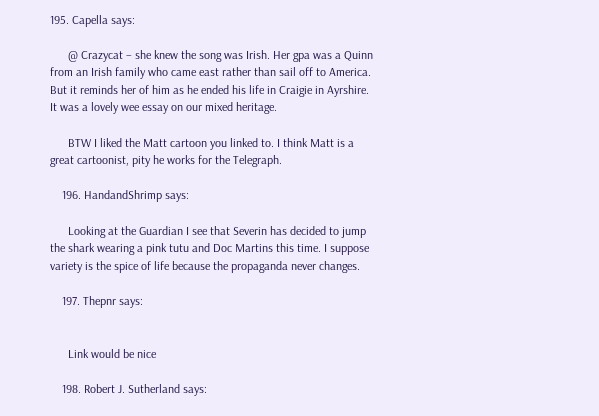195. Capella says:

      @ Crazycat – she knew the song was Irish. Her gpa was a Quinn from an Irish family who came east rather than sail off to America. But it reminds her of him as he ended his life in Craigie in Ayrshire. It was a lovely wee essay on our mixed heritage.

      BTW I liked the Matt cartoon you linked to. I think Matt is a great cartoonist, pity he works for the Telegraph.

    196. HandandShrimp says:

      Looking at the Guardian I see that Severin has decided to jump the shark wearing a pink tutu and Doc Martins this time. I suppose variety is the spice of life because the propaganda never changes.

    197. Thepnr says:


      Link would be nice

    198. Robert J. Sutherland says: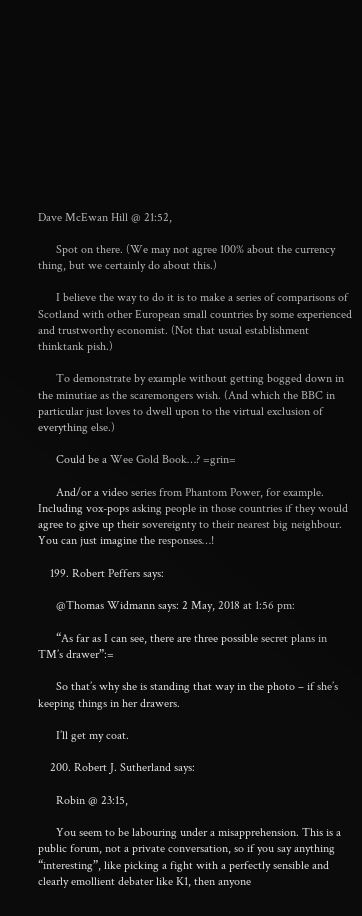Dave McEwan Hill @ 21:52,

      Spot on there. (We may not agree 100% about the currency thing, but we certainly do about this.)

      I believe the way to do it is to make a series of comparisons of Scotland with other European small countries by some experienced and trustworthy economist. (Not that usual establishment thinktank pish.)

      To demonstrate by example without getting bogged down in the minutiae as the scaremongers wish. (And which the BBC in particular just loves to dwell upon to the virtual exclusion of everything else.)

      Could be a Wee Gold Book…? =grin=

      And/or a video series from Phantom Power, for example. Including vox-pops asking people in those countries if they would agree to give up their sovereignty to their nearest big neighbour. You can just imagine the responses…!

    199. Robert Peffers says:

      @Thomas Widmann says: 2 May, 2018 at 1:56 pm:

      “As far as I can see, there are three possible secret plans in TM’s drawer”:=

      So that’s why she is standing that way in the photo – if she’s keeping things in her drawers.

      I’ll get my coat.

    200. Robert J. Sutherland says:

      Robin @ 23:15,

      You seem to be labouring under a misapprehension. This is a public forum, not a private conversation, so if you say anything “interesting”, like picking a fight with a perfectly sensible and clearly emollient debater like K1, then anyone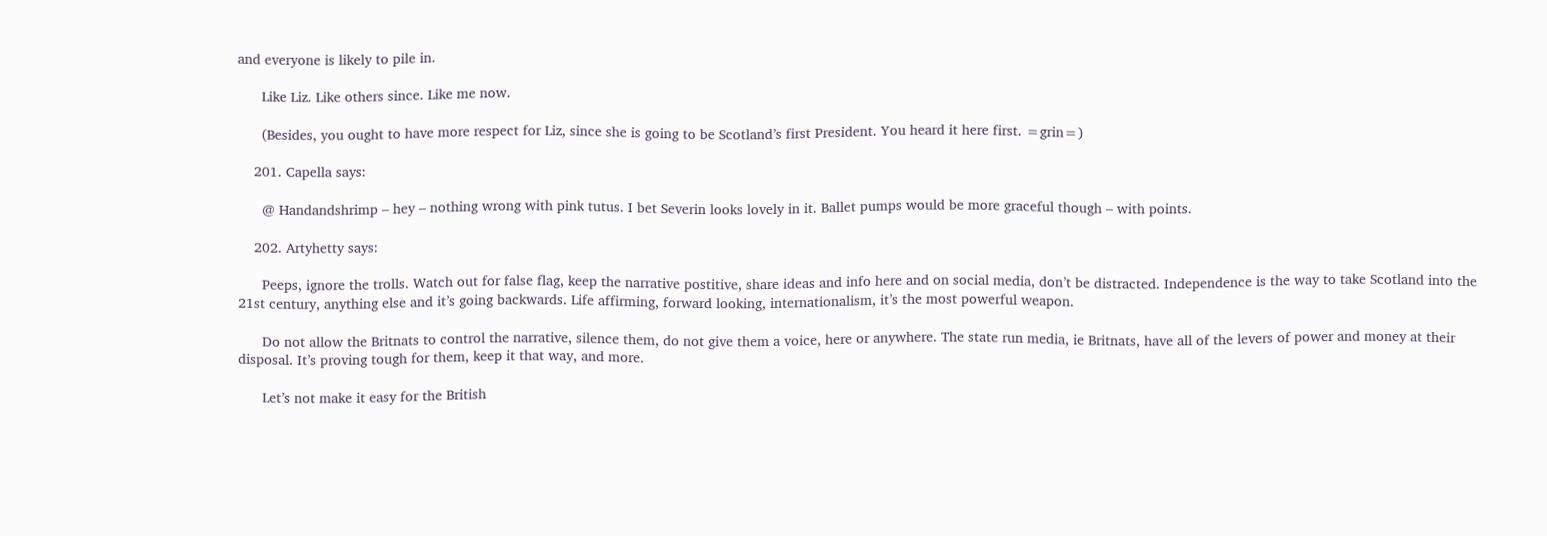and everyone is likely to pile in.

      Like Liz. Like others since. Like me now.

      (Besides, you ought to have more respect for Liz, since she is going to be Scotland’s first President. You heard it here first. =grin=)

    201. Capella says:

      @ Handandshrimp – hey – nothing wrong with pink tutus. I bet Severin looks lovely in it. Ballet pumps would be more graceful though – with points.

    202. Artyhetty says:

      Peeps, ignore the trolls. Watch out for false flag, keep the narrative postitive, share ideas and info here and on social media, don’t be distracted. Independence is the way to take Scotland into the 21st century, anything else and it’s going backwards. Life affirming, forward looking, internationalism, it’s the most powerful weapon.

      Do not allow the Britnats to control the narrative, silence them, do not give them a voice, here or anywhere. The state run media, ie Britnats, have all of the levers of power and money at their disposal. It’s proving tough for them, keep it that way, and more.

      Let’s not make it easy for the British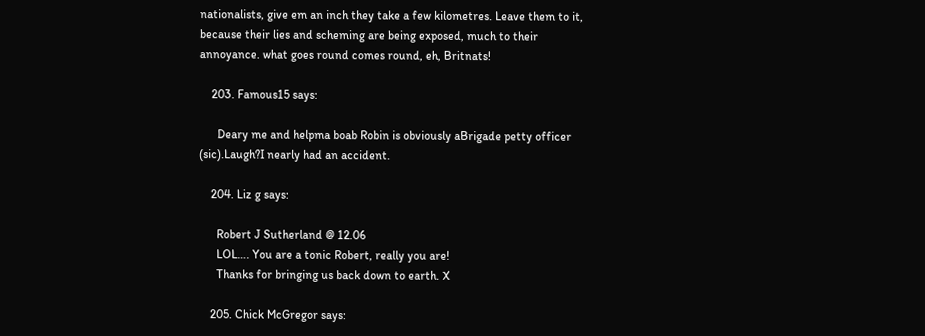nationalists, give em an inch they take a few kilometres. Leave them to it, because their lies and scheming are being exposed, much to their annoyance. what goes round comes round, eh, Britnats!

    203. Famous15 says:

      Deary me and helpma boab Robin is obviously aBrigade petty officer (sic).Laugh?I nearly had an accident.

    204. Liz g says:

      Robert J Sutherland @ 12.06
      LOL…. You are a tonic Robert, really you are!
      Thanks for bringing us back down to earth. X

    205. Chick McGregor says: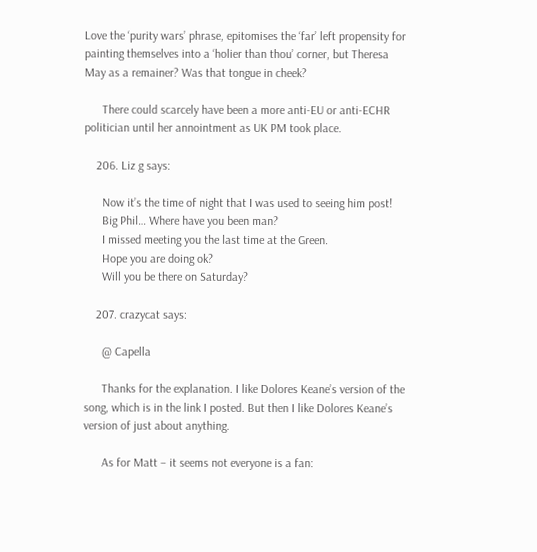Love the ‘purity wars’ phrase, epitomises the ‘far’ left propensity for painting themselves into a ‘holier than thou’ corner, but Theresa May as a remainer? Was that tongue in cheek?

      There could scarcely have been a more anti-EU or anti-ECHR politician until her annointment as UK PM took place.

    206. Liz g says:

      Now it’s the time of night that I was used to seeing him post!
      Big Phil… Where have you been man?
      I missed meeting you the last time at the Green.
      Hope you are doing ok?
      Will you be there on Saturday?

    207. crazycat says:

      @ Capella

      Thanks for the explanation. I like Dolores Keane’s version of the song, which is in the link I posted. But then I like Dolores Keane’s version of just about anything.

      As for Matt – it seems not everyone is a fan: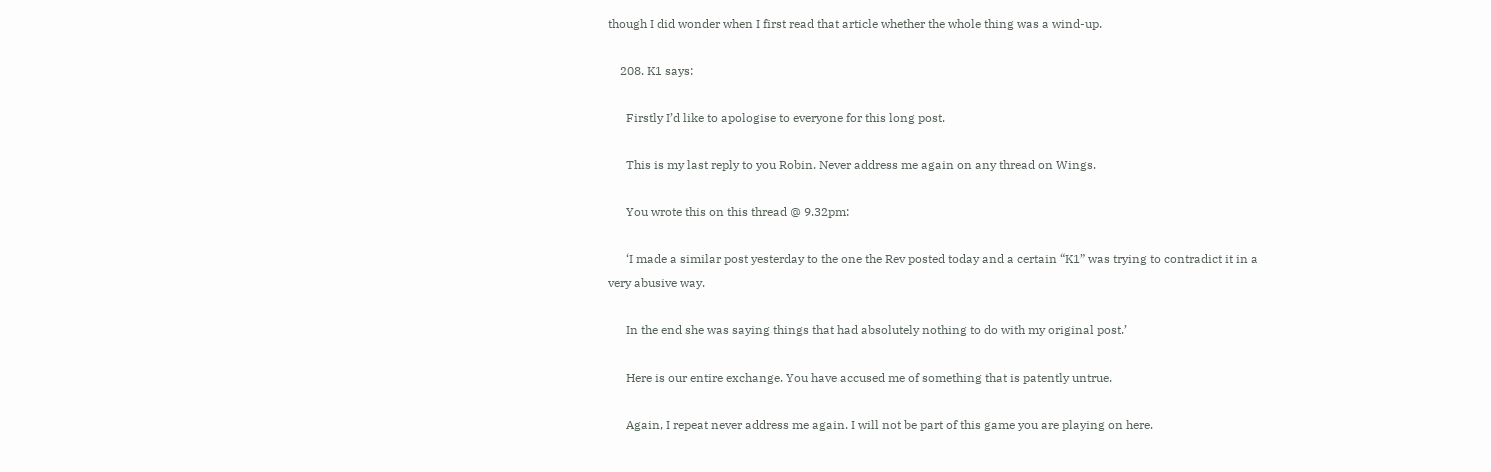though I did wonder when I first read that article whether the whole thing was a wind-up.

    208. K1 says:

      Firstly I’d like to apologise to everyone for this long post.

      This is my last reply to you Robin. Never address me again on any thread on Wings.

      You wrote this on this thread @ 9.32pm:

      ‘I made a similar post yesterday to the one the Rev posted today and a certain “K1” was trying to contradict it in a very abusive way.

      In the end she was saying things that had absolutely nothing to do with my original post.’

      Here is our entire exchange. You have accused me of something that is patently untrue.

      Again, I repeat never address me again. I will not be part of this game you are playing on here.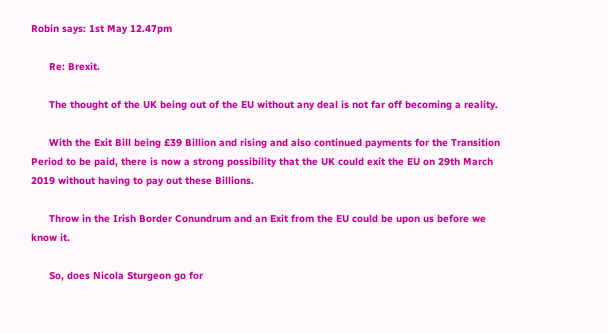Robin says: 1st May 12.47pm

      Re: Brexit.

      The thought of the UK being out of the EU without any deal is not far off becoming a reality.

      With the Exit Bill being £39 Billion and rising and also continued payments for the Transition Period to be paid, there is now a strong possibility that the UK could exit the EU on 29th March 2019 without having to pay out these Billions.

      Throw in the Irish Border Conundrum and an Exit from the EU could be upon us before we know it.

      So, does Nicola Sturgeon go for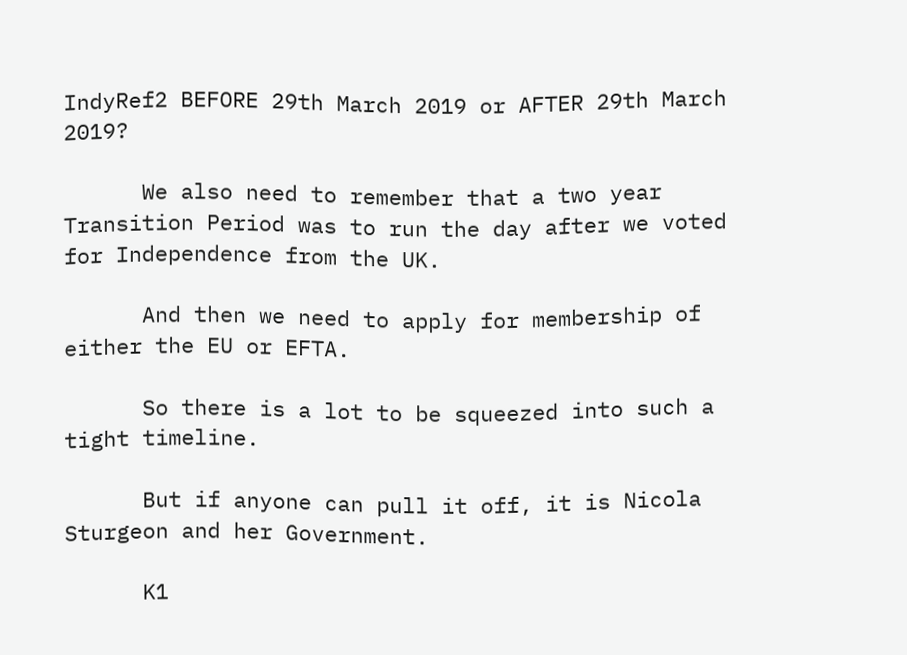IndyRef2 BEFORE 29th March 2019 or AFTER 29th March 2019?

      We also need to remember that a two year Transition Period was to run the day after we voted for Independence from the UK.

      And then we need to apply for membership of either the EU or EFTA.

      So there is a lot to be squeezed into such a tight timeline.

      But if anyone can pull it off, it is Nicola Sturgeon and her Government.

      K1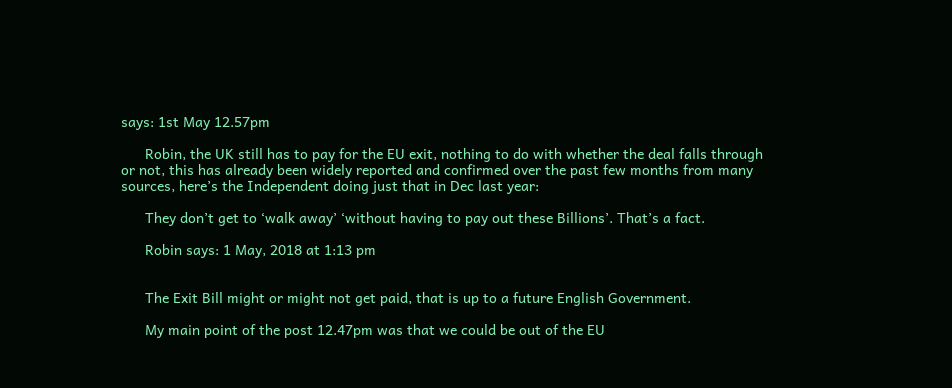says: 1st May 12.57pm

      Robin, the UK still has to pay for the EU exit, nothing to do with whether the deal falls through or not, this has already been widely reported and confirmed over the past few months from many sources, here’s the Independent doing just that in Dec last year:

      They don’t get to ‘walk away’ ‘without having to pay out these Billions’. That’s a fact.

      Robin says: 1 May, 2018 at 1:13 pm


      The Exit Bill might or might not get paid, that is up to a future English Government.

      My main point of the post 12.47pm was that we could be out of the EU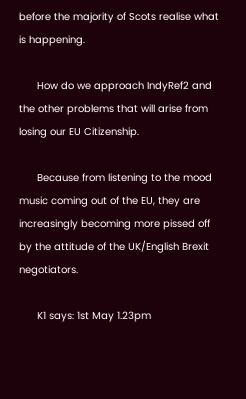before the majority of Scots realise what is happening.

      How do we approach IndyRef2 and the other problems that will arise from losing our EU Citizenship.

      Because from listening to the mood music coming out of the EU, they are increasingly becoming more pissed off by the attitude of the UK/English Brexit negotiators.

      K1 says: 1st May 1.23pm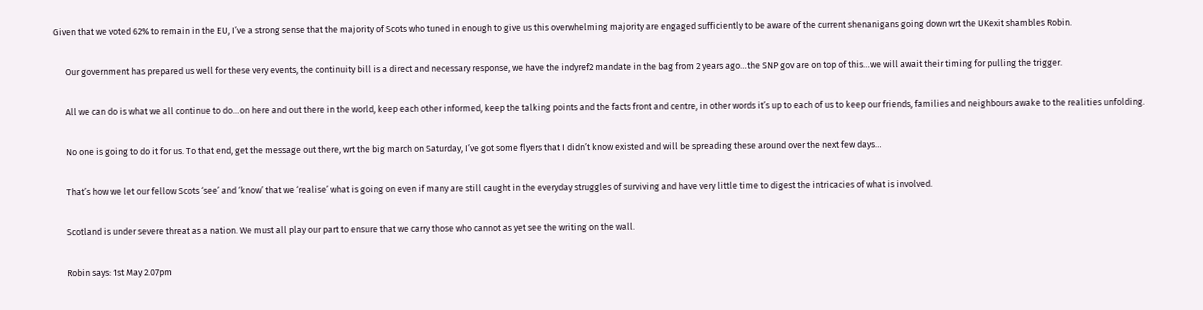Given that we voted 62% to remain in the EU, I’ve a strong sense that the majority of Scots who tuned in enough to give us this overwhelming majority are engaged sufficiently to be aware of the current shenanigans going down wrt the UKexit shambles Robin.

      Our government has prepared us well for these very events, the continuity bill is a direct and necessary response, we have the indyref2 mandate in the bag from 2 years ago…the SNP gov are on top of this…we will await their timing for pulling the trigger.

      All we can do is what we all continue to do…on here and out there in the world, keep each other informed, keep the talking points and the facts front and centre, in other words it’s up to each of us to keep our friends, families and neighbours awake to the realities unfolding.

      No one is going to do it for us. To that end, get the message out there, wrt the big march on Saturday, I’ve got some flyers that I didn’t know existed and will be spreading these around over the next few days…

      That’s how we let our fellow Scots ‘see’ and ‘know’ that we ‘realise’ what is going on even if many are still caught in the everyday struggles of surviving and have very little time to digest the intricacies of what is involved.

      Scotland is under severe threat as a nation. We must all play our part to ensure that we carry those who cannot as yet see the writing on the wall.

      Robin says: 1st May 2.07pm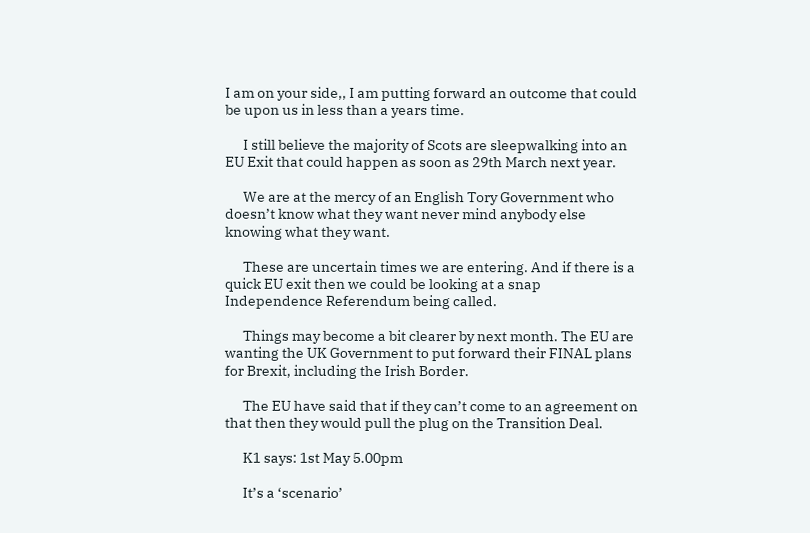I am on your side,, I am putting forward an outcome that could be upon us in less than a years time.

      I still believe the majority of Scots are sleepwalking into an EU Exit that could happen as soon as 29th March next year.

      We are at the mercy of an English Tory Government who doesn’t know what they want never mind anybody else knowing what they want.

      These are uncertain times we are entering. And if there is a quick EU exit then we could be looking at a snap Independence Referendum being called.

      Things may become a bit clearer by next month. The EU are wanting the UK Government to put forward their FINAL plans for Brexit, including the Irish Border.

      The EU have said that if they can’t come to an agreement on that then they would pull the plug on the Transition Deal.

      K1 says: 1st May 5.00pm

      It’s a ‘scenario’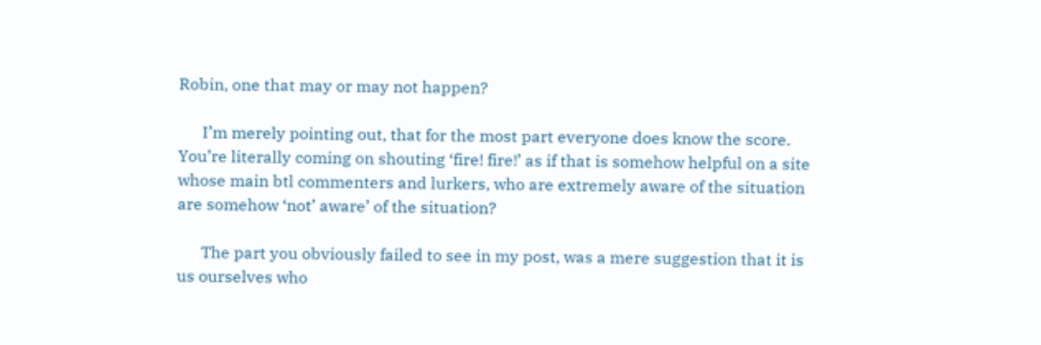Robin, one that may or may not happen?

      I’m merely pointing out, that for the most part everyone does know the score. You’re literally coming on shouting ‘fire! fire!’ as if that is somehow helpful on a site whose main btl commenters and lurkers, who are extremely aware of the situation are somehow ‘not’ aware’ of the situation?

      The part you obviously failed to see in my post, was a mere suggestion that it is us ourselves who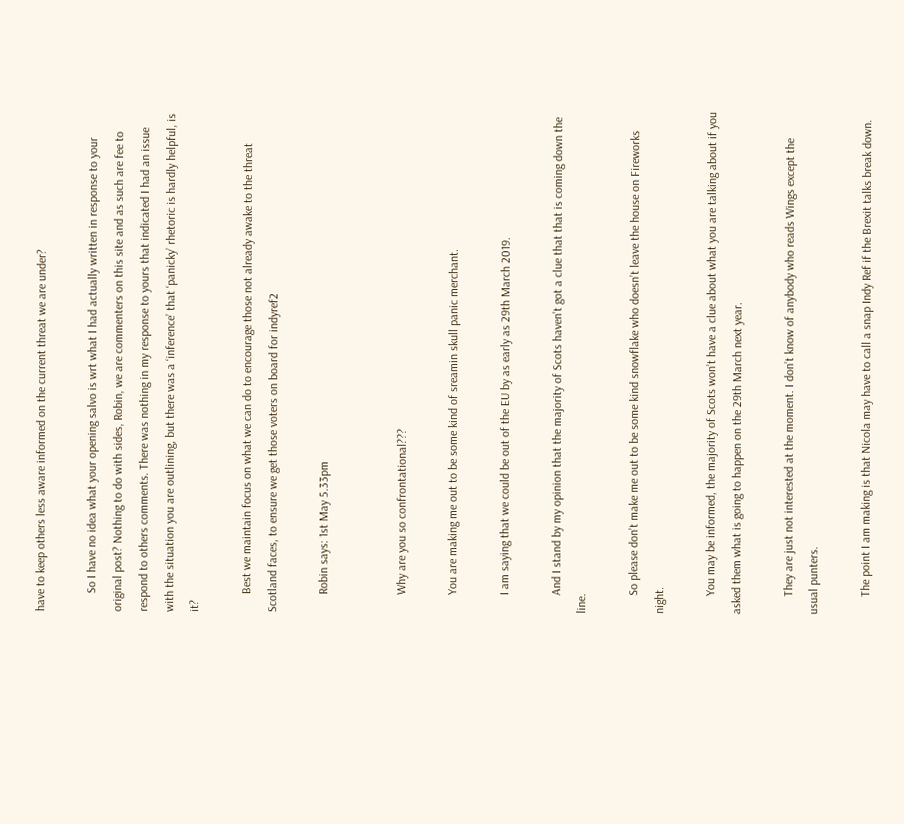have to keep others less aware informed on the current threat we are under?

      So I have no idea what your opening salvo is wrt what I had actually written in response to your original post? Nothing to do with sides, Robin, we are commenters on this site and as such are fee to respond to others comments. There was nothing in my response to yours that indicated I had an issue with the situation you are outlining, but there was a ‘inference’ that ‘panicky’ rhetoric is hardly helpful, is it?

      Best we maintain focus on what we can do to encourage those not already awake to the threat Scotland faces, to ensure we get those voters on board for indyref2

      Robin says: 1st May 5.33pm


      Why are you so confrontational???

      You are making me out to be some kind of sreamin skull panic merchant.

      I am saying that we could be out of the EU by as early as 29th March 2019.

      And I stand by my opinion that the majority of Scots haven’t got a clue that that is coming down the line.

      So please don’t make me out to be some kind snowflake who doesn’t leave the house on Fireworks night.

      You may be informed, the majority of Scots won’t have a clue about what you are talking about if you asked them what is going to happen on the 29th March next year.

      They are just not interested at the moment. I don’t know of anybody who reads Wings except the usual punters.

      The point I am making is that Nicola may have to call a snap Indy Ref if the Brexit talks break down.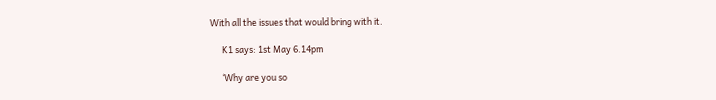With all the issues that would bring with it.

      K1 says: 1st May 6.14pm

      ‘Why are you so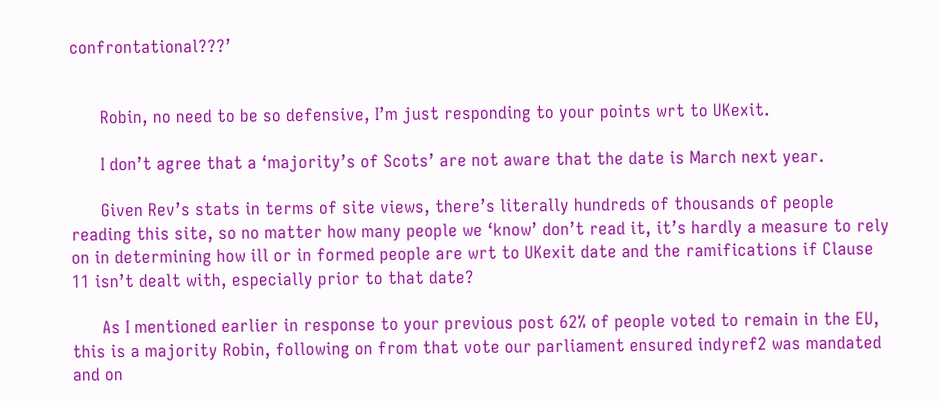confrontational???’


      Robin, no need to be so defensive, I’m just responding to your points wrt to UKexit.

      I don’t agree that a ‘majority’s of Scots’ are not aware that the date is March next year.

      Given Rev’s stats in terms of site views, there’s literally hundreds of thousands of people reading this site, so no matter how many people we ‘know’ don’t read it, it’s hardly a measure to rely on in determining how ill or in formed people are wrt to UKexit date and the ramifications if Clause 11 isn’t dealt with, especially prior to that date?

      As I mentioned earlier in response to your previous post 62% of people voted to remain in the EU, this is a majority Robin, following on from that vote our parliament ensured indyref2 was mandated and on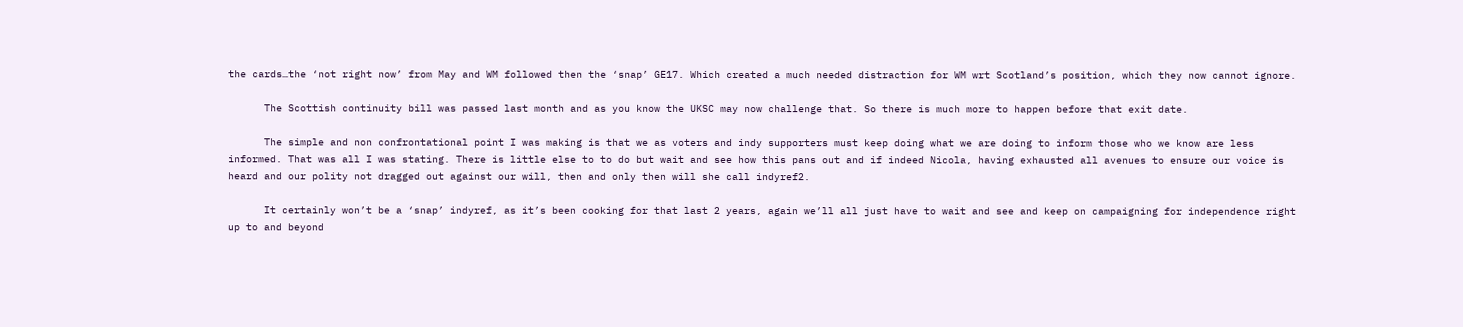the cards…the ‘not right now’ from May and WM followed then the ‘snap’ GE17. Which created a much needed distraction for WM wrt Scotland’s position, which they now cannot ignore.

      The Scottish continuity bill was passed last month and as you know the UKSC may now challenge that. So there is much more to happen before that exit date.

      The simple and non confrontational point I was making is that we as voters and indy supporters must keep doing what we are doing to inform those who we know are less informed. That was all I was stating. There is little else to to do but wait and see how this pans out and if indeed Nicola, having exhausted all avenues to ensure our voice is heard and our polity not dragged out against our will, then and only then will she call indyref2.

      It certainly won’t be a ‘snap’ indyref, as it’s been cooking for that last 2 years, again we’ll all just have to wait and see and keep on campaigning for independence right up to and beyond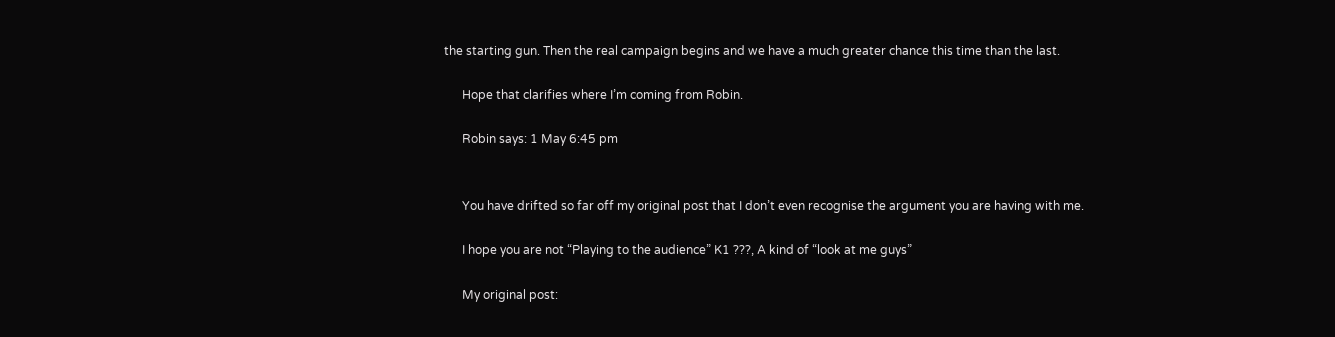the starting gun. Then the real campaign begins and we have a much greater chance this time than the last.

      Hope that clarifies where I’m coming from Robin.

      Robin says: 1 May 6:45 pm


      You have drifted so far off my original post that I don’t even recognise the argument you are having with me.

      I hope you are not “Playing to the audience” K1 ???, A kind of “look at me guys”

      My original post: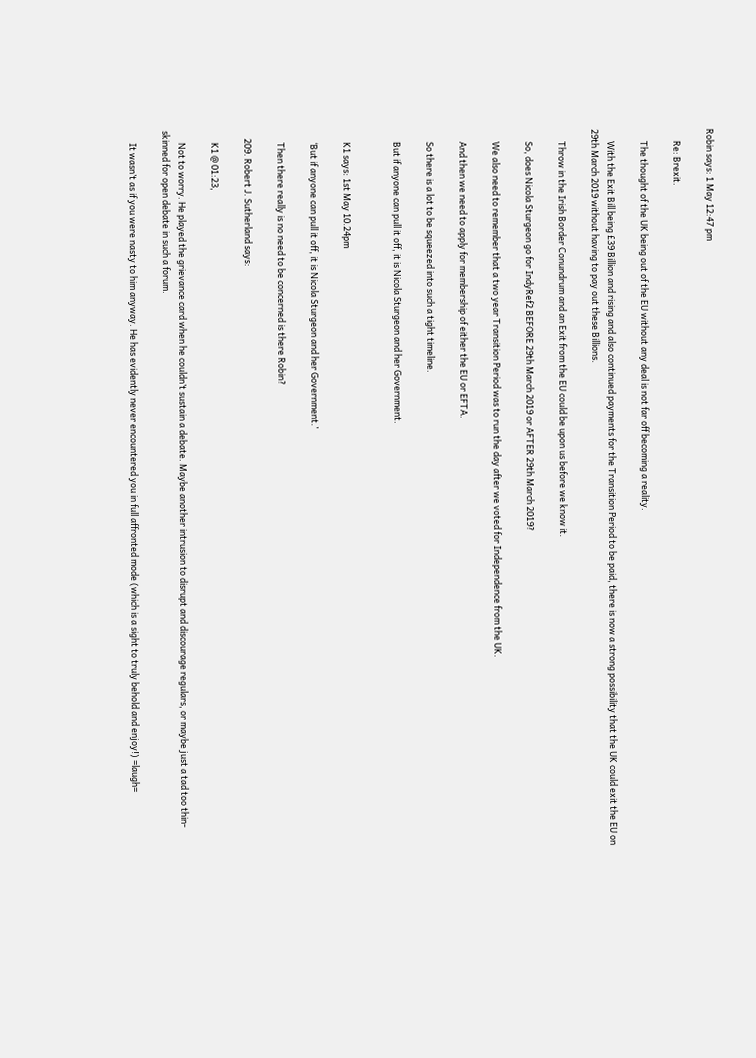Robin says: 1 May 12:47 pm

      Re: Brexit.

      The thought of the UK being out of the EU without any deal is not far off becoming a reality.

      With the Exit Bill being £39 Billion and rising and also continued payments for the Transition Period to be paid, there is now a strong possibility that the UK could exit the EU on 29th March 2019 without having to pay out these Billions.

      Throw in the Irish Border Conundrum and an Exit from the EU could be upon us before we know it.

      So, does Nicola Sturgeon go for IndyRef2 BEFORE 29th March 2019 or AFTER 29th March 2019?

      We also need to remember that a two year Transition Period was to run the day after we voted for Independence from the UK.

      And then we need to apply for membership of either the EU or EFTA.

      So there is a lot to be squeezed into such a tight timeline.

      But if anyone can pull it off, it is Nicola Sturgeon and her Government.


      K1 says: 1st May 10.24pm

      ‘But if anyone can pull it off, it is Nicola Sturgeon and her Government.’

      Then there really is no need to be concerned is there Robin?

    209. Robert J. Sutherland says:

      K1 @ 01:23,

      Not to worry. He played the grievance card when he couldn’t sustain a debate. Maybe another intrusion to disrupt and discourage regulars, or maybe just a tad too thin-skinned for open debate in such a forum.

      It wasn’t as if you were nasty to him anyway. He has evidently never encountered you in full affronted mode (which is a sight to truly behold and enjoy!) =laugh=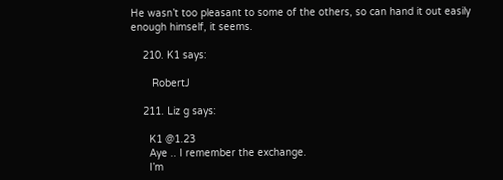He wasn’t too pleasant to some of the others, so can hand it out easily enough himself, it seems.

    210. K1 says:

       RobertJ

    211. Liz g says:

      K1 @1.23
      Aye .. I remember the exchange.
      I’m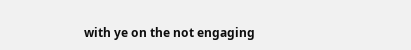with ye on the not engaging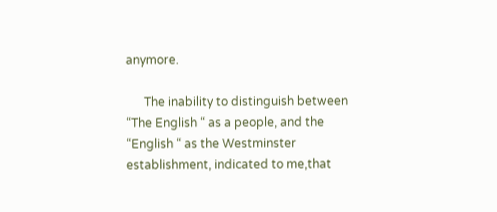anymore.

      The inability to distinguish between “The English “ as a people, and the “English “ as the Westminster establishment, indicated to me,that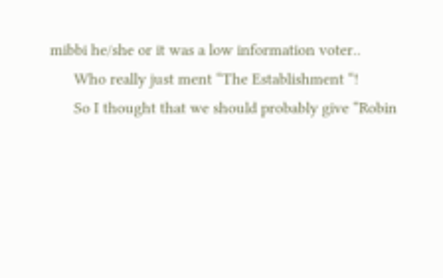mibbi he/she or it was a low information voter..
      Who really just ment “The Establishment “!
      So I thought that we should probably give “Robin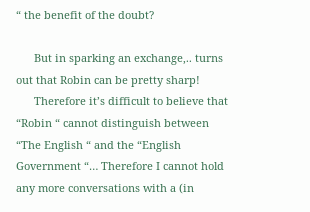“ the benefit of the doubt?

      But in sparking an exchange,.. turns out that Robin can be pretty sharp!
      Therefore it’s difficult to believe that “Robin “ cannot distinguish between “The English “ and the “English Government “… Therefore I cannot hold any more conversations with a (in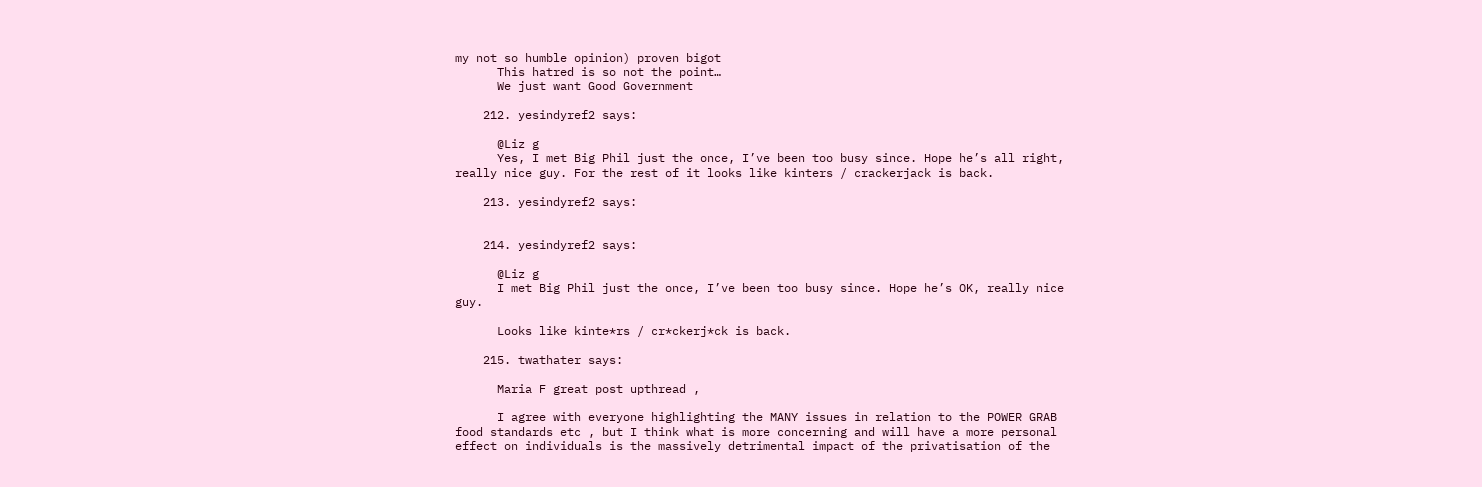my not so humble opinion) proven bigot
      This hatred is so not the point…
      We just want Good Government

    212. yesindyref2 says:

      @Liz g
      Yes, I met Big Phil just the once, I’ve been too busy since. Hope he’s all right, really nice guy. For the rest of it looks like kinters / crackerjack is back.

    213. yesindyref2 says:


    214. yesindyref2 says:

      @Liz g
      I met Big Phil just the once, I’ve been too busy since. Hope he’s OK, really nice guy.

      Looks like kinte*rs / cr*ckerj*ck is back.

    215. twathater says:

      Maria F great post upthread ,

      I agree with everyone highlighting the MANY issues in relation to the POWER GRAB food standards etc , but I think what is more concerning and will have a more personal effect on individuals is the massively detrimental impact of the privatisation of the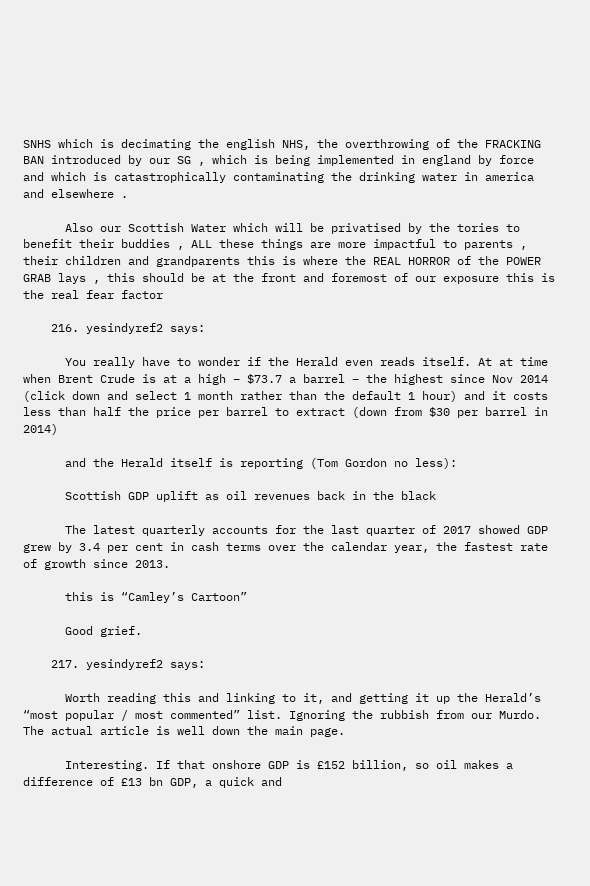SNHS which is decimating the english NHS, the overthrowing of the FRACKING BAN introduced by our SG , which is being implemented in england by force and which is catastrophically contaminating the drinking water in america and elsewhere .

      Also our Scottish Water which will be privatised by the tories to benefit their buddies , ALL these things are more impactful to parents , their children and grandparents this is where the REAL HORROR of the POWER GRAB lays , this should be at the front and foremost of our exposure this is the real fear factor

    216. yesindyref2 says:

      You really have to wonder if the Herald even reads itself. At at time when Brent Crude is at a high – $73.7 a barrel – the highest since Nov 2014 (click down and select 1 month rather than the default 1 hour) and it costs less than half the price per barrel to extract (down from $30 per barrel in 2014)

      and the Herald itself is reporting (Tom Gordon no less):

      Scottish GDP uplift as oil revenues back in the black

      The latest quarterly accounts for the last quarter of 2017 showed GDP grew by 3.4 per cent in cash terms over the calendar year, the fastest rate of growth since 2013.

      this is “Camley’s Cartoon”

      Good grief.

    217. yesindyref2 says:

      Worth reading this and linking to it, and getting it up the Herald’s “most popular / most commented” list. Ignoring the rubbish from our Murdo. The actual article is well down the main page.

      Interesting. If that onshore GDP is £152 billion, so oil makes a difference of £13 bn GDP, a quick and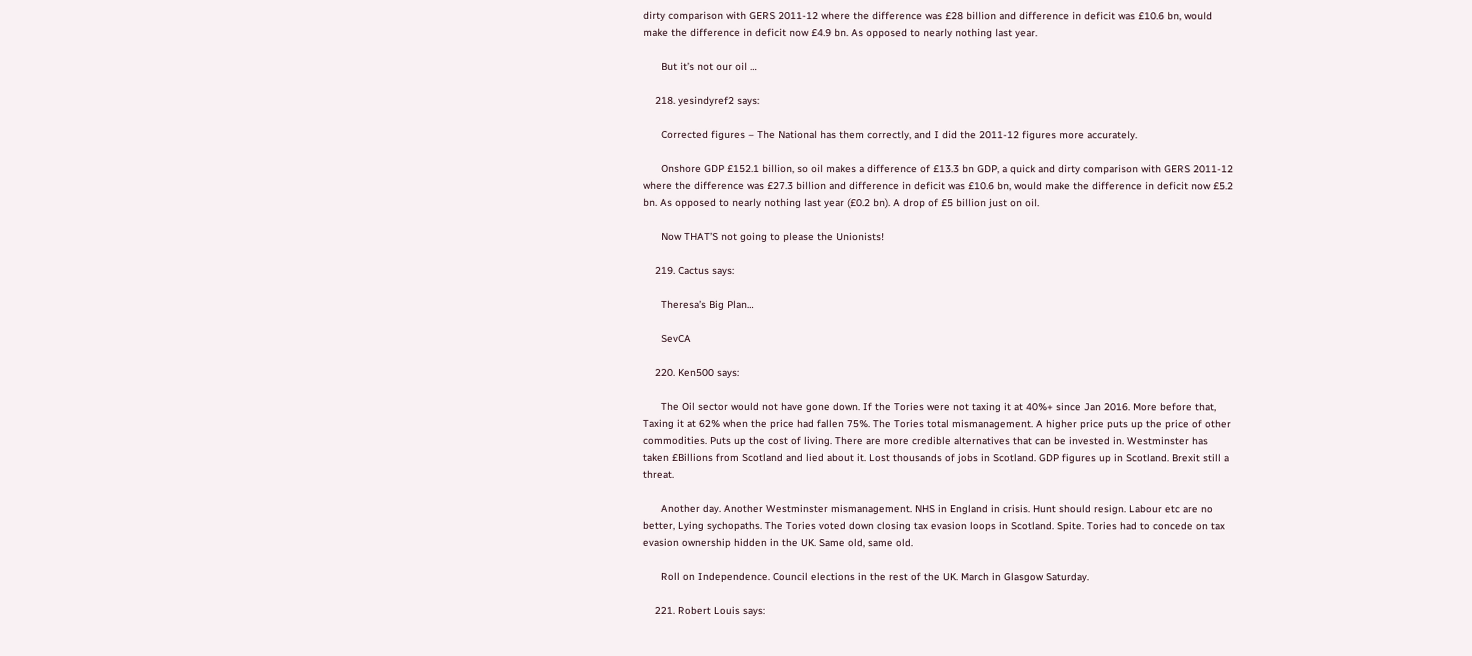dirty comparison with GERS 2011-12 where the difference was £28 billion and difference in deficit was £10.6 bn, would make the difference in deficit now £4.9 bn. As opposed to nearly nothing last year.

      But it’s not our oil …

    218. yesindyref2 says:

      Corrected figures – The National has them correctly, and I did the 2011-12 figures more accurately.

      Onshore GDP £152.1 billion, so oil makes a difference of £13.3 bn GDP, a quick and dirty comparison with GERS 2011-12 where the difference was £27.3 billion and difference in deficit was £10.6 bn, would make the difference in deficit now £5.2 bn. As opposed to nearly nothing last year (£0.2 bn). A drop of £5 billion just on oil.

      Now THAT’S not going to please the Unionists!

    219. Cactus says:

      Theresa’s Big Plan…

      SevCA

    220. Ken500 says:

      The Oil sector would not have gone down. If the Tories were not taxing it at 40%+ since Jan 2016. More before that, Taxing it at 62% when the price had fallen 75%. The Tories total mismanagement. A higher price puts up the price of other commodities. Puts up the cost of living. There are more credible alternatives that can be invested in. Westminster has taken £Billions from Scotland and lied about it. Lost thousands of jobs in Scotland. GDP figures up in Scotland. Brexit still a threat.

      Another day. Another Westminster mismanagement. NHS in England in crisis. Hunt should resign. Labour etc are no better, Lying sychopaths. The Tories voted down closing tax evasion loops in Scotland. Spite. Tories had to concede on tax evasion ownership hidden in the UK. Same old, same old.

      Roll on Independence. Council elections in the rest of the UK. March in Glasgow Saturday.

    221. Robert Louis says: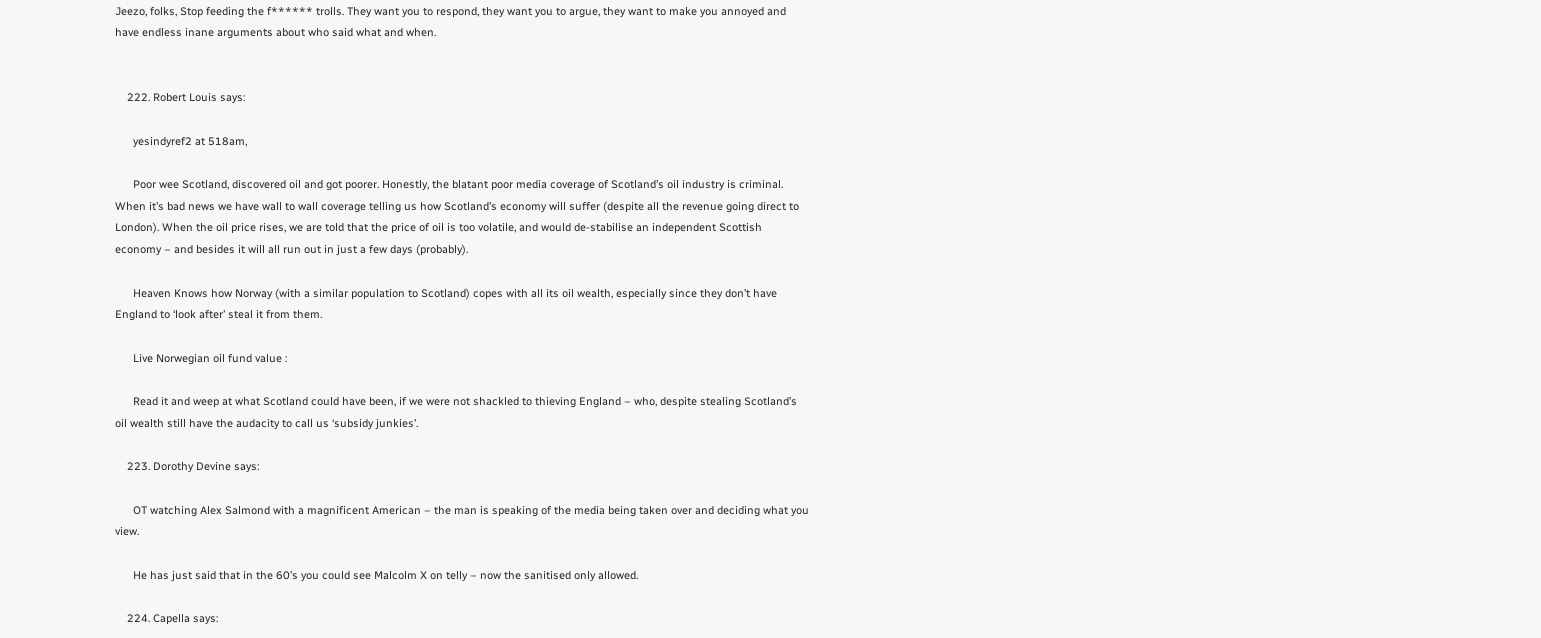Jeezo, folks, Stop feeding the f****** trolls. They want you to respond, they want you to argue, they want to make you annoyed and have endless inane arguments about who said what and when.


    222. Robert Louis says:

      yesindyref2 at 518am,

      Poor wee Scotland, discovered oil and got poorer. Honestly, the blatant poor media coverage of Scotland’s oil industry is criminal. When it’s bad news we have wall to wall coverage telling us how Scotland’s economy will suffer (despite all the revenue going direct to London). When the oil price rises, we are told that the price of oil is too volatile, and would de-stabilise an independent Scottish economy – and besides it will all run out in just a few days (probably).

      Heaven Knows how Norway (with a similar population to Scotland) copes with all its oil wealth, especially since they don’t have England to ‘look after’ steal it from them.

      Live Norwegian oil fund value :

      Read it and weep at what Scotland could have been, if we were not shackled to thieving England – who, despite stealing Scotland’s oil wealth still have the audacity to call us ‘subsidy junkies’.

    223. Dorothy Devine says:

      OT watching Alex Salmond with a magnificent American – the man is speaking of the media being taken over and deciding what you view.

      He has just said that in the 60’s you could see Malcolm X on telly – now the sanitised only allowed.

    224. Capella says: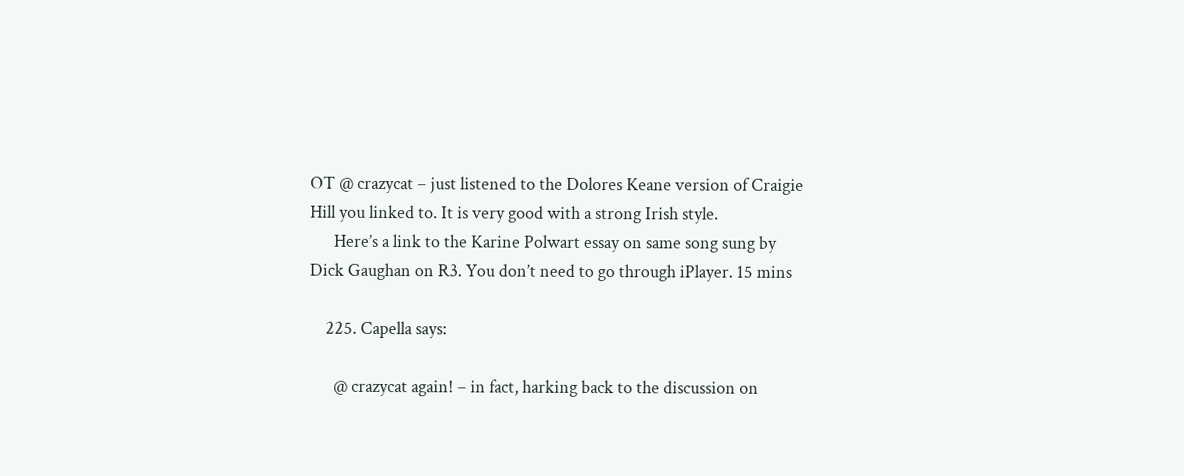OT @ crazycat – just listened to the Dolores Keane version of Craigie Hill you linked to. It is very good with a strong Irish style.
      Here’s a link to the Karine Polwart essay on same song sung by Dick Gaughan on R3. You don’t need to go through iPlayer. 15 mins

    225. Capella says:

      @ crazycat again! – in fact, harking back to the discussion on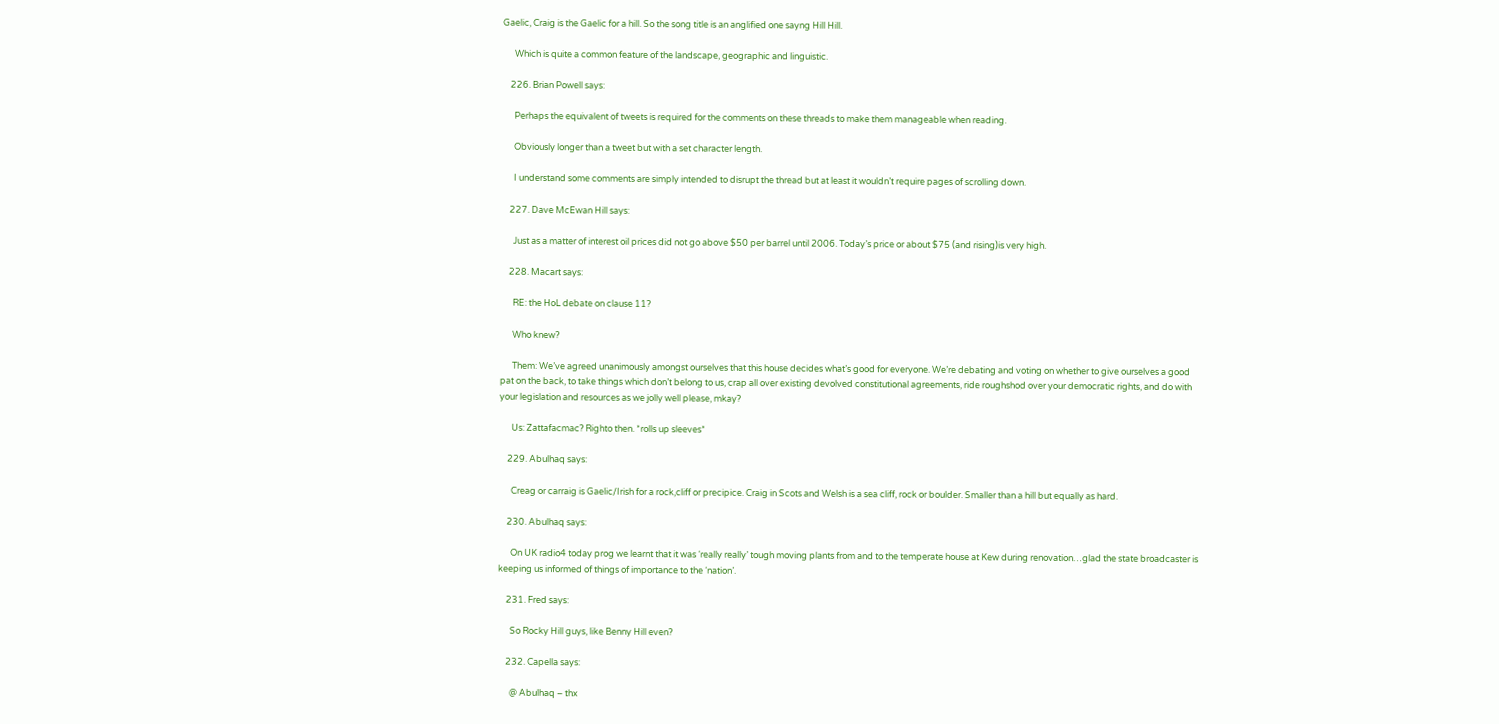Gaelic, Craig is the Gaelic for a hill. So the song title is an anglified one sayng Hill Hill.

      Which is quite a common feature of the landscape, geographic and linguistic.

    226. Brian Powell says:

      Perhaps the equivalent of tweets is required for the comments on these threads to make them manageable when reading.

      Obviously longer than a tweet but with a set character length.

      I understand some comments are simply intended to disrupt the thread but at least it wouldn’t require pages of scrolling down.

    227. Dave McEwan Hill says:

      Just as a matter of interest oil prices did not go above $50 per barrel until 2006. Today’s price or about $75 (and rising)is very high.

    228. Macart says:

      RE: the HoL debate on clause 11?

      Who knew?

      Them: We’ve agreed unanimously amongst ourselves that this house decides what’s good for everyone. We’re debating and voting on whether to give ourselves a good pat on the back, to take things which don’t belong to us, crap all over existing devolved constitutional agreements, ride roughshod over your democratic rights, and do with your legislation and resources as we jolly well please, mkay?

      Us: Zattafacmac? Righto then. *rolls up sleeves*

    229. Abulhaq says:

      Creag or carraig is Gaelic/Irish for a rock,cliff or precipice. Craig in Scots and Welsh is a sea cliff, rock or boulder. Smaller than a hill but equally as hard.

    230. Abulhaq says:

      On UK radio4 today prog we learnt that it was ‘really really’ tough moving plants from and to the temperate house at Kew during renovation…glad the state broadcaster is keeping us informed of things of importance to the ‘nation’.

    231. Fred says:

      So Rocky Hill guys, like Benny Hill even?

    232. Capella says:

      @ Abulhaq – thx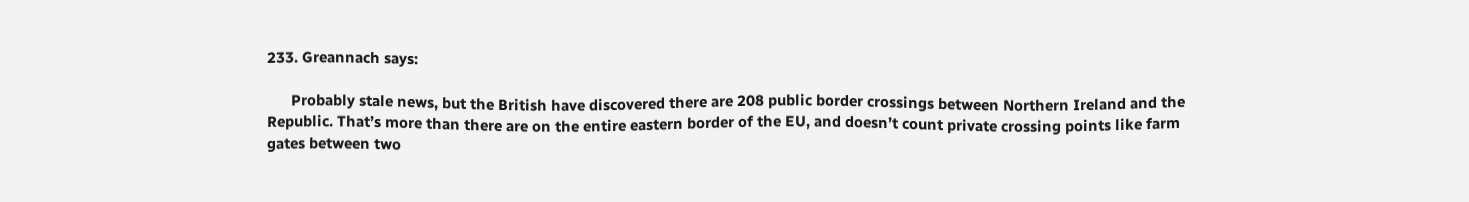233. Greannach says:

      Probably stale news, but the British have discovered there are 208 public border crossings between Northern Ireland and the Republic. That’s more than there are on the entire eastern border of the EU, and doesn’t count private crossing points like farm gates between two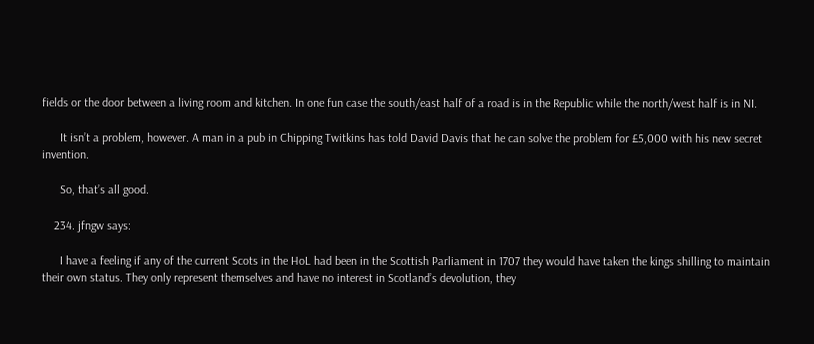fields or the door between a living room and kitchen. In one fun case the south/east half of a road is in the Republic while the north/west half is in NI.

      It isn’t a problem, however. A man in a pub in Chipping Twitkins has told David Davis that he can solve the problem for £5,000 with his new secret invention.

      So, that’s all good.

    234. jfngw says:

      I have a feeling if any of the current Scots in the HoL had been in the Scottish Parliament in 1707 they would have taken the kings shilling to maintain their own status. They only represent themselves and have no interest in Scotland’s devolution, they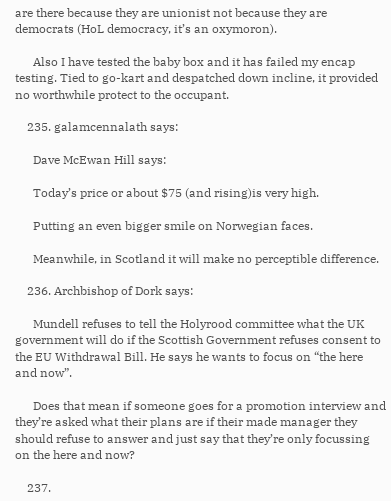are there because they are unionist not because they are democrats (HoL democracy, it’s an oxymoron).

      Also I have tested the baby box and it has failed my encap testing. Tied to go-kart and despatched down incline, it provided no worthwhile protect to the occupant.

    235. galamcennalath says:

      Dave McEwan Hill says:

      Today’s price or about $75 (and rising)is very high.

      Putting an even bigger smile on Norwegian faces.

      Meanwhile, in Scotland it will make no perceptible difference.

    236. Archbishop of Dork says:

      Mundell refuses to tell the Holyrood committee what the UK government will do if the Scottish Government refuses consent to the EU Withdrawal Bill. He says he wants to focus on “the here and now”.

      Does that mean if someone goes for a promotion interview and they’re asked what their plans are if their made manager they should refuse to answer and just say that they’re only focussing on the here and now?

    237.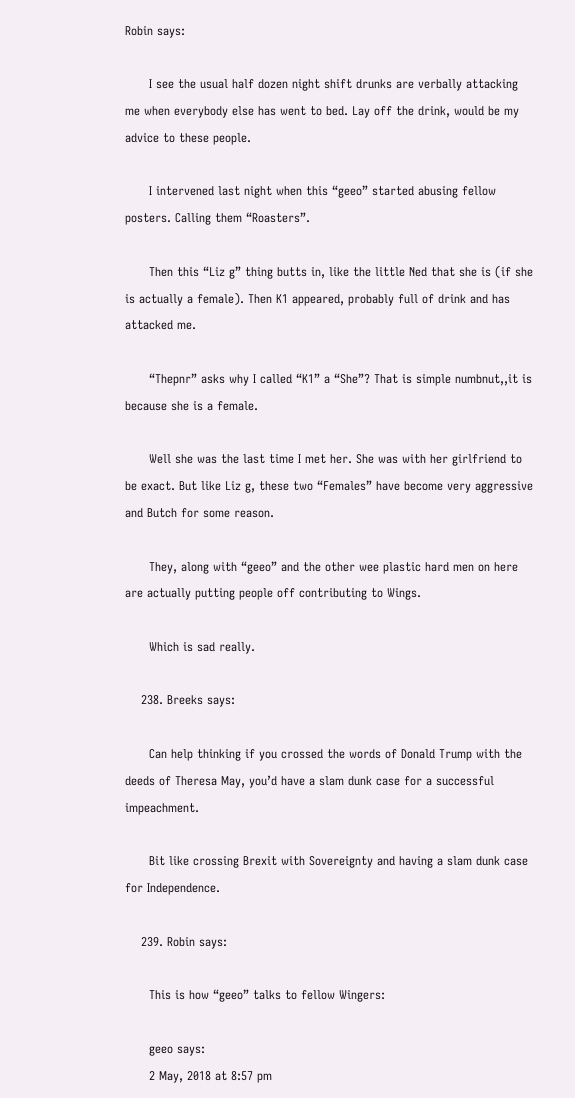Robin says:

      I see the usual half dozen night shift drunks are verbally attacking me when everybody else has went to bed. Lay off the drink, would be my advice to these people.

      I intervened last night when this “geeo” started abusing fellow posters. Calling them “Roasters”.

      Then this “Liz g” thing butts in, like the little Ned that she is (if she is actually a female). Then K1 appeared, probably full of drink and has attacked me.

      “Thepnr” asks why I called “K1” a “She”? That is simple numbnut,,it is because she is a female.

      Well she was the last time I met her. She was with her girlfriend to be exact. But like Liz g, these two “Females” have become very aggressive and Butch for some reason.

      They, along with “geeo” and the other wee plastic hard men on here are actually putting people off contributing to Wings.

      Which is sad really.

    238. Breeks says:

      Can help thinking if you crossed the words of Donald Trump with the deeds of Theresa May, you’d have a slam dunk case for a successful impeachment.

      Bit like crossing Brexit with Sovereignty and having a slam dunk case for Independence.

    239. Robin says:

      This is how “geeo” talks to fellow Wingers:

      geeo says:
      2 May, 2018 at 8:57 pm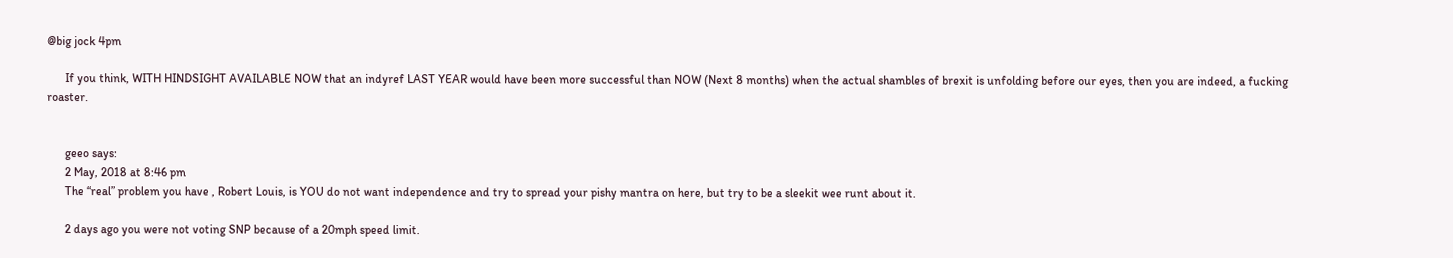@big jock 4pm

      If you think, WITH HINDSIGHT AVAILABLE NOW that an indyref LAST YEAR would have been more successful than NOW (Next 8 months) when the actual shambles of brexit is unfolding before our eyes, then you are indeed, a fucking roaster.


      geeo says:
      2 May, 2018 at 8:46 pm
      The “real” problem you have , Robert Louis, is YOU do not want independence and try to spread your pishy mantra on here, but try to be a sleekit wee runt about it.

      2 days ago you were not voting SNP because of a 20mph speed limit.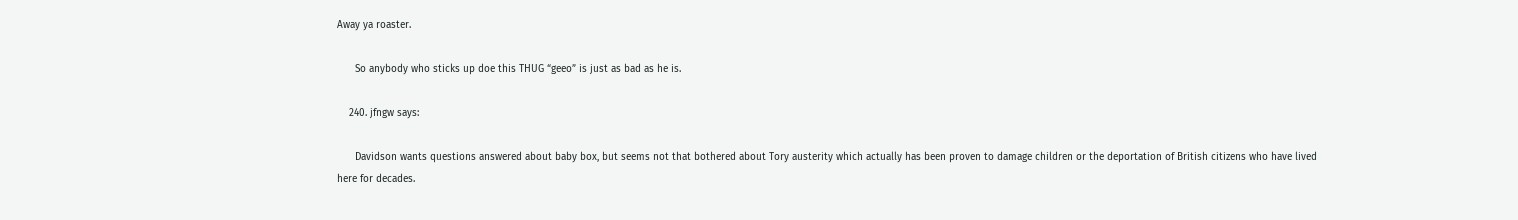Away ya roaster.

      So anybody who sticks up doe this THUG “geeo” is just as bad as he is.

    240. jfngw says:

      Davidson wants questions answered about baby box, but seems not that bothered about Tory austerity which actually has been proven to damage children or the deportation of British citizens who have lived here for decades.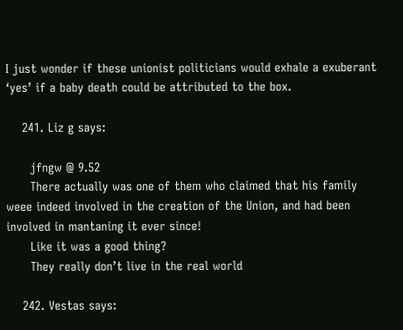I just wonder if these unionist politicians would exhale a exuberant ‘yes’ if a baby death could be attributed to the box.

    241. Liz g says:

      jfngw @ 9.52
      There actually was one of them who claimed that his family weee indeed involved in the creation of the Union, and had been involved in mantaning it ever since!
      Like it was a good thing?
      They really don’t live in the real world

    242. Vestas says: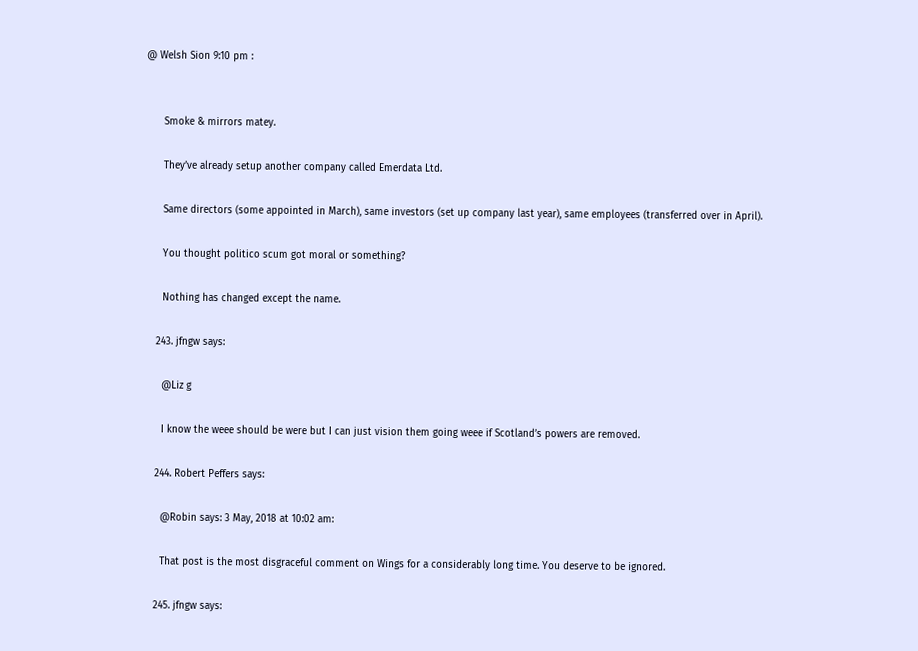@ Welsh Sion 9:10 pm :


      Smoke & mirrors matey.

      They’ve already setup another company called Emerdata Ltd.

      Same directors (some appointed in March), same investors (set up company last year), same employees (transferred over in April).

      You thought politico scum got moral or something?

      Nothing has changed except the name.

    243. jfngw says:

      @Liz g

      I know the weee should be were but I can just vision them going weee if Scotland’s powers are removed.

    244. Robert Peffers says:

      @Robin says: 3 May, 2018 at 10:02 am:

      That post is the most disgraceful comment on Wings for a considerably long time. You deserve to be ignored.

    245. jfngw says: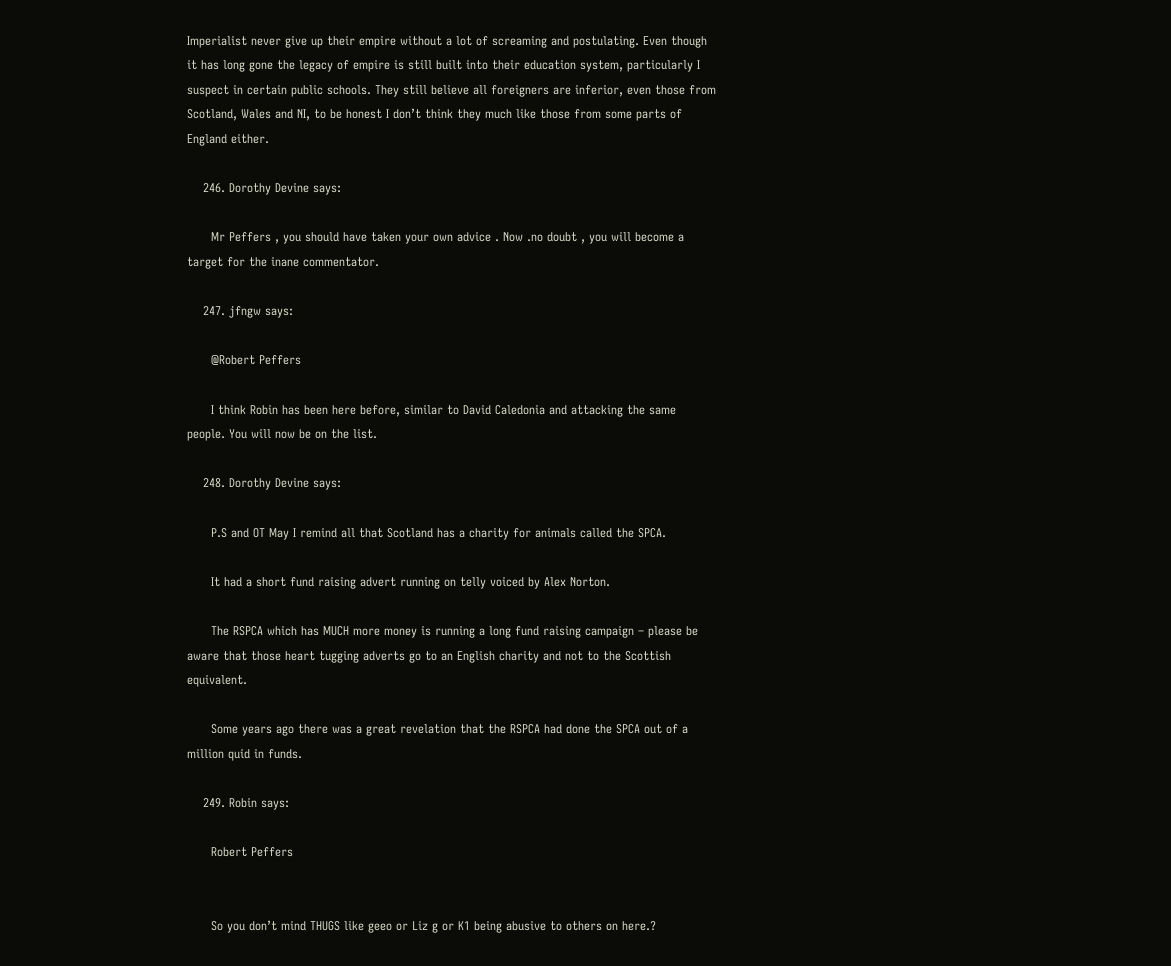Imperialist never give up their empire without a lot of screaming and postulating. Even though it has long gone the legacy of empire is still built into their education system, particularly I suspect in certain public schools. They still believe all foreigners are inferior, even those from Scotland, Wales and NI, to be honest I don’t think they much like those from some parts of England either.

    246. Dorothy Devine says:

      Mr Peffers , you should have taken your own advice . Now .no doubt , you will become a target for the inane commentator.

    247. jfngw says:

      @Robert Peffers

      I think Robin has been here before, similar to David Caledonia and attacking the same people. You will now be on the list.

    248. Dorothy Devine says:

      P.S and OT May I remind all that Scotland has a charity for animals called the SPCA.

      It had a short fund raising advert running on telly voiced by Alex Norton.

      The RSPCA which has MUCH more money is running a long fund raising campaign – please be aware that those heart tugging adverts go to an English charity and not to the Scottish equivalent.

      Some years ago there was a great revelation that the RSPCA had done the SPCA out of a million quid in funds.

    249. Robin says:

      Robert Peffers


      So you don’t mind THUGS like geeo or Liz g or K1 being abusive to others on here.?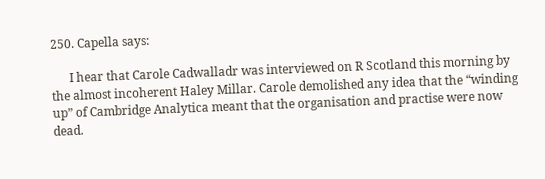250. Capella says:

      I hear that Carole Cadwalladr was interviewed on R Scotland this morning by the almost incoherent Haley Millar. Carole demolished any idea that the “winding up” of Cambridge Analytica meant that the organisation and practise were now dead.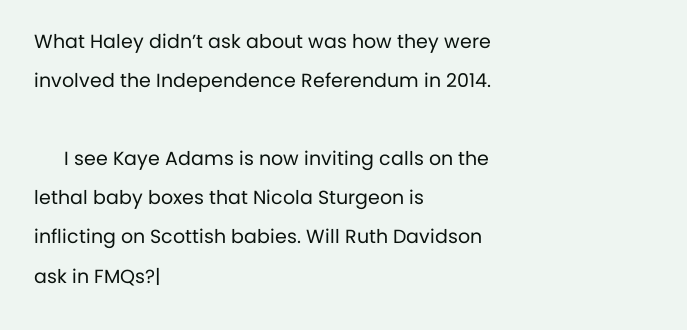What Haley didn’t ask about was how they were involved the Independence Referendum in 2014.

      I see Kaye Adams is now inviting calls on the lethal baby boxes that Nicola Sturgeon is inflicting on Scottish babies. Will Ruth Davidson ask in FMQs?|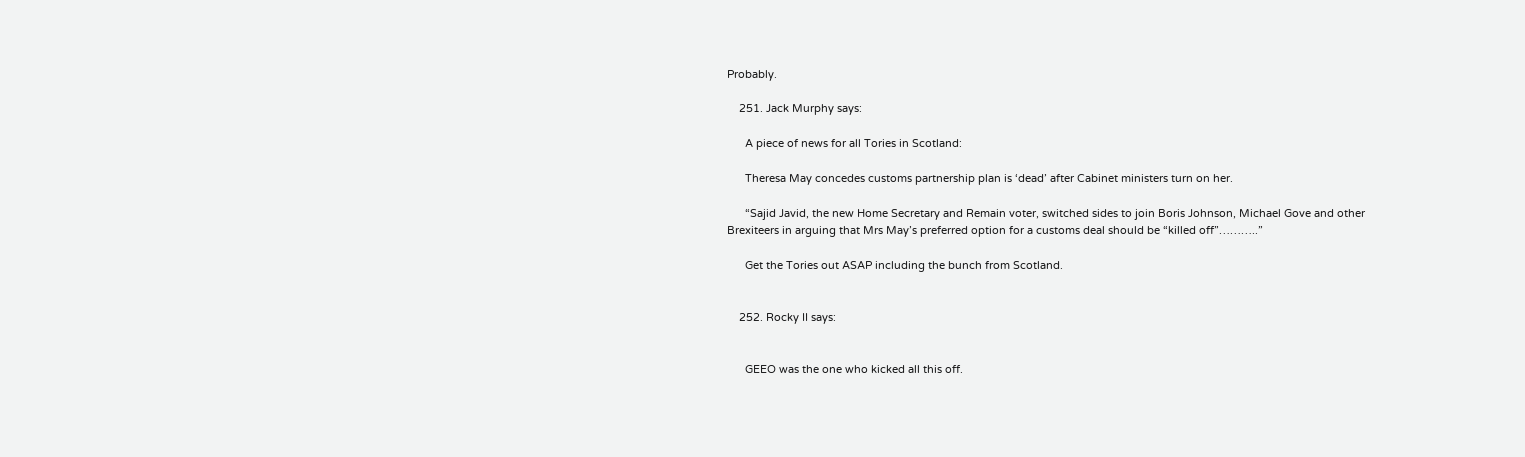Probably.

    251. Jack Murphy says:

      A piece of news for all Tories in Scotland:

      Theresa May concedes customs partnership plan is ‘dead’ after Cabinet ministers turn on her.

      “Sajid Javid, the new Home Secretary and Remain voter, switched sides to join Boris Johnson, Michael Gove and other Brexiteers in arguing that Mrs May’s preferred option for a customs deal should be “killed off”………..”

      Get the Tories out ASAP including the bunch from Scotland.


    252. Rocky II says:


      GEEO was the one who kicked all this off.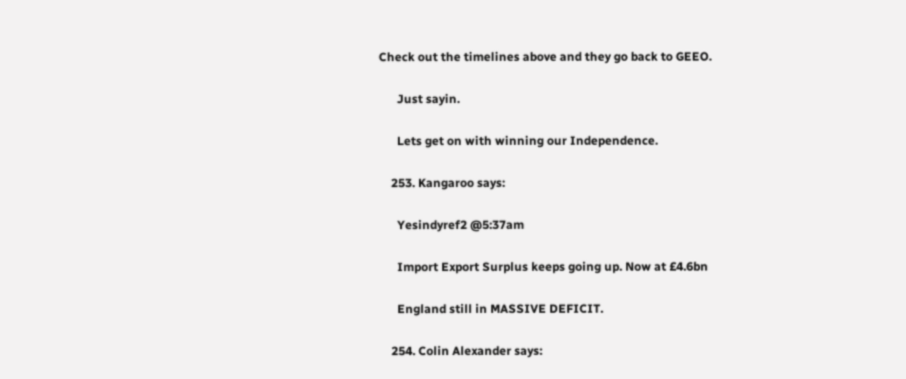Check out the timelines above and they go back to GEEO.

      Just sayin.

      Lets get on with winning our Independence.

    253. Kangaroo says:

      Yesindyref2 @5:37am

      Import Export Surplus keeps going up. Now at £4.6bn

      England still in MASSIVE DEFICIT.

    254. Colin Alexander says: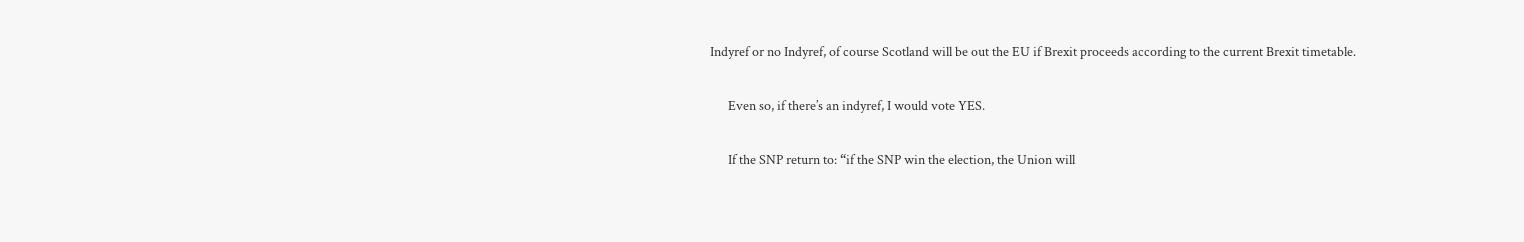Indyref or no Indyref, of course Scotland will be out the EU if Brexit proceeds according to the current Brexit timetable.

      Even so, if there’s an indyref, I would vote YES.

      If the SNP return to: “if the SNP win the election, the Union will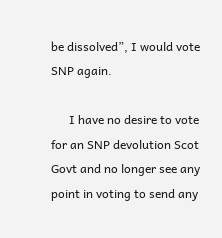be dissolved”, I would vote SNP again.

      I have no desire to vote for an SNP devolution Scot Govt and no longer see any point in voting to send any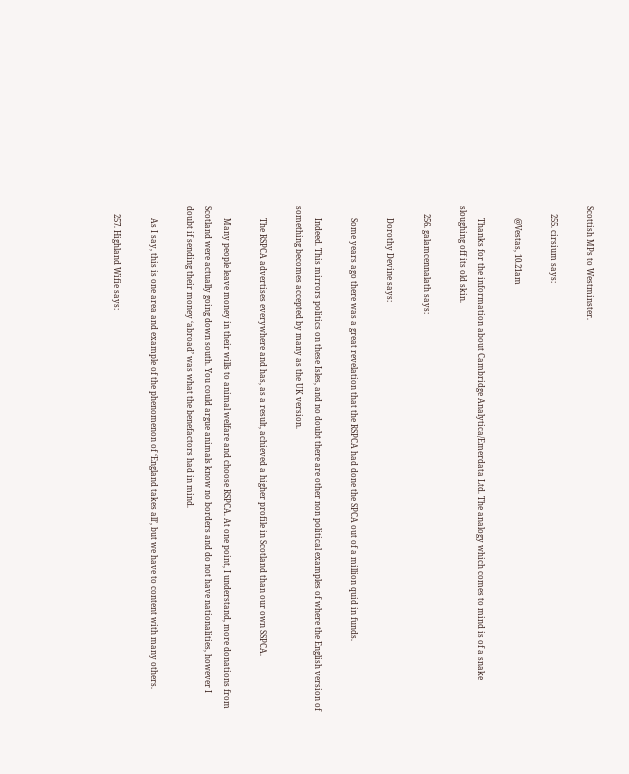Scottish MPs to Westminster.

    255. cirsium says:

      @Vestas, 10.21am

      Thanks for the information about Cambridge Analytica/Emerdata Ltd. The analogy which comes to mind is of a snake sloughing off its old skin.

    256. galamcennalath says:

      Dorothy Devine says:

      Some years ago there was a great revelation that the RSPCA had done the SPCA out of a million quid in funds.

      Indeed. This mirrors politics on these Isles, and no doubt there are other non political examples of where the English version of something becomes accepted by many as the UK version.

      The RSPCA advertises everywhere and has, as a result, achieved a higher profile in Scotland than our own SSPCA.

      Many people leave money in their wills to animal welfare and choose RSPCA. At one point, I understand, more donations from Scotland were actually going down south. You could argue animals know no borders and do not have nationalities, however I doubt if sending their money ‘abroad’ was what the benefactors had in mind.

      As I say, this is one area and example of the phenomenon of ‘England takes all’, but we have to content with many others.

    257. Highland Wifie says: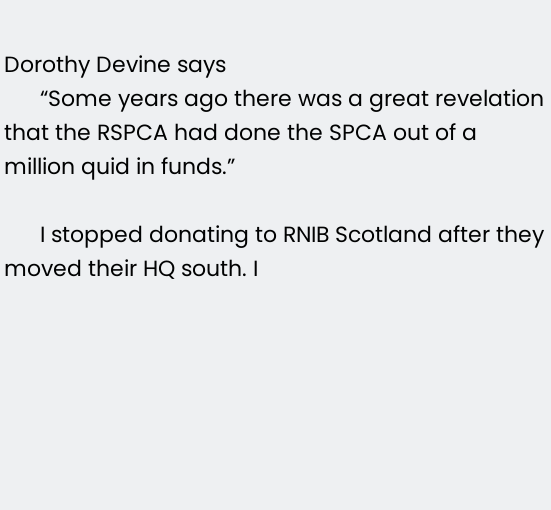Dorothy Devine says
      “Some years ago there was a great revelation that the RSPCA had done the SPCA out of a million quid in funds.”

      I stopped donating to RNIB Scotland after they moved their HQ south. I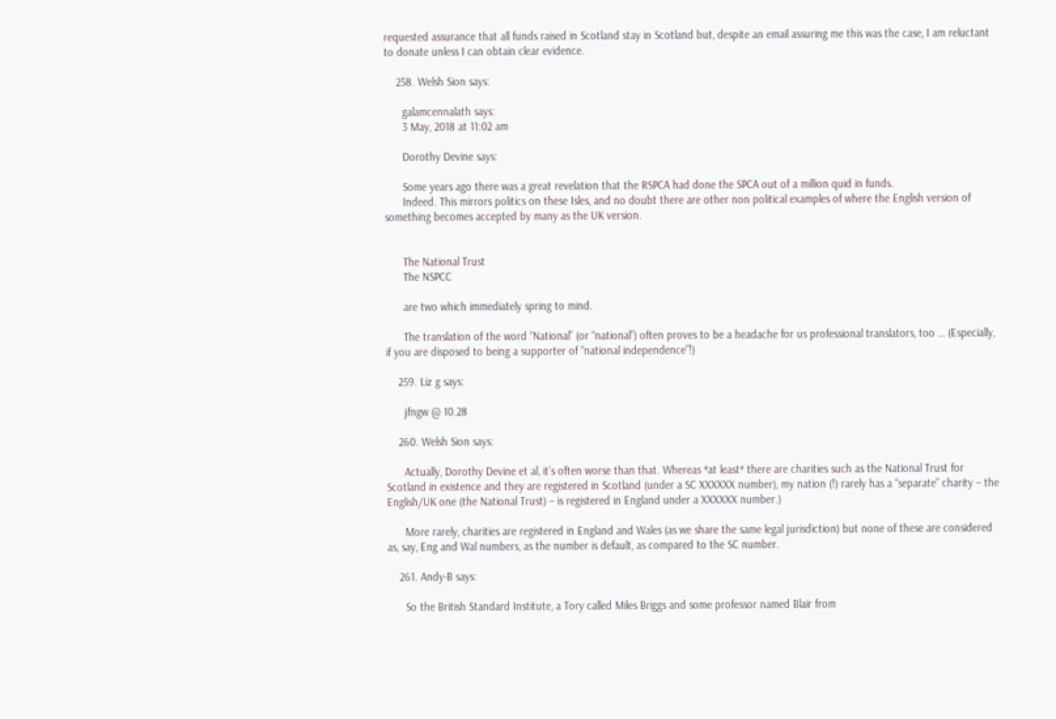requested assurance that all funds raised in Scotland stay in Scotland but, despite an email assuring me this was the case, I am reluctant to donate unless I can obtain clear evidence.

    258. Welsh Sion says:

      galamcennalath says:
      3 May, 2018 at 11:02 am

      Dorothy Devine says:

      Some years ago there was a great revelation that the RSPCA had done the SPCA out of a million quid in funds.
      Indeed. This mirrors politics on these Isles, and no doubt there are other non political examples of where the English version of something becomes accepted by many as the UK version.


      The National Trust
      The NSPCC

      are two which immediately spring to mind.

      The translation of the word “National” (or “national”) often proves to be a headache for us professional translators, too … (Especially, if you are disposed to being a supporter of “national independence”!)

    259. Liz g says:

      jfngw @ 10.28

    260. Welsh Sion says:

      Actually, Dorothy Devine et al, it’s often worse than that. Whereas *at least* there are charities such as the National Trust for Scotland in existence and they are registered in Scotland (under a SC XXXXXX number), my nation (!) rarely has a “separate” charity – the English/UK one (the National Trust) – is registered in England under a XXXXXX number.)

      More rarely, charities are registered in England and Wales (as we share the same legal jurisdiction) but none of these are considered as, say, Eng and Wal numbers, as the number is default, as compared to the SC number.

    261. Andy-B says:

      So the British Standard Institute, a Tory called Miles Briggs and some professor named Blair from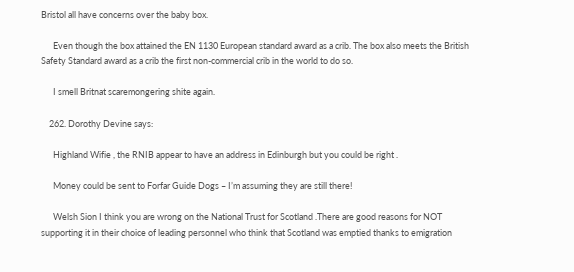Bristol all have concerns over the baby box.

      Even though the box attained the EN 1130 European standard award as a crib. The box also meets the British Safety Standard award as a crib the first non-commercial crib in the world to do so.

      I smell Britnat scaremongering shite again.

    262. Dorothy Devine says:

      Highland Wifie , the RNIB appear to have an address in Edinburgh but you could be right .

      Money could be sent to Forfar Guide Dogs – I’m assuming they are still there!

      Welsh Sion I think you are wrong on the National Trust for Scotland .There are good reasons for NOT supporting it in their choice of leading personnel who think that Scotland was emptied thanks to emigration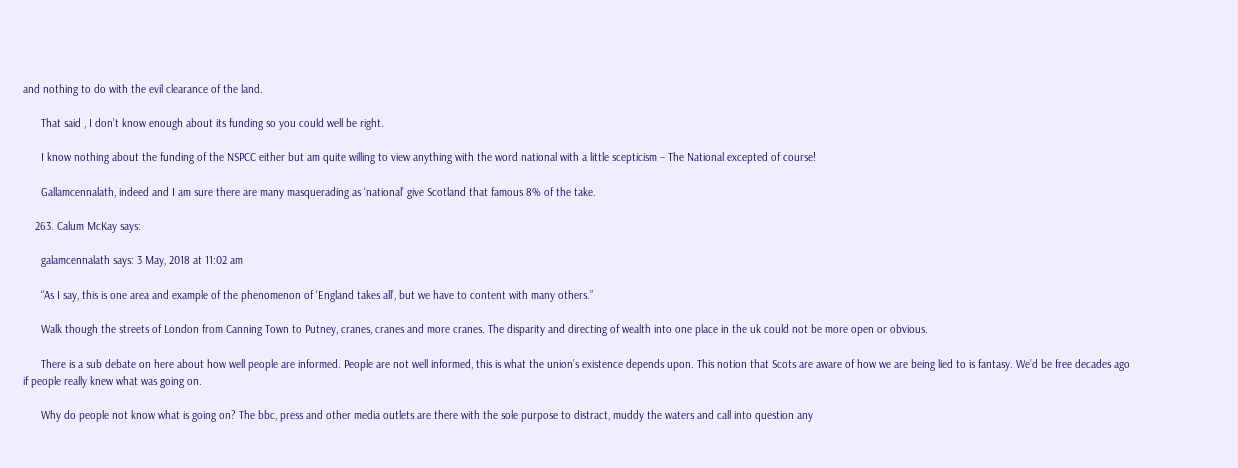and nothing to do with the evil clearance of the land.

      That said , I don’t know enough about its funding so you could well be right.

      I know nothing about the funding of the NSPCC either but am quite willing to view anything with the word national with a little scepticism – The National excepted of course!

      Gallamcennalath, indeed and I am sure there are many masquerading as ‘national’ give Scotland that famous 8% of the take.

    263. Calum McKay says:

      galamcennalath says: 3 May, 2018 at 11:02 am

      “As I say, this is one area and example of the phenomenon of ‘England takes all’, but we have to content with many others.”

      Walk though the streets of London from Canning Town to Putney, cranes, cranes and more cranes. The disparity and directing of wealth into one place in the uk could not be more open or obvious.

      There is a sub debate on here about how well people are informed. People are not well informed, this is what the union’s existence depends upon. This notion that Scots are aware of how we are being lied to is fantasy. We’d be free decades ago if people really knew what was going on.

      Why do people not know what is going on? The bbc, press and other media outlets are there with the sole purpose to distract, muddy the waters and call into question any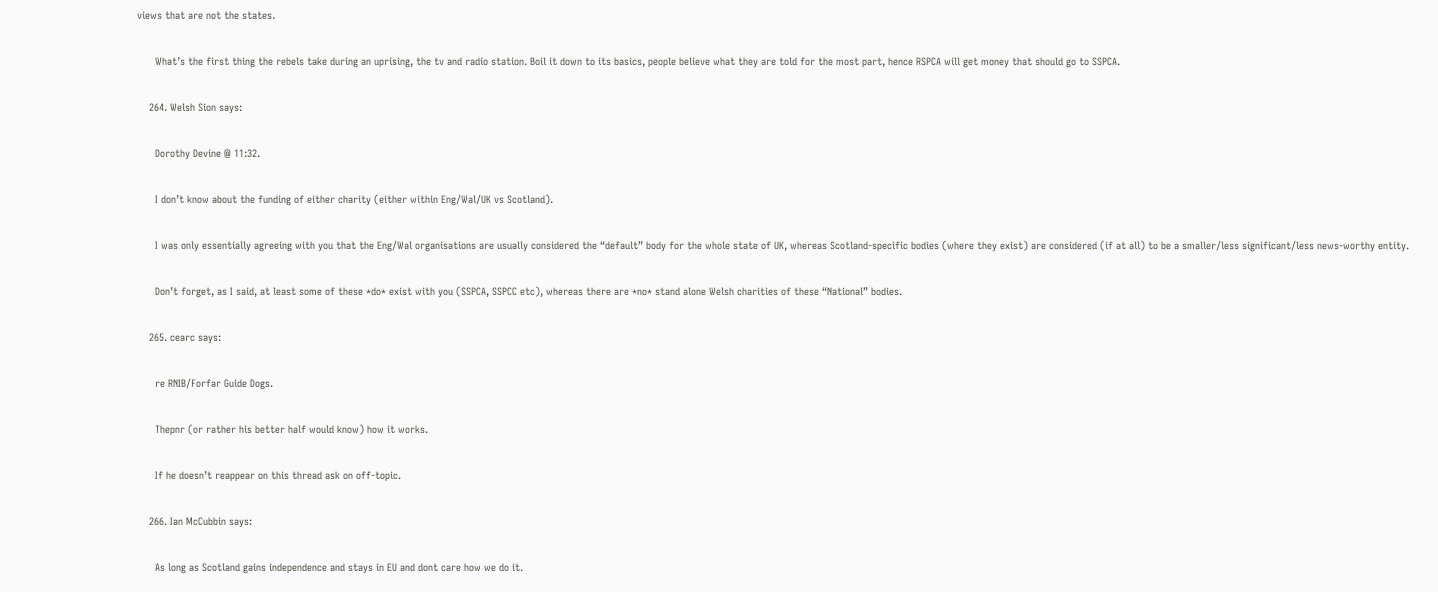views that are not the states.

      What’s the first thing the rebels take during an uprising, the tv and radio station. Boil it down to its basics, people believe what they are told for the most part, hence RSPCA will get money that should go to SSPCA.

    264. Welsh Sion says:

      Dorothy Devine @ 11:32.

      I don’t know about the funding of either charity (either within Eng/Wal/UK vs Scotland).

      I was only essentially agreeing with you that the Eng/Wal organisations are usually considered the “default” body for the whole state of UK, whereas Scotland-specific bodies (where they exist) are considered (if at all) to be a smaller/less significant/less news-worthy entity.

      Don’t forget, as I said, at least some of these *do* exist with you (SSPCA, SSPCC etc), whereas there are *no* stand alone Welsh charities of these “National” bodies.

    265. cearc says:

      re RNIB/Forfar Guide Dogs.

      Thepnr (or rather his better half would know) how it works.

      If he doesn’t reappear on this thread ask on off-topic.

    266. Ian McCubbin says:

      As long as Scotland gains independence and stays in EU and dont care how we do it.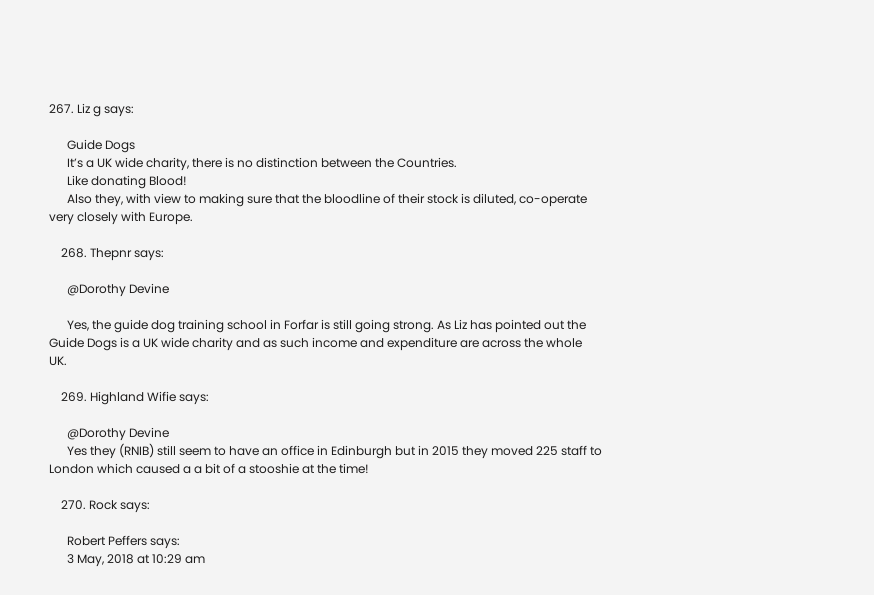267. Liz g says:

      Guide Dogs
      It’s a UK wide charity, there is no distinction between the Countries.
      Like donating Blood!
      Also they, with view to making sure that the bloodline of their stock is diluted, co-operate very closely with Europe.

    268. Thepnr says:

      @Dorothy Devine

      Yes, the guide dog training school in Forfar is still going strong. As Liz has pointed out the Guide Dogs is a UK wide charity and as such income and expenditure are across the whole UK.

    269. Highland Wifie says:

      @Dorothy Devine
      Yes they (RNIB) still seem to have an office in Edinburgh but in 2015 they moved 225 staff to London which caused a a bit of a stooshie at the time!

    270. Rock says:

      Robert Peffers says:
      3 May, 2018 at 10:29 am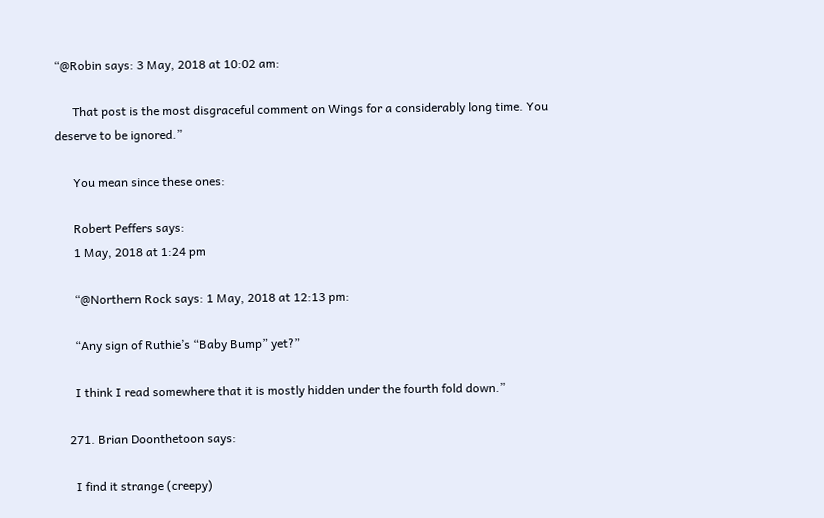“@Robin says: 3 May, 2018 at 10:02 am:

      That post is the most disgraceful comment on Wings for a considerably long time. You deserve to be ignored.”

      You mean since these ones:

      Robert Peffers says:
      1 May, 2018 at 1:24 pm

      “@Northern Rock says: 1 May, 2018 at 12:13 pm:

      “Any sign of Ruthie’s “Baby Bump” yet?”

      I think I read somewhere that it is mostly hidden under the fourth fold down.”

    271. Brian Doonthetoon says:

      I find it strange (creepy)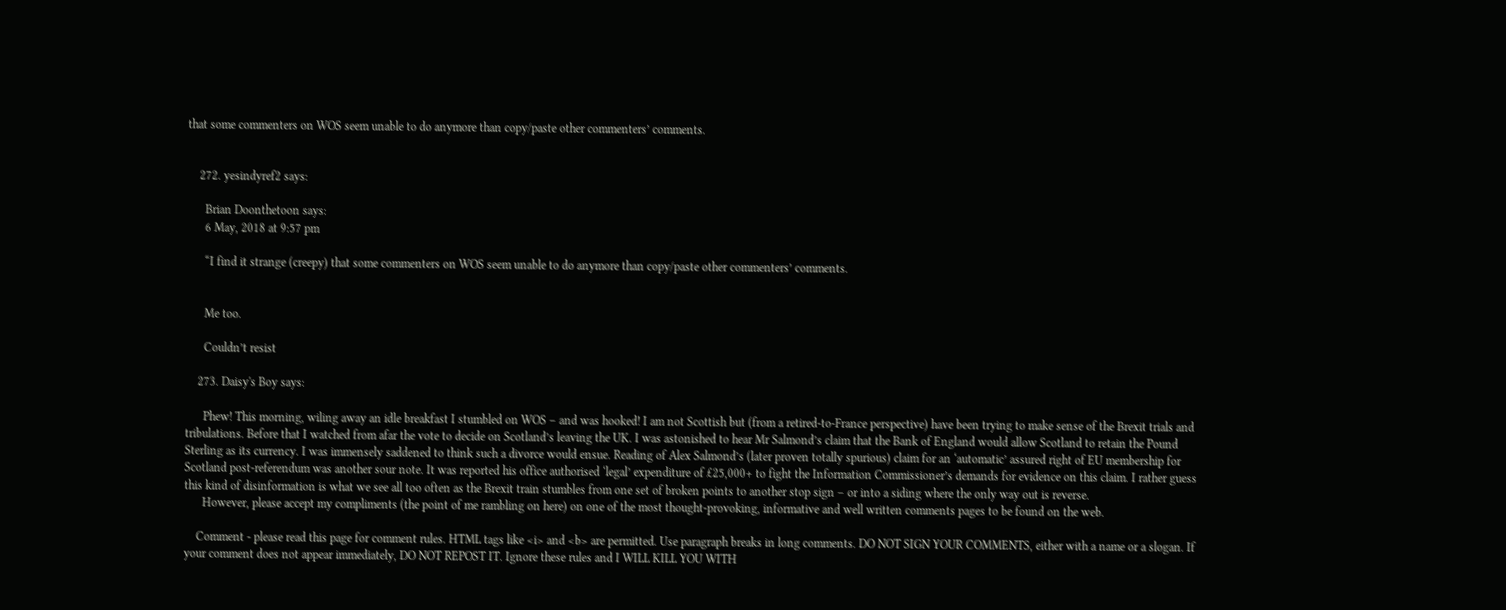that some commenters on WOS seem unable to do anymore than copy/paste other commenters’ comments.


    272. yesindyref2 says:

      Brian Doonthetoon says:
      6 May, 2018 at 9:57 pm

      “I find it strange (creepy) that some commenters on WOS seem unable to do anymore than copy/paste other commenters’ comments.


      Me too.

      Couldn’t resist

    273. Daisy's Boy says:

      Phew! This morning, wiling away an idle breakfast I stumbled on WOS – and was hooked! I am not Scottish but (from a retired-to-France perspective) have been trying to make sense of the Brexit trials and tribulations. Before that I watched from afar the vote to decide on Scotland’s leaving the UK. I was astonished to hear Mr Salmond’s claim that the Bank of England would allow Scotland to retain the Pound Sterling as its currency. I was immensely saddened to think such a divorce would ensue. Reading of Alex Salmond’s (later proven totally spurious) claim for an ‘automatic’ assured right of EU membership for Scotland post-referendum was another sour note. It was reported his office authorised ‘legal’ expenditure of £25,000+ to fight the Information Commissioner’s demands for evidence on this claim. I rather guess this kind of disinformation is what we see all too often as the Brexit train stumbles from one set of broken points to another stop sign – or into a siding where the only way out is reverse.
      However, please accept my compliments (the point of me rambling on here) on one of the most thought-provoking, informative and well written comments pages to be found on the web.

    Comment - please read this page for comment rules. HTML tags like <i> and <b> are permitted. Use paragraph breaks in long comments. DO NOT SIGN YOUR COMMENTS, either with a name or a slogan. If your comment does not appear immediately, DO NOT REPOST IT. Ignore these rules and I WILL KILL YOU WITH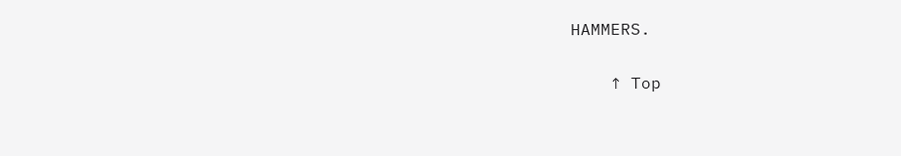HAMMERS.

    ↑ Top